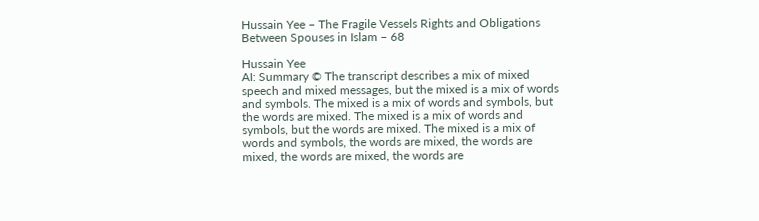Hussain Yee – The Fragile Vessels Rights and Obligations Between Spouses in Islam – 68

Hussain Yee
AI: Summary © The transcript describes a mix of mixed speech and mixed messages, but the mixed is a mix of words and symbols. The mixed is a mix of words and symbols, but the words are mixed. The mixed is a mix of words and symbols, but the words are mixed. The mixed is a mix of words and symbols, the words are mixed, the words are mixed, the words are mixed, the words are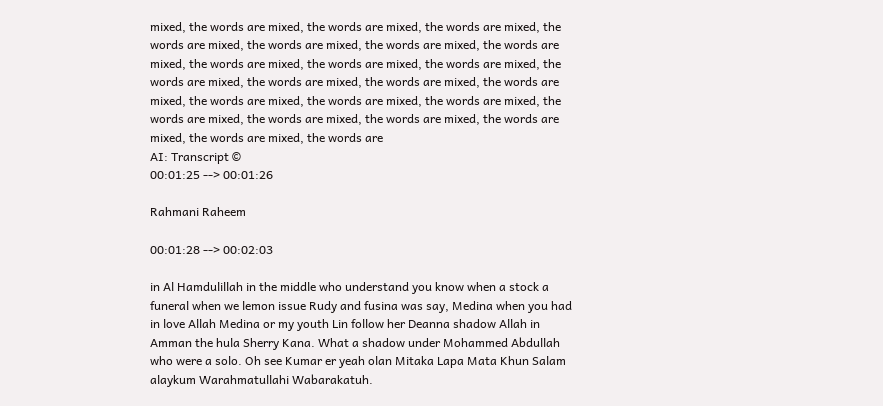mixed, the words are mixed, the words are mixed, the words are mixed, the words are mixed, the words are mixed, the words are mixed, the words are mixed, the words are mixed, the words are mixed, the words are mixed, the words are mixed, the words are mixed, the words are mixed, the words are mixed, the words are mixed, the words are mixed, the words are mixed, the words are mixed, the words are mixed, the words are mixed, the words are mixed, the words are mixed, the words are
AI: Transcript ©
00:01:25 --> 00:01:26

Rahmani Raheem

00:01:28 --> 00:02:03

in Al Hamdulillah in the middle who understand you know when a stock a funeral when we lemon issue Rudy and fusina was say, Medina when you had in love Allah Medina or my youth Lin follow her Deanna shadow Allah in Amman the hula Sherry Kana. What a shadow under Mohammed Abdullah who were a solo. Oh see Kumar er yeah olan Mitaka Lapa Mata Khun Salam alaykum Warahmatullahi Wabarakatuh.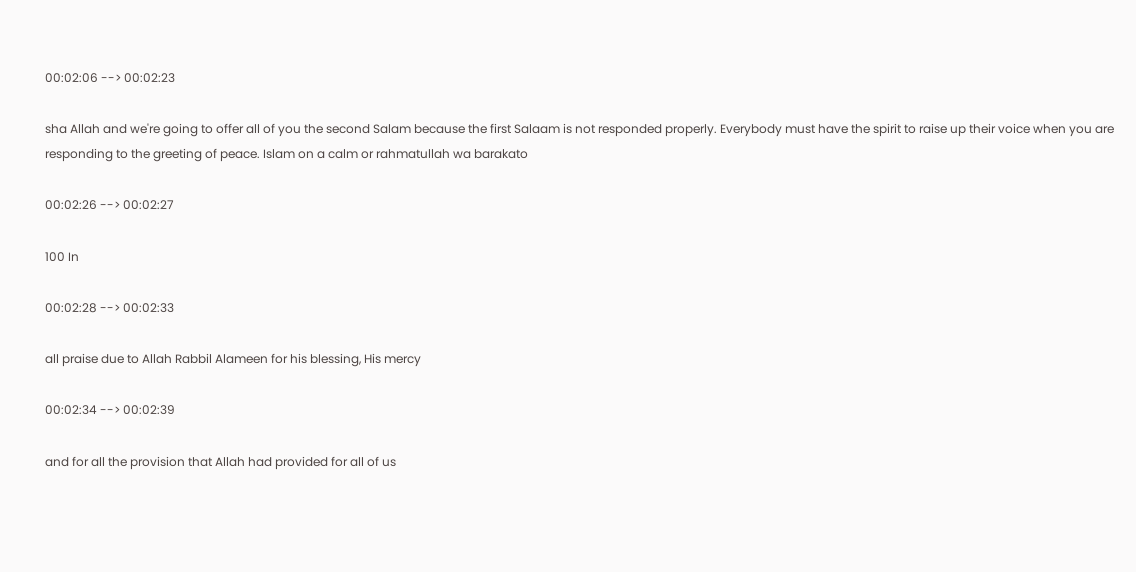00:02:06 --> 00:02:23

sha Allah and we're going to offer all of you the second Salam because the first Salaam is not responded properly. Everybody must have the spirit to raise up their voice when you are responding to the greeting of peace. Islam on a calm or rahmatullah wa barakato

00:02:26 --> 00:02:27

100 In

00:02:28 --> 00:02:33

all praise due to Allah Rabbil Alameen for his blessing, His mercy

00:02:34 --> 00:02:39

and for all the provision that Allah had provided for all of us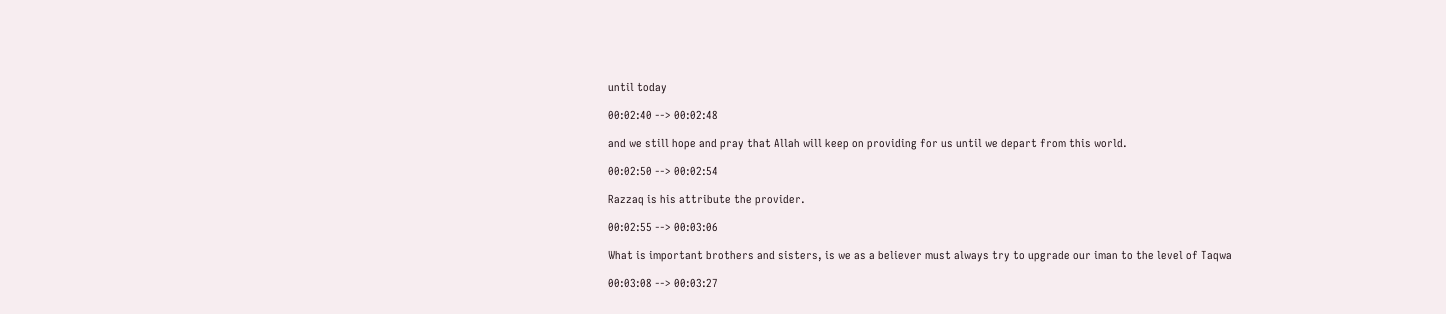until today

00:02:40 --> 00:02:48

and we still hope and pray that Allah will keep on providing for us until we depart from this world.

00:02:50 --> 00:02:54

Razzaq is his attribute the provider.

00:02:55 --> 00:03:06

What is important brothers and sisters, is we as a believer must always try to upgrade our iman to the level of Taqwa

00:03:08 --> 00:03:27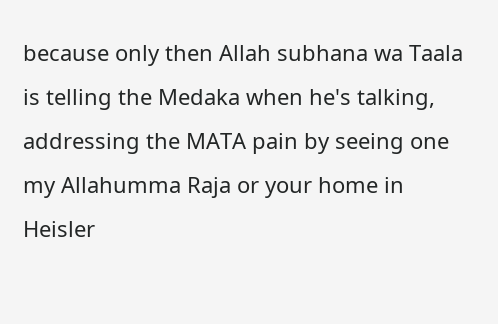because only then Allah subhana wa Taala is telling the Medaka when he's talking, addressing the MATA pain by seeing one my Allahumma Raja or your home in Heisler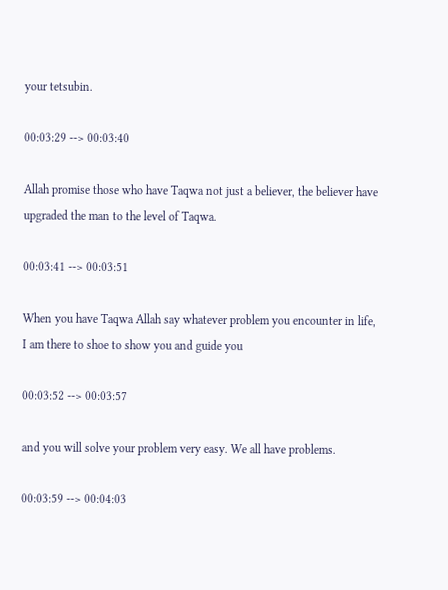your tetsubin.

00:03:29 --> 00:03:40

Allah promise those who have Taqwa not just a believer, the believer have upgraded the man to the level of Taqwa.

00:03:41 --> 00:03:51

When you have Taqwa Allah say whatever problem you encounter in life, I am there to shoe to show you and guide you

00:03:52 --> 00:03:57

and you will solve your problem very easy. We all have problems.

00:03:59 --> 00:04:03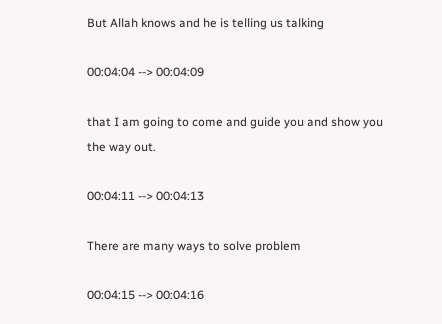But Allah knows and he is telling us talking

00:04:04 --> 00:04:09

that I am going to come and guide you and show you the way out.

00:04:11 --> 00:04:13

There are many ways to solve problem

00:04:15 --> 00:04:16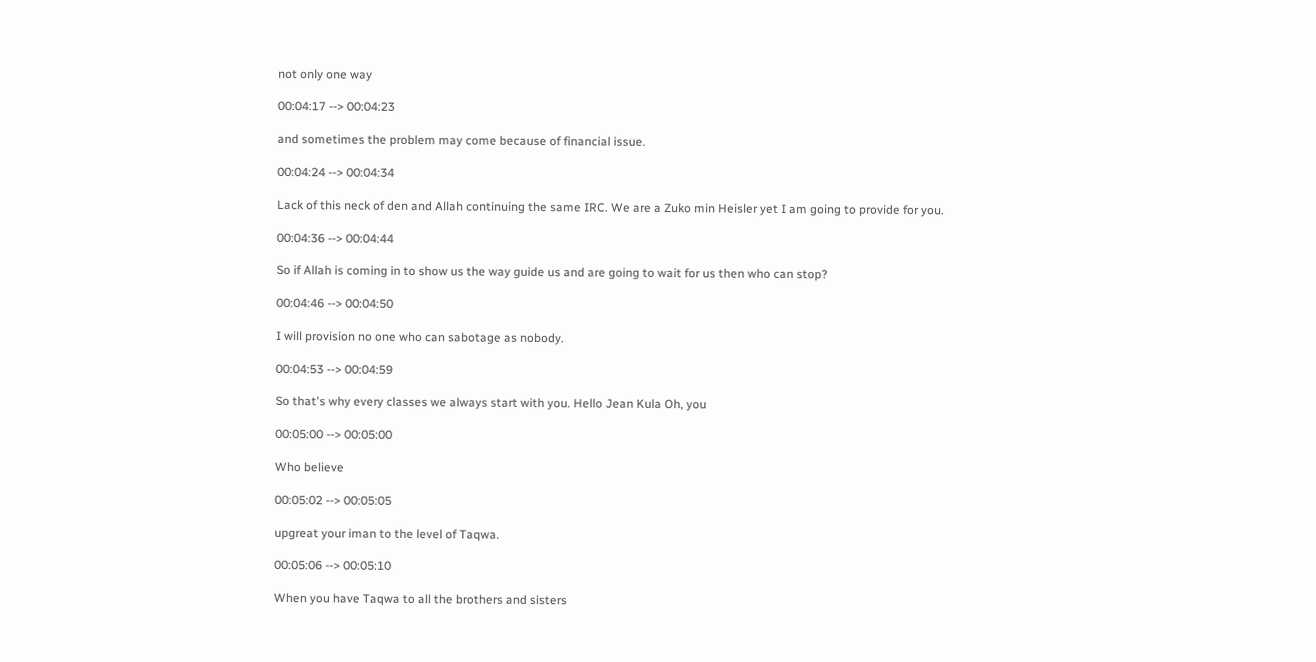not only one way

00:04:17 --> 00:04:23

and sometimes the problem may come because of financial issue.

00:04:24 --> 00:04:34

Lack of this neck of den and Allah continuing the same IRC. We are a Zuko min Heisler yet I am going to provide for you.

00:04:36 --> 00:04:44

So if Allah is coming in to show us the way guide us and are going to wait for us then who can stop?

00:04:46 --> 00:04:50

I will provision no one who can sabotage as nobody.

00:04:53 --> 00:04:59

So that's why every classes we always start with you. Hello Jean Kula Oh, you

00:05:00 --> 00:05:00

Who believe

00:05:02 --> 00:05:05

upgreat your iman to the level of Taqwa.

00:05:06 --> 00:05:10

When you have Taqwa to all the brothers and sisters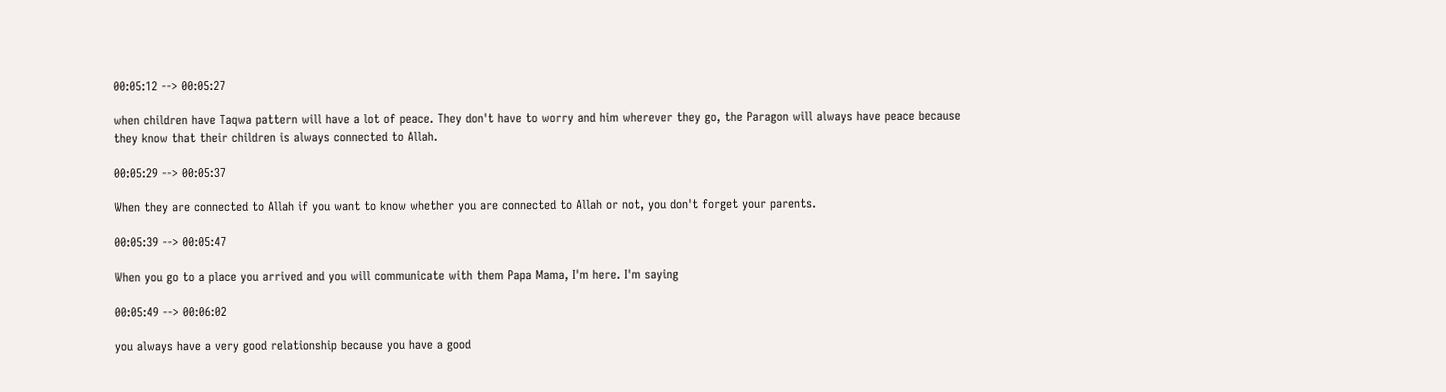00:05:12 --> 00:05:27

when children have Taqwa pattern will have a lot of peace. They don't have to worry and him wherever they go, the Paragon will always have peace because they know that their children is always connected to Allah.

00:05:29 --> 00:05:37

When they are connected to Allah if you want to know whether you are connected to Allah or not, you don't forget your parents.

00:05:39 --> 00:05:47

When you go to a place you arrived and you will communicate with them Papa Mama, I'm here. I'm saying

00:05:49 --> 00:06:02

you always have a very good relationship because you have a good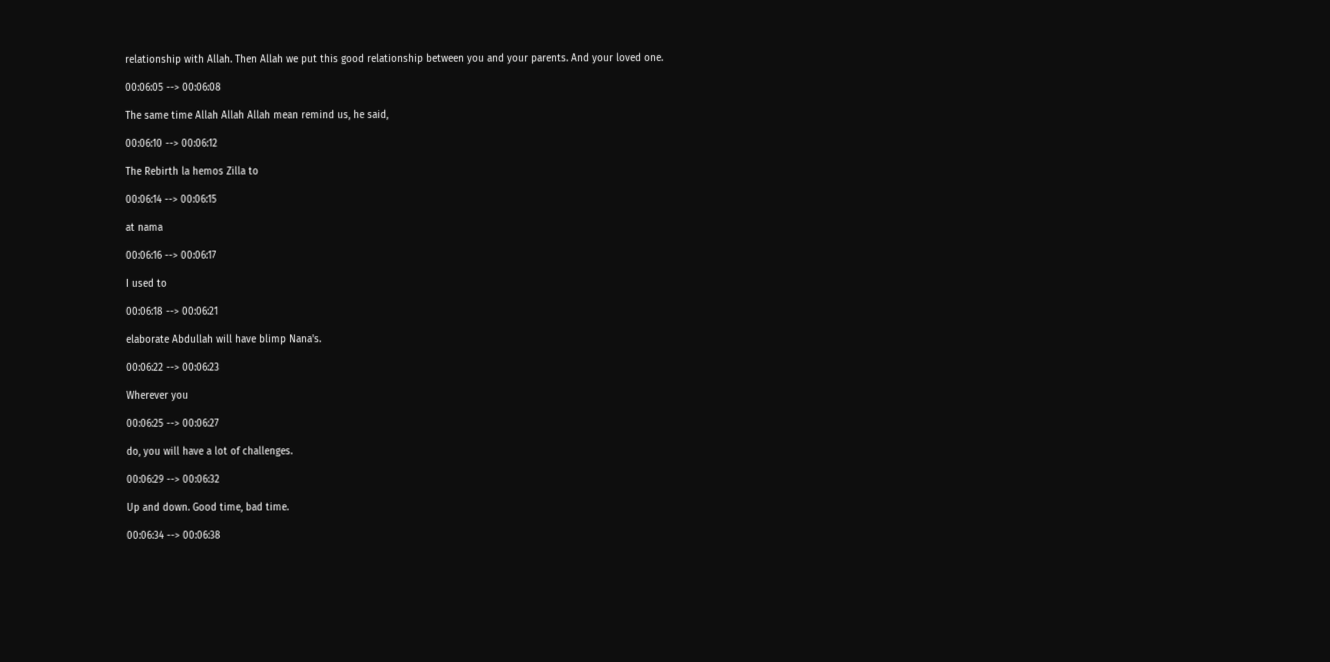relationship with Allah. Then Allah we put this good relationship between you and your parents. And your loved one.

00:06:05 --> 00:06:08

The same time Allah Allah Allah mean remind us, he said,

00:06:10 --> 00:06:12

The Rebirth la hemos Zilla to

00:06:14 --> 00:06:15

at nama

00:06:16 --> 00:06:17

I used to

00:06:18 --> 00:06:21

elaborate Abdullah will have blimp Nana's.

00:06:22 --> 00:06:23

Wherever you

00:06:25 --> 00:06:27

do, you will have a lot of challenges.

00:06:29 --> 00:06:32

Up and down. Good time, bad time.

00:06:34 --> 00:06:38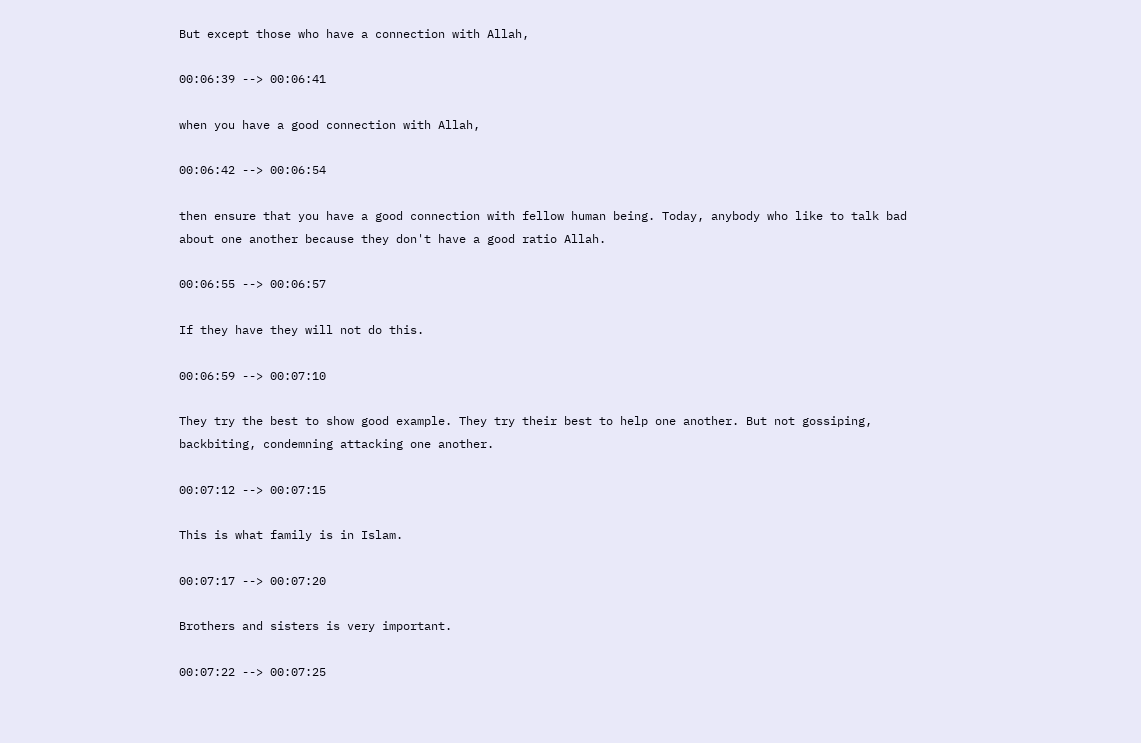But except those who have a connection with Allah,

00:06:39 --> 00:06:41

when you have a good connection with Allah,

00:06:42 --> 00:06:54

then ensure that you have a good connection with fellow human being. Today, anybody who like to talk bad about one another because they don't have a good ratio Allah.

00:06:55 --> 00:06:57

If they have they will not do this.

00:06:59 --> 00:07:10

They try the best to show good example. They try their best to help one another. But not gossiping, backbiting, condemning attacking one another.

00:07:12 --> 00:07:15

This is what family is in Islam.

00:07:17 --> 00:07:20

Brothers and sisters is very important.

00:07:22 --> 00:07:25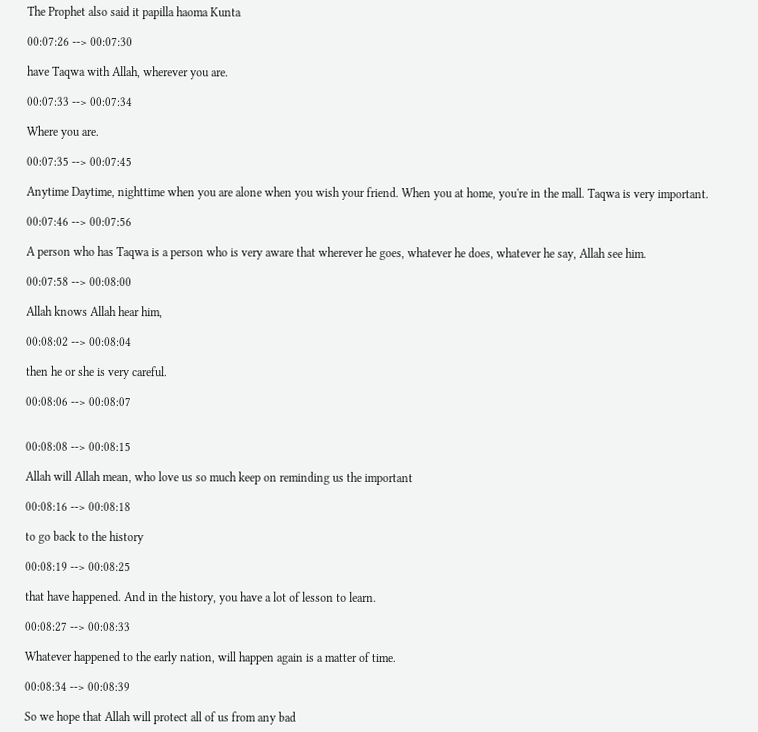The Prophet also said it papilla haoma Kunta

00:07:26 --> 00:07:30

have Taqwa with Allah, wherever you are.

00:07:33 --> 00:07:34

Where you are.

00:07:35 --> 00:07:45

Anytime Daytime, nighttime when you are alone when you wish your friend. When you at home, you're in the mall. Taqwa is very important.

00:07:46 --> 00:07:56

A person who has Taqwa is a person who is very aware that wherever he goes, whatever he does, whatever he say, Allah see him.

00:07:58 --> 00:08:00

Allah knows Allah hear him,

00:08:02 --> 00:08:04

then he or she is very careful.

00:08:06 --> 00:08:07


00:08:08 --> 00:08:15

Allah will Allah mean, who love us so much keep on reminding us the important

00:08:16 --> 00:08:18

to go back to the history

00:08:19 --> 00:08:25

that have happened. And in the history, you have a lot of lesson to learn.

00:08:27 --> 00:08:33

Whatever happened to the early nation, will happen again is a matter of time.

00:08:34 --> 00:08:39

So we hope that Allah will protect all of us from any bad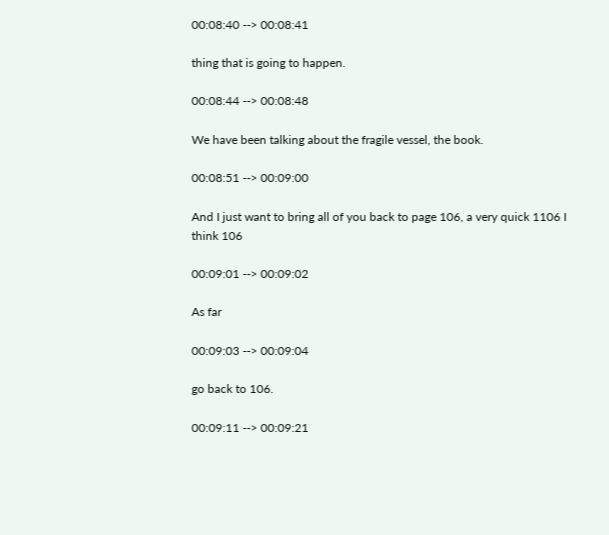00:08:40 --> 00:08:41

thing that is going to happen.

00:08:44 --> 00:08:48

We have been talking about the fragile vessel, the book.

00:08:51 --> 00:09:00

And I just want to bring all of you back to page 106, a very quick 1106 I think 106

00:09:01 --> 00:09:02

As far

00:09:03 --> 00:09:04

go back to 106.

00:09:11 --> 00:09:21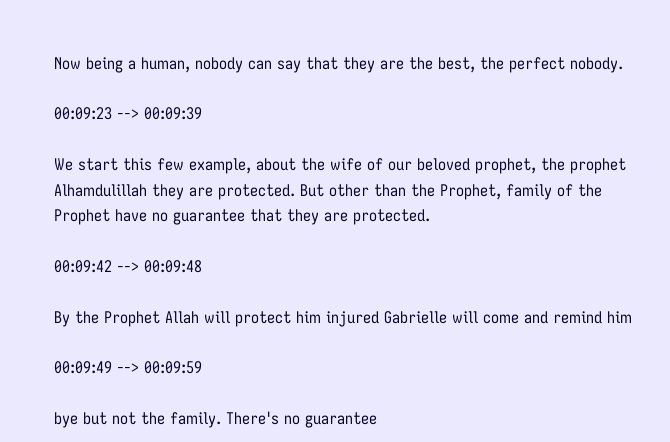Now being a human, nobody can say that they are the best, the perfect nobody.

00:09:23 --> 00:09:39

We start this few example, about the wife of our beloved prophet, the prophet Alhamdulillah they are protected. But other than the Prophet, family of the Prophet have no guarantee that they are protected.

00:09:42 --> 00:09:48

By the Prophet Allah will protect him injured Gabrielle will come and remind him

00:09:49 --> 00:09:59

bye but not the family. There's no guarantee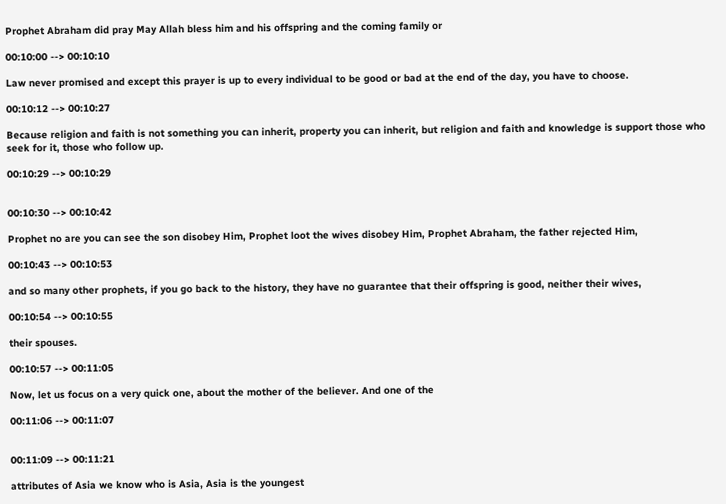Prophet Abraham did pray May Allah bless him and his offspring and the coming family or

00:10:00 --> 00:10:10

Law never promised and except this prayer is up to every individual to be good or bad at the end of the day, you have to choose.

00:10:12 --> 00:10:27

Because religion and faith is not something you can inherit, property you can inherit, but religion and faith and knowledge is support those who seek for it, those who follow up.

00:10:29 --> 00:10:29


00:10:30 --> 00:10:42

Prophet no are you can see the son disobey Him, Prophet loot the wives disobey Him, Prophet Abraham, the father rejected Him,

00:10:43 --> 00:10:53

and so many other prophets, if you go back to the history, they have no guarantee that their offspring is good, neither their wives,

00:10:54 --> 00:10:55

their spouses.

00:10:57 --> 00:11:05

Now, let us focus on a very quick one, about the mother of the believer. And one of the

00:11:06 --> 00:11:07


00:11:09 --> 00:11:21

attributes of Asia we know who is Asia, Asia is the youngest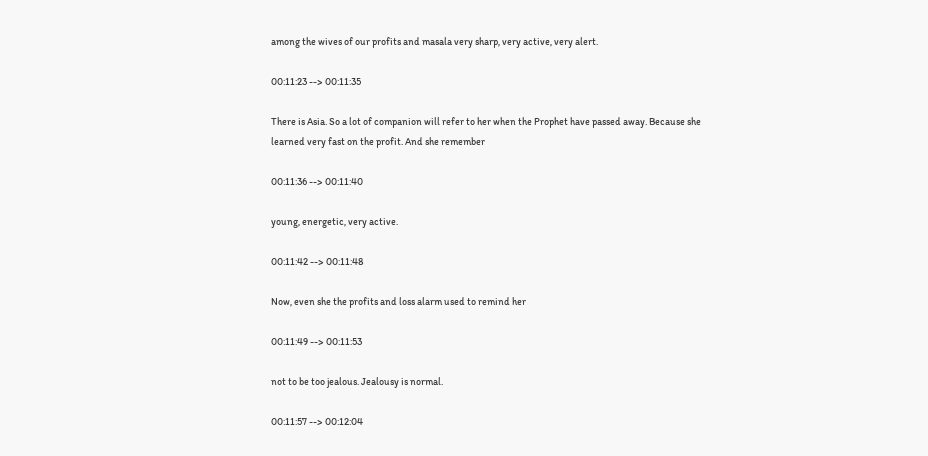among the wives of our profits and masala very sharp, very active, very alert.

00:11:23 --> 00:11:35

There is Asia. So a lot of companion will refer to her when the Prophet have passed away. Because she learned very fast on the profit. And she remember

00:11:36 --> 00:11:40

young, energetic, very active.

00:11:42 --> 00:11:48

Now, even she the profits and loss alarm used to remind her

00:11:49 --> 00:11:53

not to be too jealous. Jealousy is normal.

00:11:57 --> 00:12:04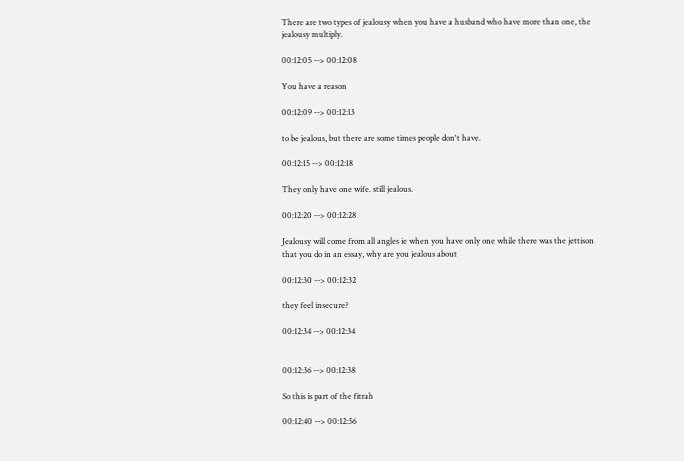There are two types of jealousy when you have a husband who have more than one, the jealousy multiply.

00:12:05 --> 00:12:08

You have a reason

00:12:09 --> 00:12:13

to be jealous, but there are some times people don't have.

00:12:15 --> 00:12:18

They only have one wife. still jealous.

00:12:20 --> 00:12:28

Jealousy will come from all angles ie when you have only one while there was the jettison that you do in an essay, why are you jealous about

00:12:30 --> 00:12:32

they feel insecure?

00:12:34 --> 00:12:34


00:12:36 --> 00:12:38

So this is part of the fitrah

00:12:40 --> 00:12:56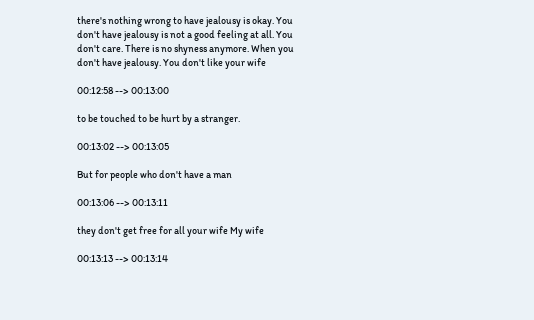there's nothing wrong to have jealousy is okay. You don't have jealousy is not a good feeling at all. You don't care. There is no shyness anymore. When you don't have jealousy. You don't like your wife

00:12:58 --> 00:13:00

to be touched to be hurt by a stranger.

00:13:02 --> 00:13:05

But for people who don't have a man

00:13:06 --> 00:13:11

they don't get free for all your wife My wife

00:13:13 --> 00:13:14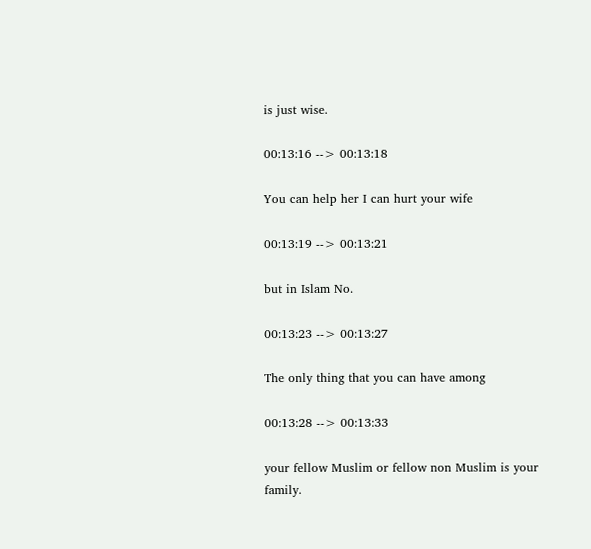is just wise.

00:13:16 --> 00:13:18

You can help her I can hurt your wife

00:13:19 --> 00:13:21

but in Islam No.

00:13:23 --> 00:13:27

The only thing that you can have among

00:13:28 --> 00:13:33

your fellow Muslim or fellow non Muslim is your family.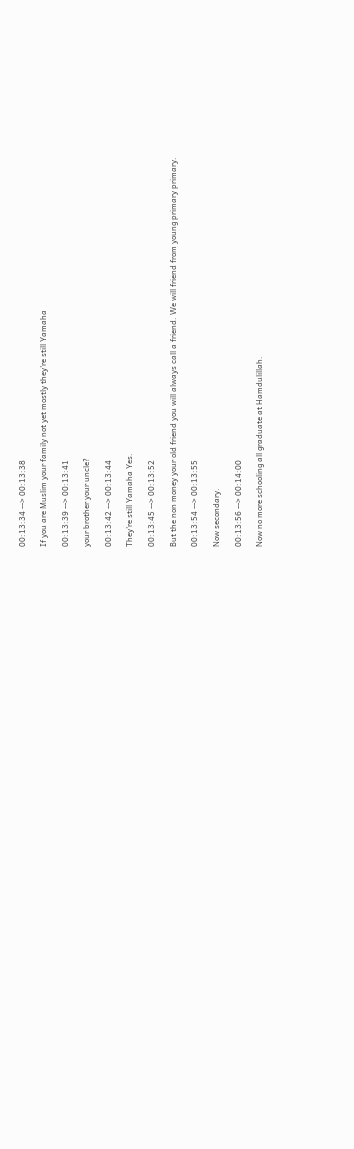00:13:34 --> 00:13:38

If you are Muslim your family not yet mostly they're still Yamaha

00:13:39 --> 00:13:41

your brother your uncle?

00:13:42 --> 00:13:44

They're still Yamaha Yes.

00:13:45 --> 00:13:52

But the non money your old friend you will always call a friend. We will friend from young primary primary.

00:13:54 --> 00:13:55

Now secondary.

00:13:56 --> 00:14:00

Now no more schooling all graduate at Hamdulillah.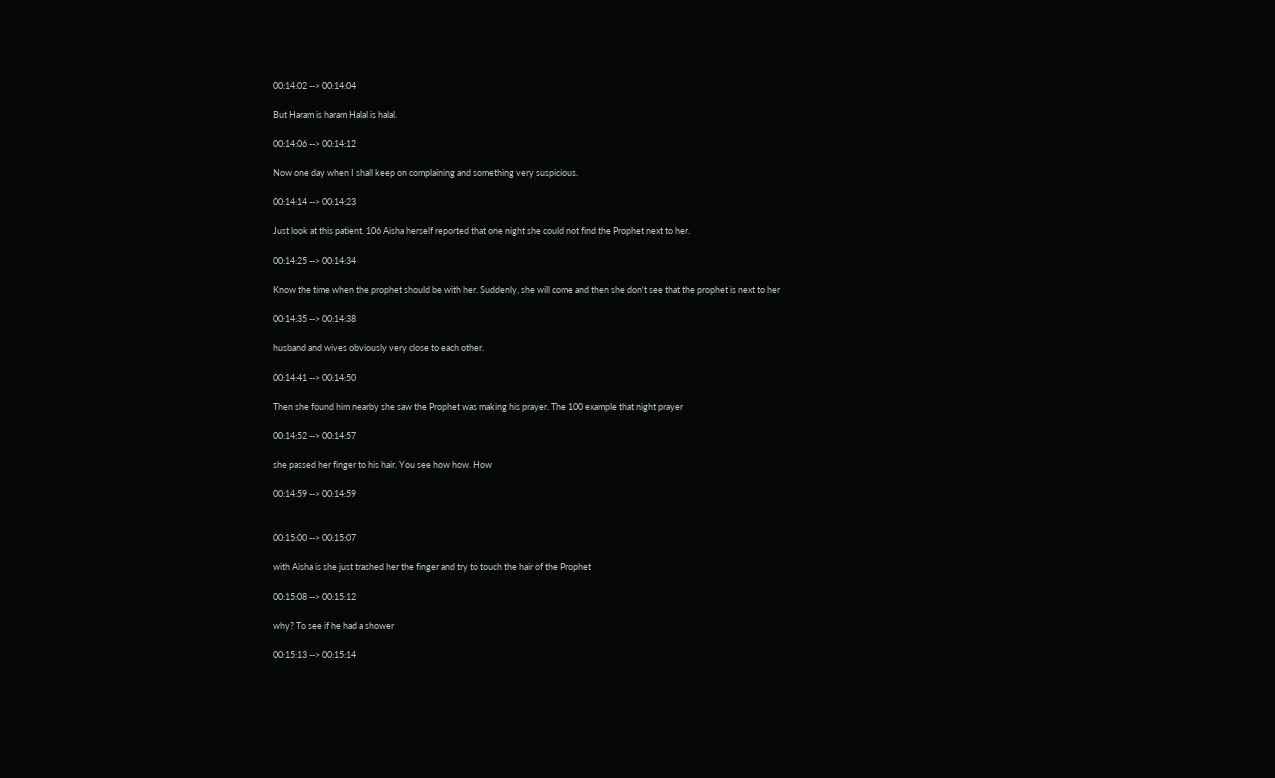00:14:02 --> 00:14:04

But Haram is haram Halal is halal.

00:14:06 --> 00:14:12

Now one day when I shall keep on complaining and something very suspicious.

00:14:14 --> 00:14:23

Just look at this patient. 106 Aisha herself reported that one night she could not find the Prophet next to her.

00:14:25 --> 00:14:34

Know the time when the prophet should be with her. Suddenly, she will come and then she don't see that the prophet is next to her

00:14:35 --> 00:14:38

husband and wives obviously very close to each other.

00:14:41 --> 00:14:50

Then she found him nearby she saw the Prophet was making his prayer. The 100 example that night prayer

00:14:52 --> 00:14:57

she passed her finger to his hair. You see how how. How

00:14:59 --> 00:14:59


00:15:00 --> 00:15:07

with Aisha is she just trashed her the finger and try to touch the hair of the Prophet

00:15:08 --> 00:15:12

why? To see if he had a shower

00:15:13 --> 00:15:14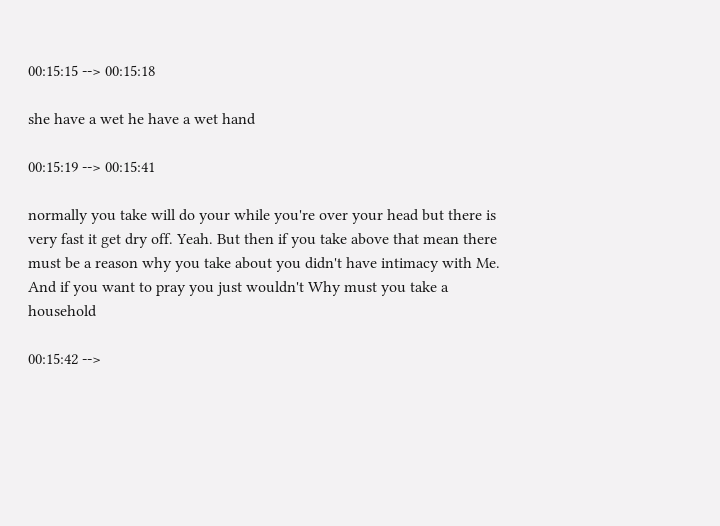00:15:15 --> 00:15:18

she have a wet he have a wet hand

00:15:19 --> 00:15:41

normally you take will do your while you're over your head but there is very fast it get dry off. Yeah. But then if you take above that mean there must be a reason why you take about you didn't have intimacy with Me. And if you want to pray you just wouldn't Why must you take a household

00:15:42 -->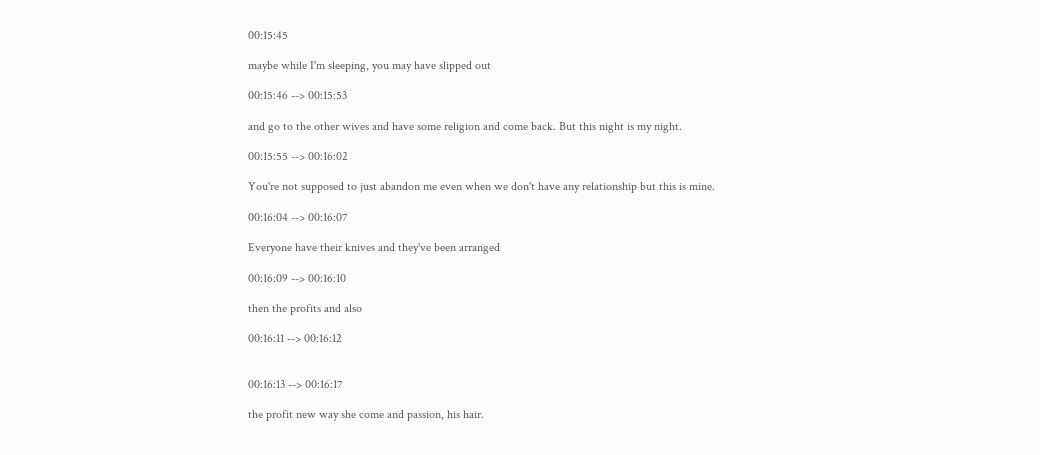00:15:45

maybe while I'm sleeping, you may have slipped out

00:15:46 --> 00:15:53

and go to the other wives and have some religion and come back. But this night is my night.

00:15:55 --> 00:16:02

You're not supposed to just abandon me even when we don't have any relationship but this is mine.

00:16:04 --> 00:16:07

Everyone have their knives and they've been arranged

00:16:09 --> 00:16:10

then the profits and also

00:16:11 --> 00:16:12


00:16:13 --> 00:16:17

the profit new way she come and passion, his hair.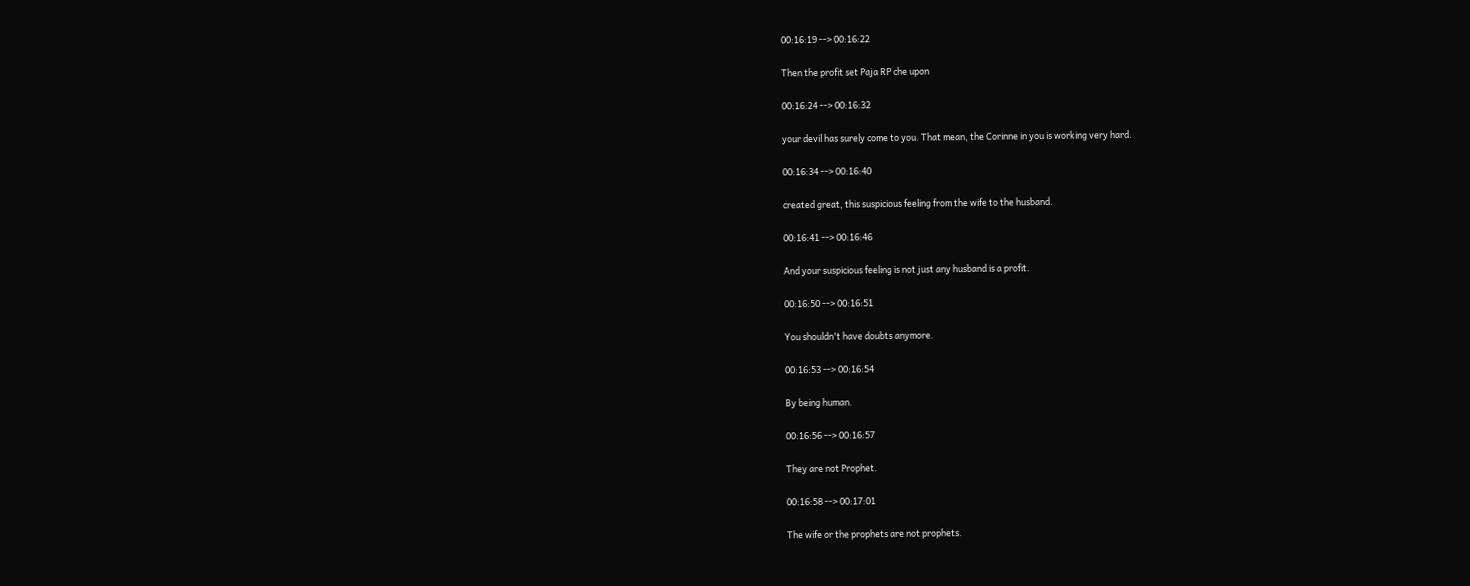00:16:19 --> 00:16:22

Then the profit set Paja RP che upon

00:16:24 --> 00:16:32

your devil has surely come to you. That mean, the Corinne in you is working very hard.

00:16:34 --> 00:16:40

created great, this suspicious feeling from the wife to the husband.

00:16:41 --> 00:16:46

And your suspicious feeling is not just any husband is a profit.

00:16:50 --> 00:16:51

You shouldn't have doubts anymore.

00:16:53 --> 00:16:54

By being human.

00:16:56 --> 00:16:57

They are not Prophet.

00:16:58 --> 00:17:01

The wife or the prophets are not prophets.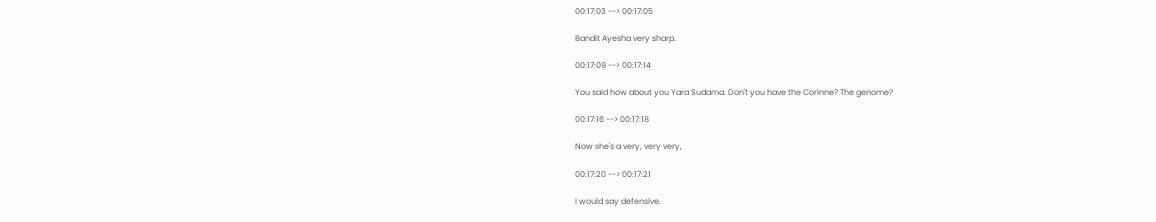00:17:03 --> 00:17:05

Bandit Ayesha very sharp.

00:17:09 --> 00:17:14

You said how about you Yara Sudama. Don't you have the Corinne? The genome?

00:17:16 --> 00:17:18

Now she's a very, very very,

00:17:20 --> 00:17:21

I would say defensive.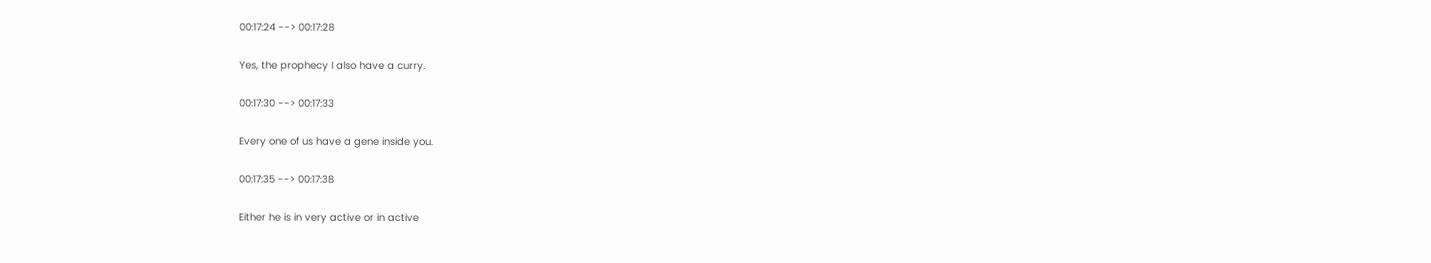00:17:24 --> 00:17:28

Yes, the prophecy I also have a curry.

00:17:30 --> 00:17:33

Every one of us have a gene inside you.

00:17:35 --> 00:17:38

Either he is in very active or in active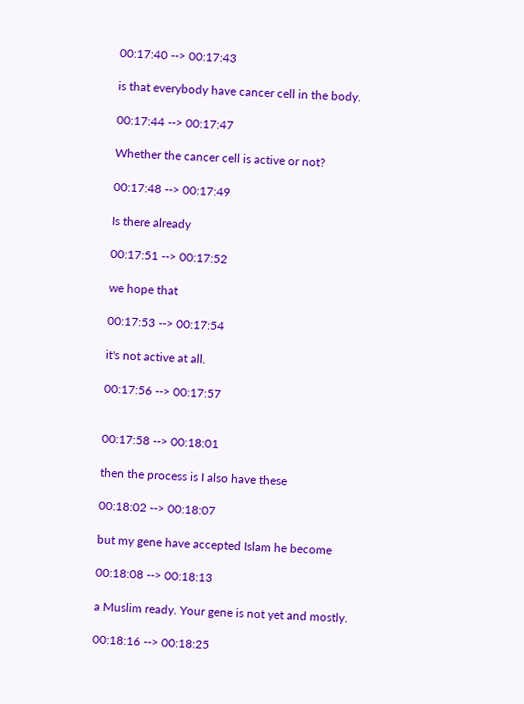00:17:40 --> 00:17:43

is that everybody have cancer cell in the body.

00:17:44 --> 00:17:47

Whether the cancer cell is active or not?

00:17:48 --> 00:17:49

Is there already

00:17:51 --> 00:17:52

we hope that

00:17:53 --> 00:17:54

it's not active at all.

00:17:56 --> 00:17:57


00:17:58 --> 00:18:01

then the process is I also have these

00:18:02 --> 00:18:07

but my gene have accepted Islam he become

00:18:08 --> 00:18:13

a Muslim ready. Your gene is not yet and mostly.

00:18:16 --> 00:18:25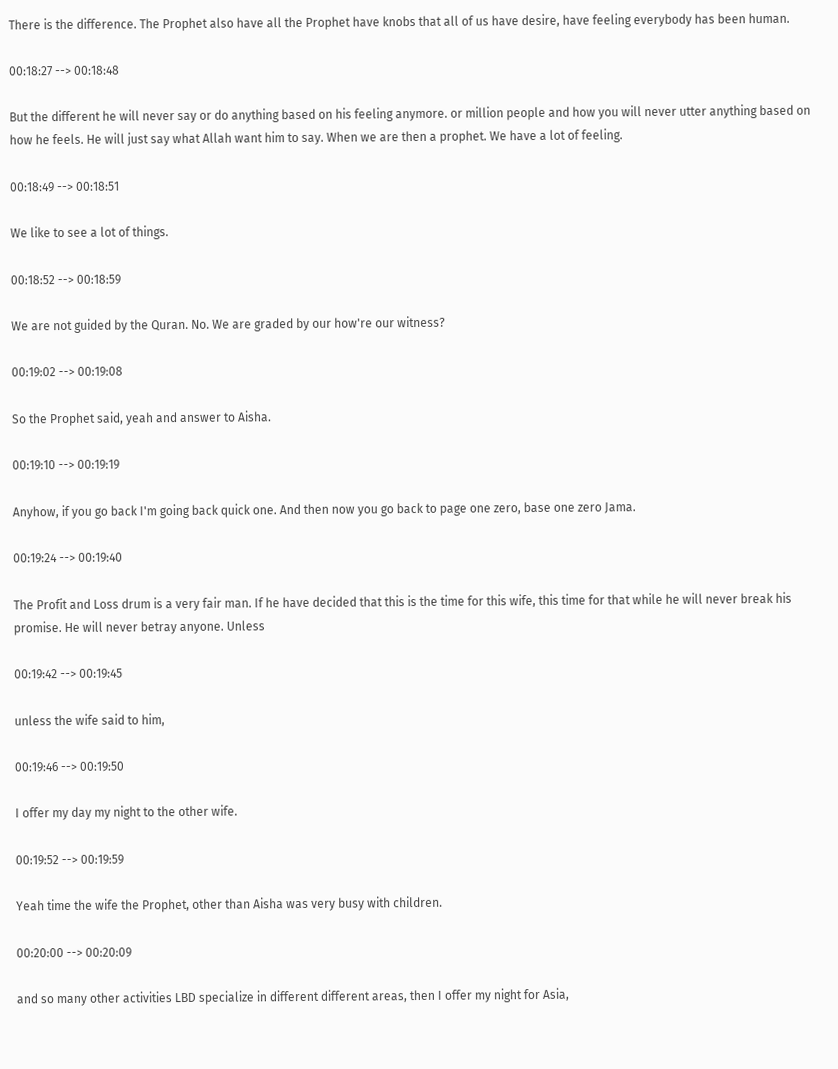There is the difference. The Prophet also have all the Prophet have knobs that all of us have desire, have feeling everybody has been human.

00:18:27 --> 00:18:48

But the different he will never say or do anything based on his feeling anymore. or million people and how you will never utter anything based on how he feels. He will just say what Allah want him to say. When we are then a prophet. We have a lot of feeling.

00:18:49 --> 00:18:51

We like to see a lot of things.

00:18:52 --> 00:18:59

We are not guided by the Quran. No. We are graded by our how're our witness?

00:19:02 --> 00:19:08

So the Prophet said, yeah and answer to Aisha.

00:19:10 --> 00:19:19

Anyhow, if you go back I'm going back quick one. And then now you go back to page one zero, base one zero Jama.

00:19:24 --> 00:19:40

The Profit and Loss drum is a very fair man. If he have decided that this is the time for this wife, this time for that while he will never break his promise. He will never betray anyone. Unless

00:19:42 --> 00:19:45

unless the wife said to him,

00:19:46 --> 00:19:50

I offer my day my night to the other wife.

00:19:52 --> 00:19:59

Yeah time the wife the Prophet, other than Aisha was very busy with children.

00:20:00 --> 00:20:09

and so many other activities LBD specialize in different different areas, then I offer my night for Asia,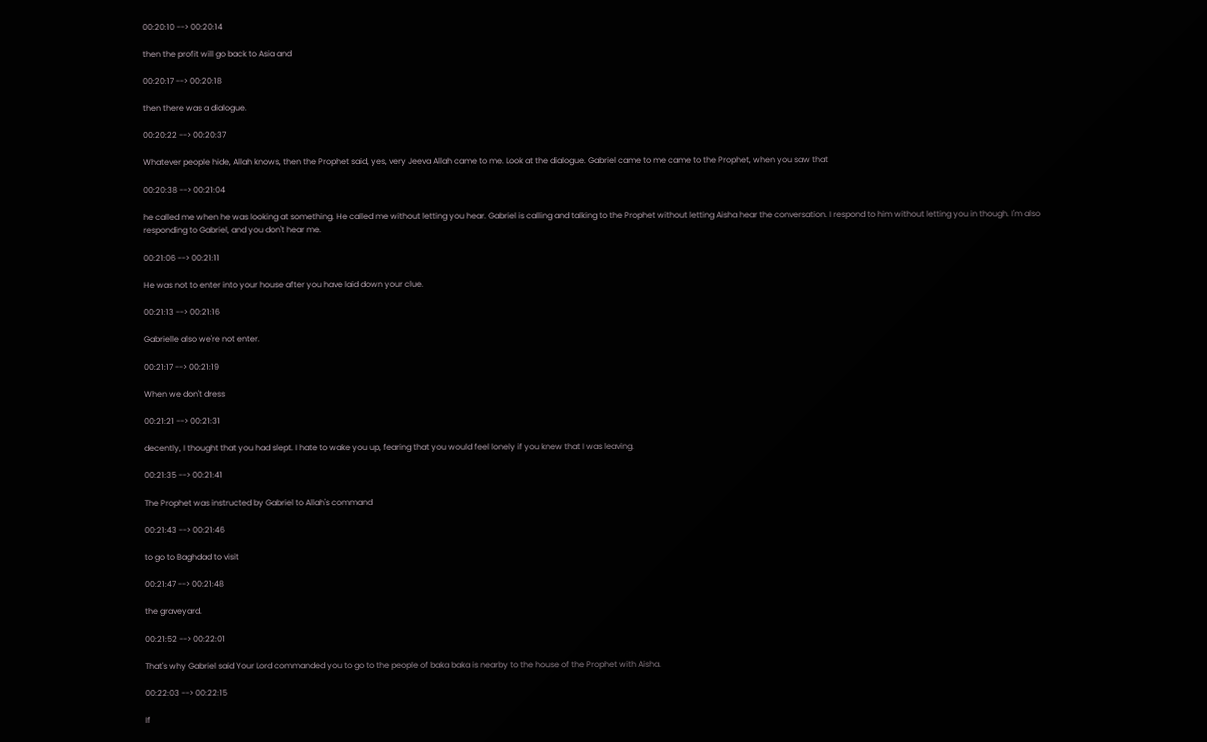00:20:10 --> 00:20:14

then the profit will go back to Asia and

00:20:17 --> 00:20:18

then there was a dialogue.

00:20:22 --> 00:20:37

Whatever people hide, Allah knows, then the Prophet said, yes, very Jeeva Allah came to me. Look at the dialogue. Gabriel came to me came to the Prophet, when you saw that

00:20:38 --> 00:21:04

he called me when he was looking at something. He called me without letting you hear. Gabriel is calling and talking to the Prophet without letting Aisha hear the conversation. I respond to him without letting you in though. I'm also responding to Gabriel, and you don't hear me.

00:21:06 --> 00:21:11

He was not to enter into your house after you have laid down your clue.

00:21:13 --> 00:21:16

Gabrielle also we're not enter.

00:21:17 --> 00:21:19

When we don't dress

00:21:21 --> 00:21:31

decently, I thought that you had slept. I hate to wake you up, fearing that you would feel lonely if you knew that I was leaving.

00:21:35 --> 00:21:41

The Prophet was instructed by Gabriel to Allah's command

00:21:43 --> 00:21:46

to go to Baghdad to visit

00:21:47 --> 00:21:48

the graveyard.

00:21:52 --> 00:22:01

That's why Gabriel said Your Lord commanded you to go to the people of baka baka is nearby to the house of the Prophet with Aisha.

00:22:03 --> 00:22:15

If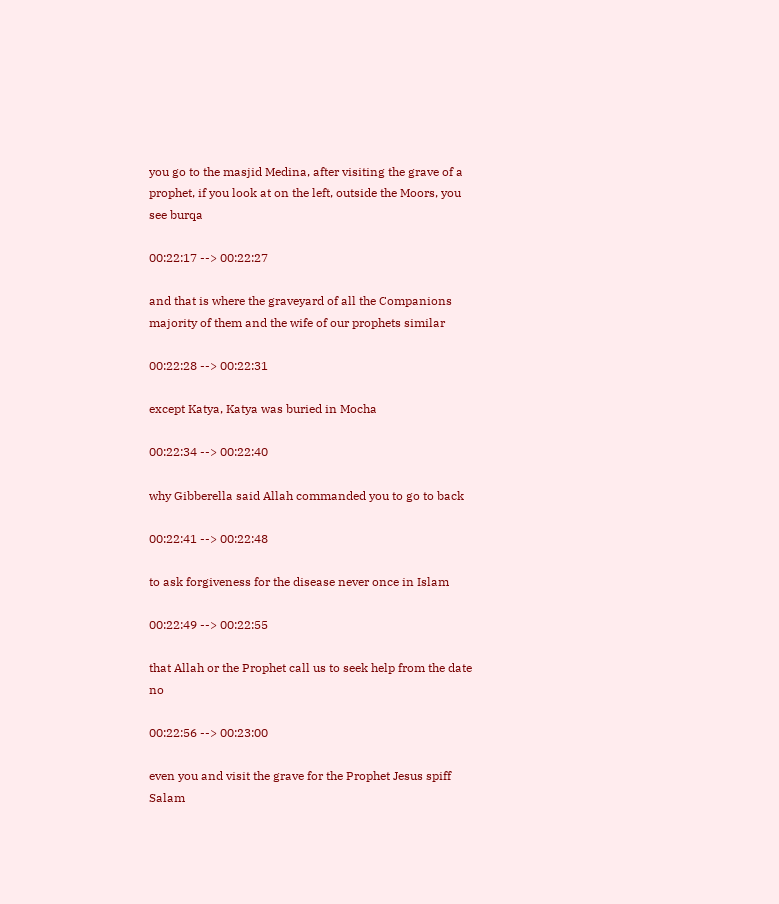you go to the masjid Medina, after visiting the grave of a prophet, if you look at on the left, outside the Moors, you see burqa

00:22:17 --> 00:22:27

and that is where the graveyard of all the Companions majority of them and the wife of our prophets similar

00:22:28 --> 00:22:31

except Katya, Katya was buried in Mocha

00:22:34 --> 00:22:40

why Gibberella said Allah commanded you to go to back

00:22:41 --> 00:22:48

to ask forgiveness for the disease never once in Islam

00:22:49 --> 00:22:55

that Allah or the Prophet call us to seek help from the date no

00:22:56 --> 00:23:00

even you and visit the grave for the Prophet Jesus spiff Salam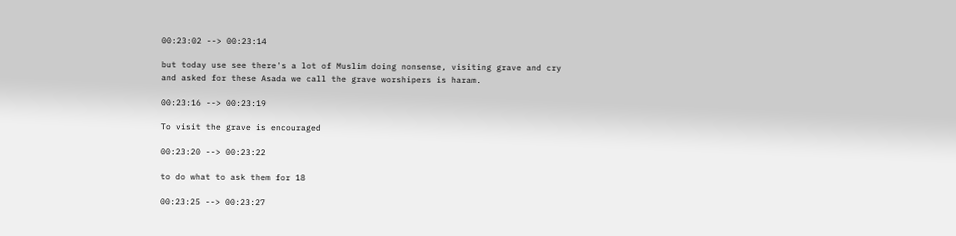00:23:02 --> 00:23:14

but today use see there's a lot of Muslim doing nonsense, visiting grave and cry and asked for these Asada we call the grave worshipers is haram.

00:23:16 --> 00:23:19

To visit the grave is encouraged

00:23:20 --> 00:23:22

to do what to ask them for 18

00:23:25 --> 00:23:27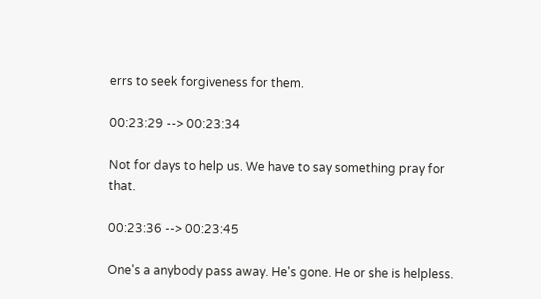errs to seek forgiveness for them.

00:23:29 --> 00:23:34

Not for days to help us. We have to say something pray for that.

00:23:36 --> 00:23:45

One's a anybody pass away. He's gone. He or she is helpless.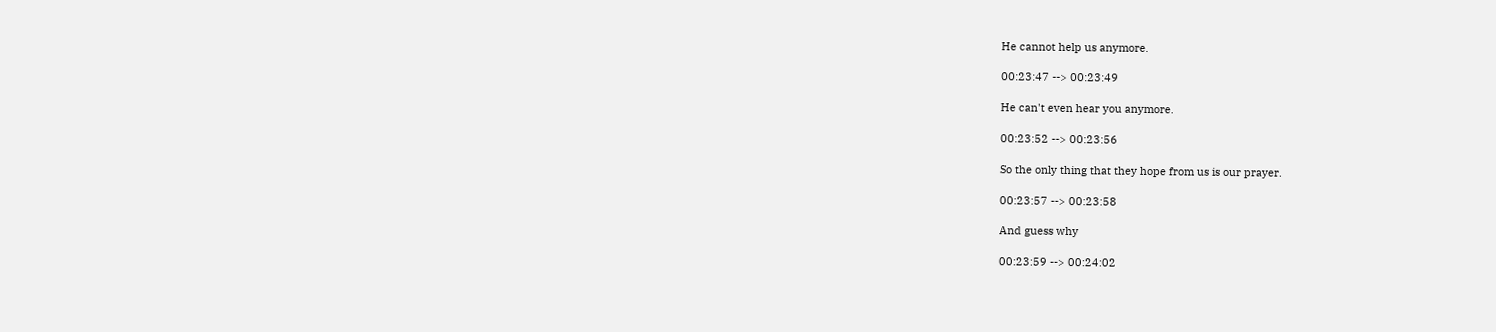He cannot help us anymore.

00:23:47 --> 00:23:49

He can't even hear you anymore.

00:23:52 --> 00:23:56

So the only thing that they hope from us is our prayer.

00:23:57 --> 00:23:58

And guess why

00:23:59 --> 00:24:02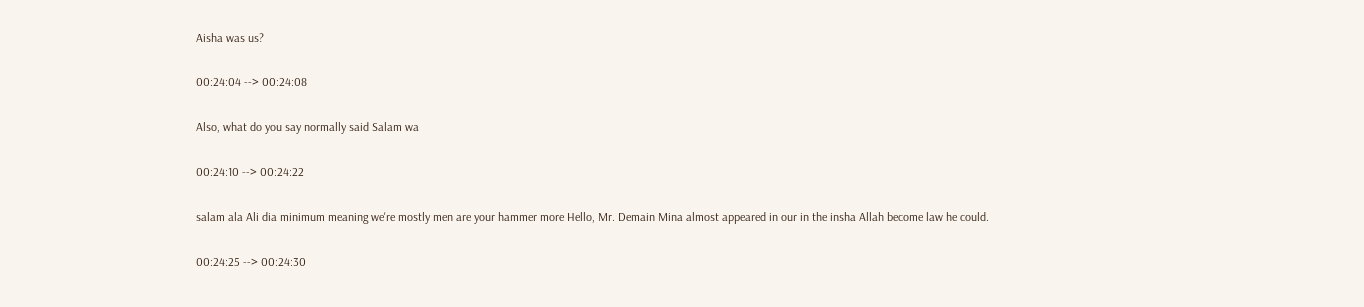Aisha was us?

00:24:04 --> 00:24:08

Also, what do you say normally said Salam wa

00:24:10 --> 00:24:22

salam ala Ali dia minimum meaning we're mostly men are your hammer more Hello, Mr. Demain Mina almost appeared in our in the insha Allah become law he could.

00:24:25 --> 00:24:30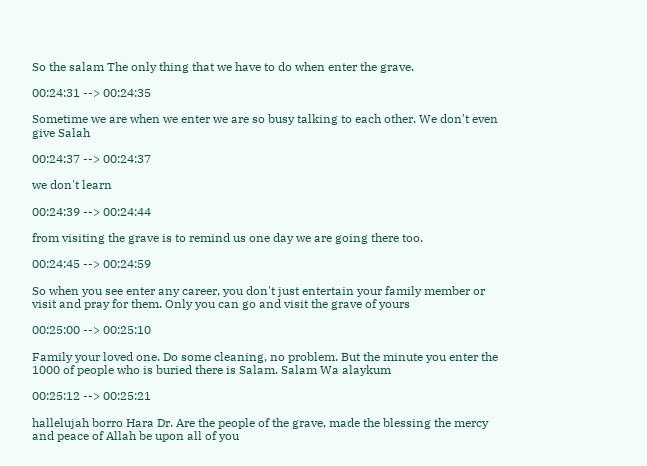So the salam The only thing that we have to do when enter the grave.

00:24:31 --> 00:24:35

Sometime we are when we enter we are so busy talking to each other. We don't even give Salah

00:24:37 --> 00:24:37

we don't learn

00:24:39 --> 00:24:44

from visiting the grave is to remind us one day we are going there too.

00:24:45 --> 00:24:59

So when you see enter any career, you don't just entertain your family member or visit and pray for them. Only you can go and visit the grave of yours

00:25:00 --> 00:25:10

Family your loved one. Do some cleaning, no problem. But the minute you enter the 1000 of people who is buried there is Salam. Salam Wa alaykum

00:25:12 --> 00:25:21

hallelujah borro Hara Dr. Are the people of the grave, made the blessing the mercy and peace of Allah be upon all of you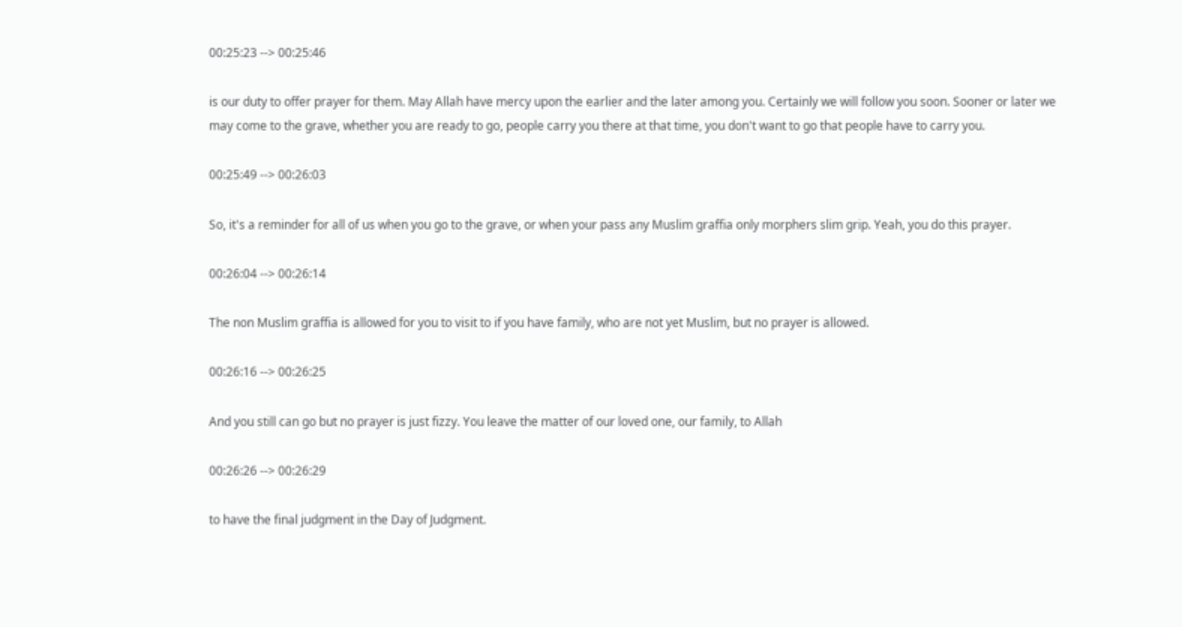00:25:23 --> 00:25:46

is our duty to offer prayer for them. May Allah have mercy upon the earlier and the later among you. Certainly we will follow you soon. Sooner or later we may come to the grave, whether you are ready to go, people carry you there at that time, you don't want to go that people have to carry you.

00:25:49 --> 00:26:03

So, it's a reminder for all of us when you go to the grave, or when your pass any Muslim graffia only morphers slim grip. Yeah, you do this prayer.

00:26:04 --> 00:26:14

The non Muslim graffia is allowed for you to visit to if you have family, who are not yet Muslim, but no prayer is allowed.

00:26:16 --> 00:26:25

And you still can go but no prayer is just fizzy. You leave the matter of our loved one, our family, to Allah

00:26:26 --> 00:26:29

to have the final judgment in the Day of Judgment.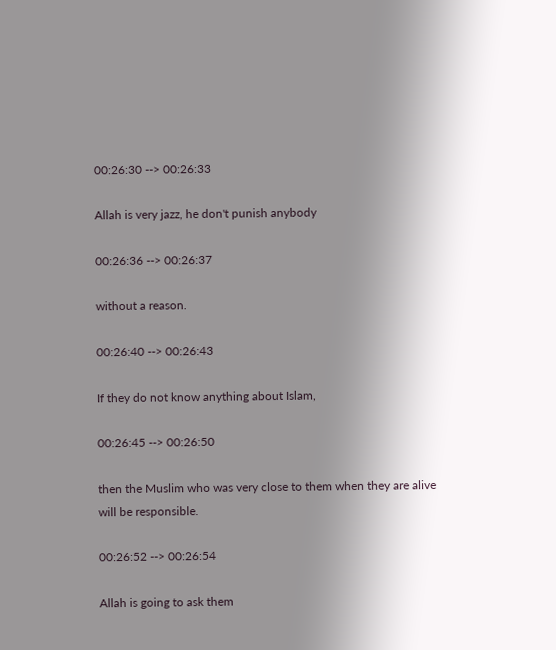00:26:30 --> 00:26:33

Allah is very jazz, he don't punish anybody

00:26:36 --> 00:26:37

without a reason.

00:26:40 --> 00:26:43

If they do not know anything about Islam,

00:26:45 --> 00:26:50

then the Muslim who was very close to them when they are alive will be responsible.

00:26:52 --> 00:26:54

Allah is going to ask them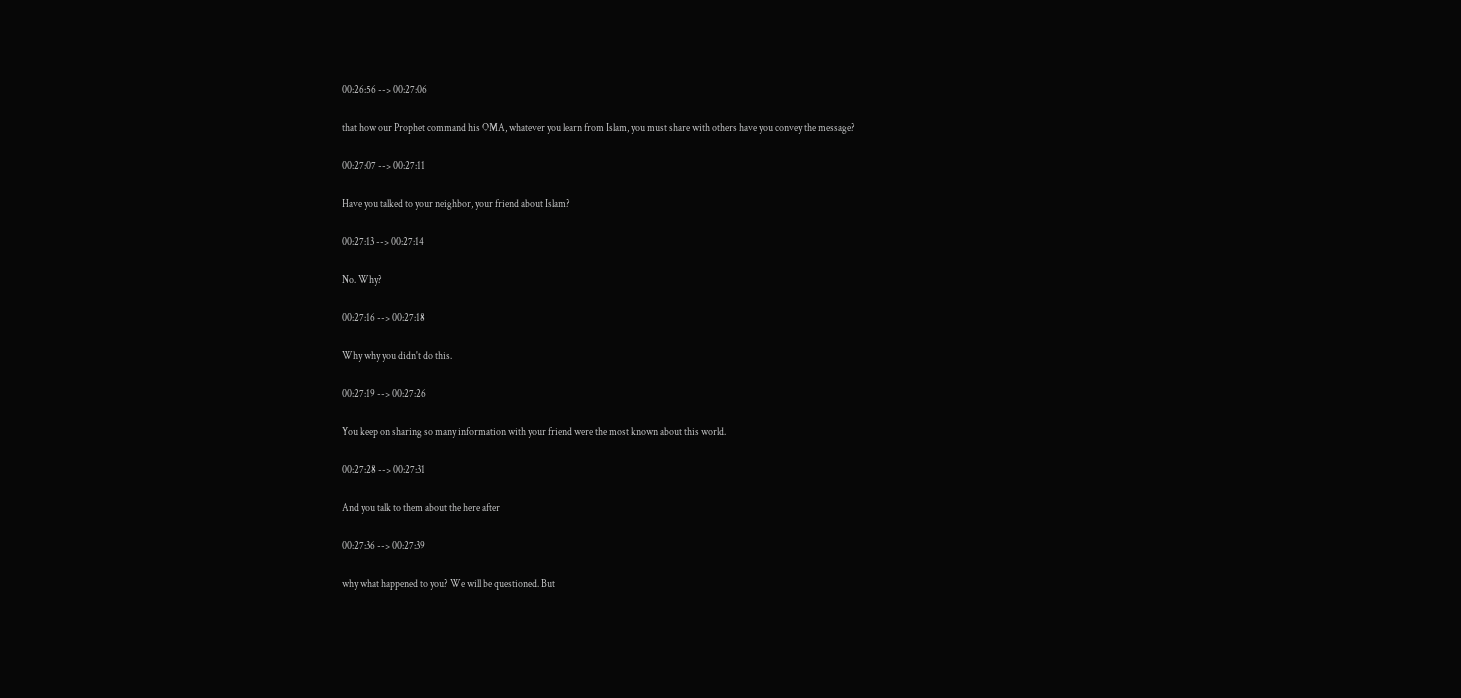00:26:56 --> 00:27:06

that how our Prophet command his OMA, whatever you learn from Islam, you must share with others have you convey the message?

00:27:07 --> 00:27:11

Have you talked to your neighbor, your friend about Islam?

00:27:13 --> 00:27:14

No. Why?

00:27:16 --> 00:27:18

Why why you didn't do this.

00:27:19 --> 00:27:26

You keep on sharing so many information with your friend were the most known about this world.

00:27:28 --> 00:27:31

And you talk to them about the here after

00:27:36 --> 00:27:39

why what happened to you? We will be questioned. But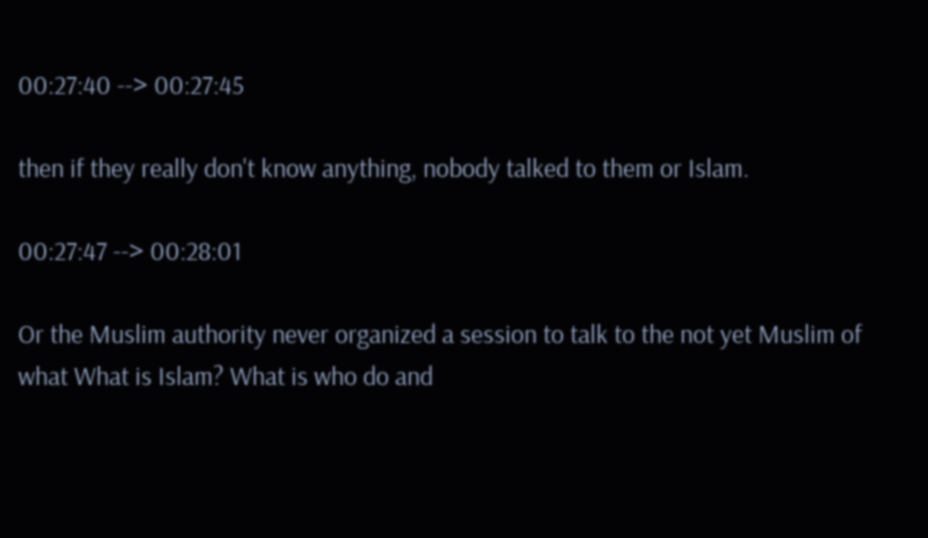00:27:40 --> 00:27:45

then if they really don't know anything, nobody talked to them or Islam.

00:27:47 --> 00:28:01

Or the Muslim authority never organized a session to talk to the not yet Muslim of what What is Islam? What is who do and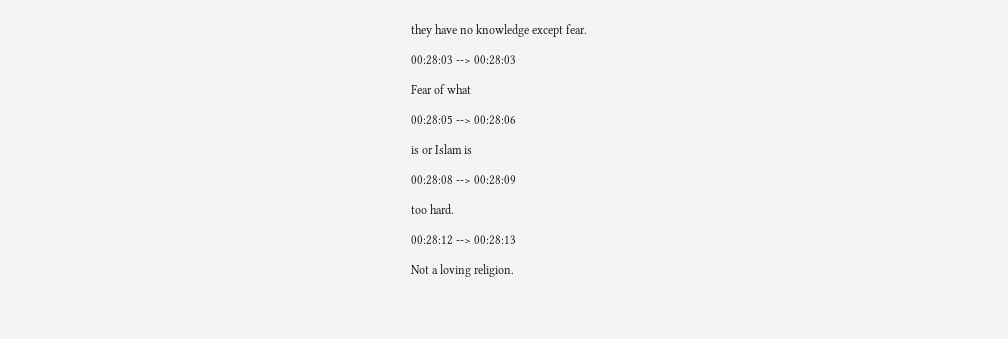they have no knowledge except fear.

00:28:03 --> 00:28:03

Fear of what

00:28:05 --> 00:28:06

is or Islam is

00:28:08 --> 00:28:09

too hard.

00:28:12 --> 00:28:13

Not a loving religion.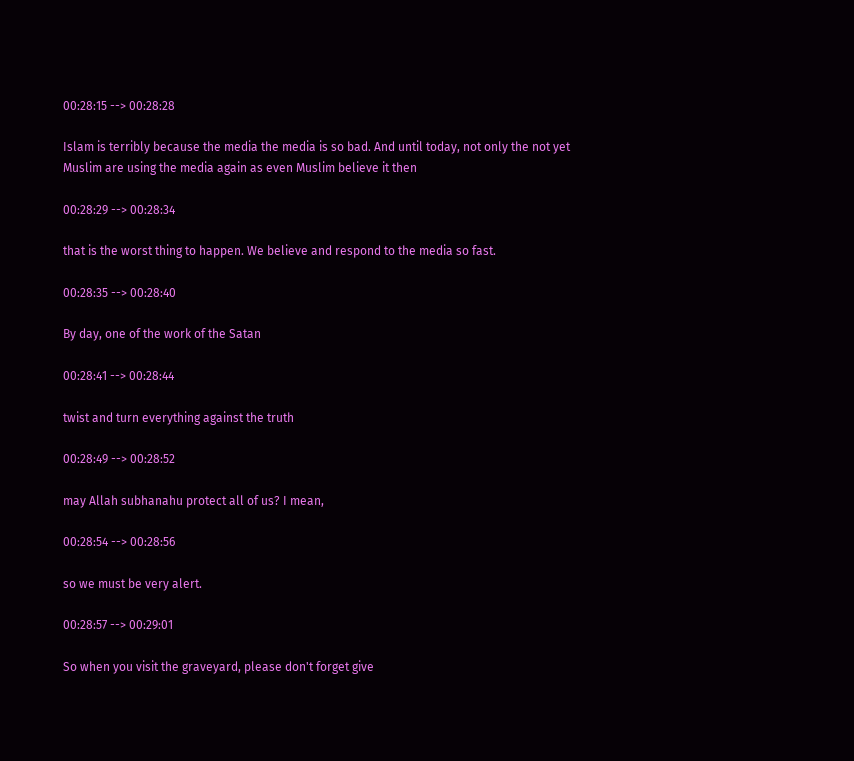00:28:15 --> 00:28:28

Islam is terribly because the media the media is so bad. And until today, not only the not yet Muslim are using the media again as even Muslim believe it then

00:28:29 --> 00:28:34

that is the worst thing to happen. We believe and respond to the media so fast.

00:28:35 --> 00:28:40

By day, one of the work of the Satan

00:28:41 --> 00:28:44

twist and turn everything against the truth

00:28:49 --> 00:28:52

may Allah subhanahu protect all of us? I mean,

00:28:54 --> 00:28:56

so we must be very alert.

00:28:57 --> 00:29:01

So when you visit the graveyard, please don't forget give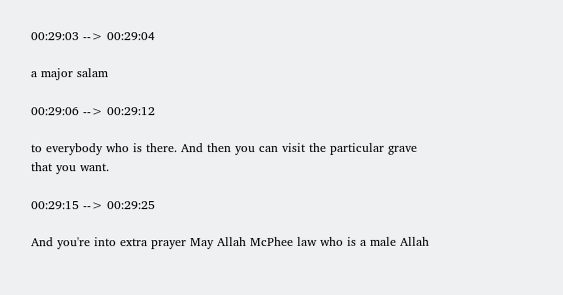00:29:03 --> 00:29:04

a major salam

00:29:06 --> 00:29:12

to everybody who is there. And then you can visit the particular grave that you want.

00:29:15 --> 00:29:25

And you're into extra prayer May Allah McPhee law who is a male Allah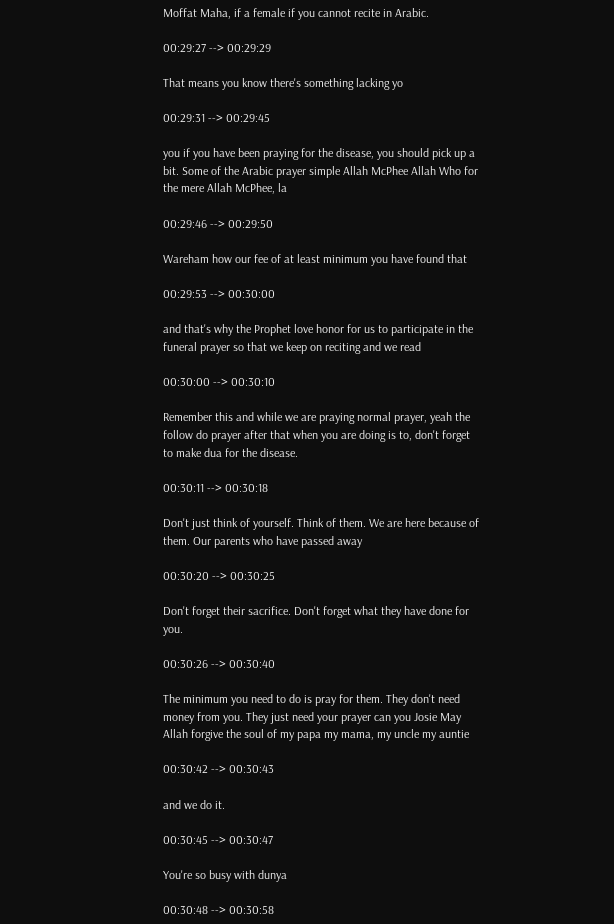Moffat Maha, if a female if you cannot recite in Arabic.

00:29:27 --> 00:29:29

That means you know there's something lacking yo

00:29:31 --> 00:29:45

you if you have been praying for the disease, you should pick up a bit. Some of the Arabic prayer simple Allah McPhee Allah Who for the mere Allah McPhee, la

00:29:46 --> 00:29:50

Wareham how our fee of at least minimum you have found that

00:29:53 --> 00:30:00

and that's why the Prophet love honor for us to participate in the funeral prayer so that we keep on reciting and we read

00:30:00 --> 00:30:10

Remember this and while we are praying normal prayer, yeah the follow do prayer after that when you are doing is to, don't forget to make dua for the disease.

00:30:11 --> 00:30:18

Don't just think of yourself. Think of them. We are here because of them. Our parents who have passed away

00:30:20 --> 00:30:25

Don't forget their sacrifice. Don't forget what they have done for you.

00:30:26 --> 00:30:40

The minimum you need to do is pray for them. They don't need money from you. They just need your prayer can you Josie May Allah forgive the soul of my papa my mama, my uncle my auntie

00:30:42 --> 00:30:43

and we do it.

00:30:45 --> 00:30:47

You're so busy with dunya

00:30:48 --> 00:30:58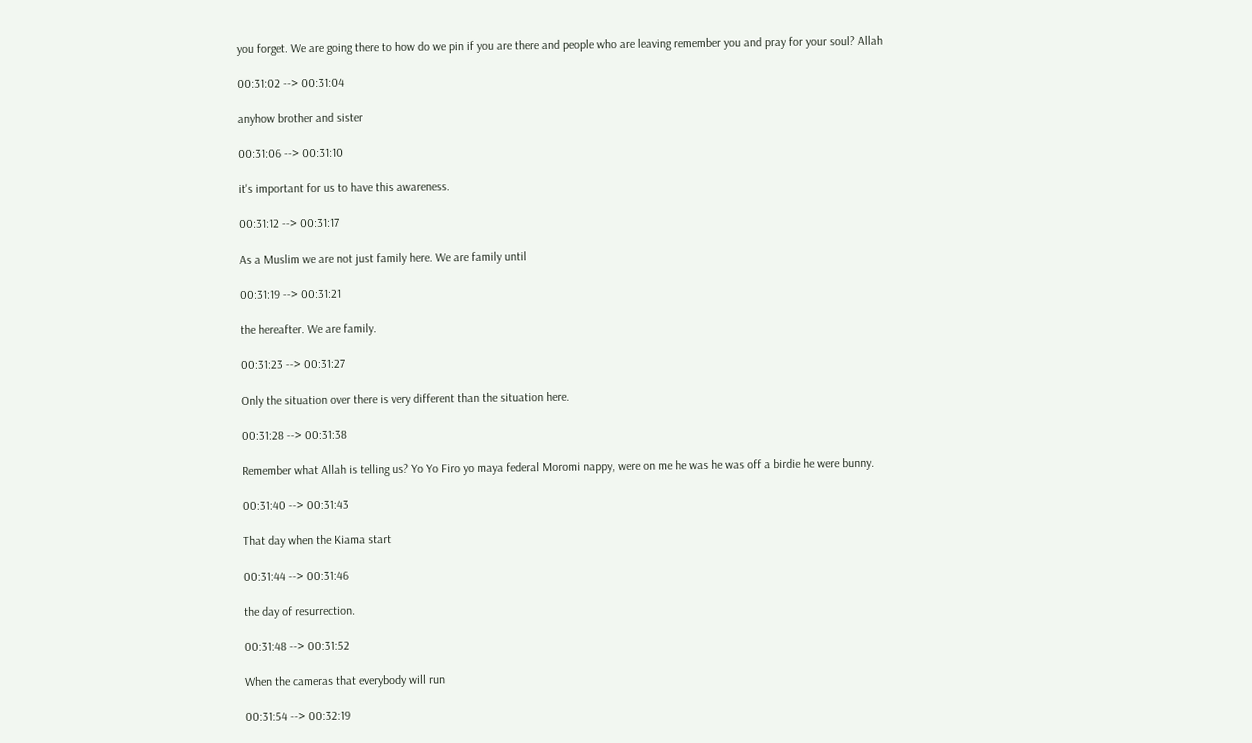you forget. We are going there to how do we pin if you are there and people who are leaving remember you and pray for your soul? Allah

00:31:02 --> 00:31:04

anyhow brother and sister

00:31:06 --> 00:31:10

it's important for us to have this awareness.

00:31:12 --> 00:31:17

As a Muslim we are not just family here. We are family until

00:31:19 --> 00:31:21

the hereafter. We are family.

00:31:23 --> 00:31:27

Only the situation over there is very different than the situation here.

00:31:28 --> 00:31:38

Remember what Allah is telling us? Yo Yo Firo yo maya federal Moromi nappy, were on me he was he was off a birdie he were bunny.

00:31:40 --> 00:31:43

That day when the Kiama start

00:31:44 --> 00:31:46

the day of resurrection.

00:31:48 --> 00:31:52

When the cameras that everybody will run

00:31:54 --> 00:32:19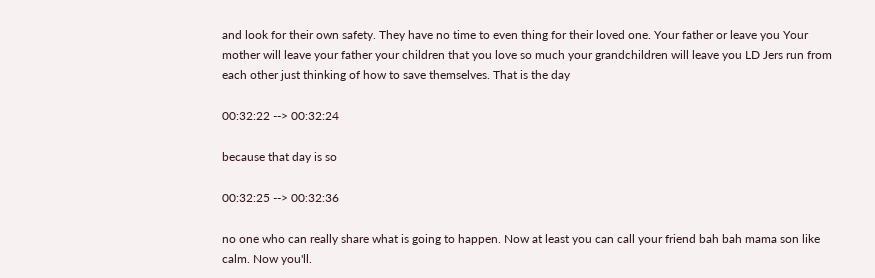and look for their own safety. They have no time to even thing for their loved one. Your father or leave you Your mother will leave your father your children that you love so much your grandchildren will leave you LD Jers run from each other just thinking of how to save themselves. That is the day

00:32:22 --> 00:32:24

because that day is so

00:32:25 --> 00:32:36

no one who can really share what is going to happen. Now at least you can call your friend bah bah mama son like calm. Now you'll.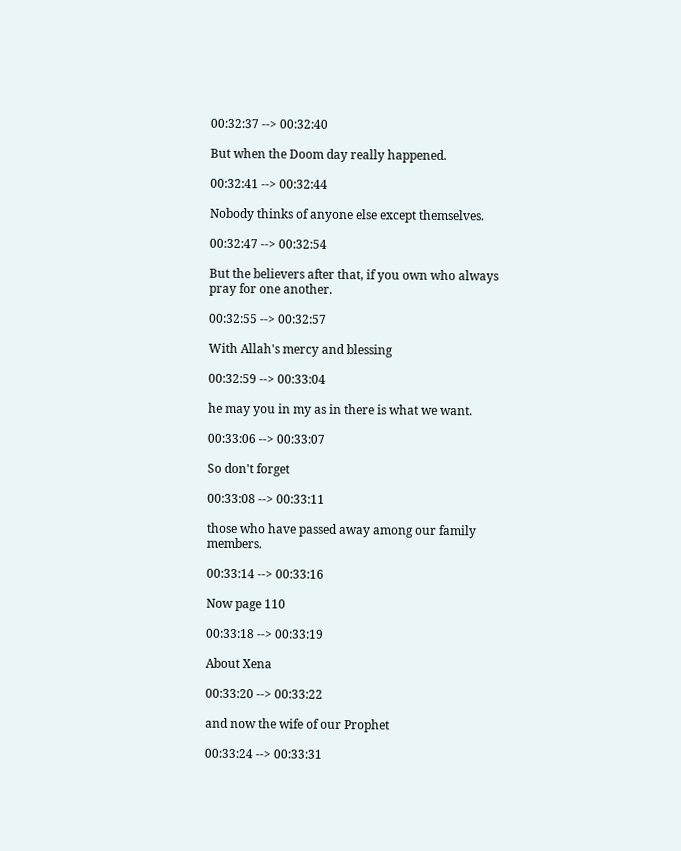00:32:37 --> 00:32:40

But when the Doom day really happened.

00:32:41 --> 00:32:44

Nobody thinks of anyone else except themselves.

00:32:47 --> 00:32:54

But the believers after that, if you own who always pray for one another.

00:32:55 --> 00:32:57

With Allah's mercy and blessing

00:32:59 --> 00:33:04

he may you in my as in there is what we want.

00:33:06 --> 00:33:07

So don't forget

00:33:08 --> 00:33:11

those who have passed away among our family members.

00:33:14 --> 00:33:16

Now page 110

00:33:18 --> 00:33:19

About Xena

00:33:20 --> 00:33:22

and now the wife of our Prophet

00:33:24 --> 00:33:31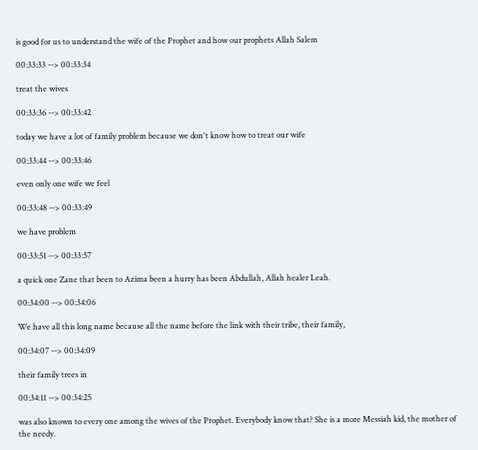is good for us to understand the wife of the Prophet and how our prophets Allah Salem

00:33:33 --> 00:33:34

treat the wives

00:33:36 --> 00:33:42

today we have a lot of family problem because we don't know how to treat our wife

00:33:44 --> 00:33:46

even only one wife we feel

00:33:48 --> 00:33:49

we have problem

00:33:51 --> 00:33:57

a quick one Zane that been to Azima been a hurry has been Abdullah, Allah healer Leah.

00:34:00 --> 00:34:06

We have all this long name because all the name before the link with their tribe, their family,

00:34:07 --> 00:34:09

their family trees in

00:34:11 --> 00:34:25

was also known to every one among the wives of the Prophet. Everybody know that? She is a more Messiah kid, the mother of the needy.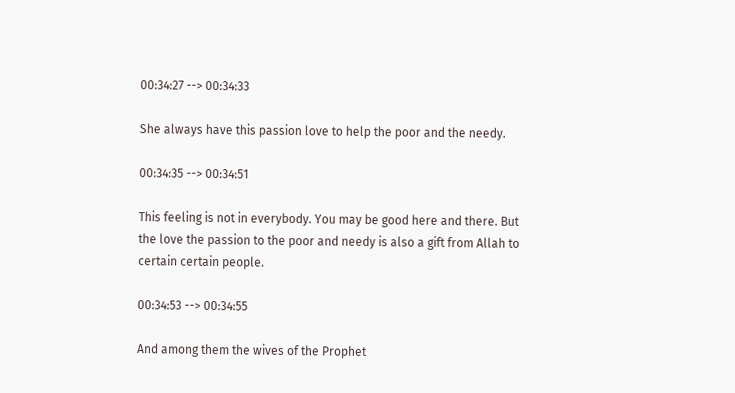00:34:27 --> 00:34:33

She always have this passion love to help the poor and the needy.

00:34:35 --> 00:34:51

This feeling is not in everybody. You may be good here and there. But the love the passion to the poor and needy is also a gift from Allah to certain certain people.

00:34:53 --> 00:34:55

And among them the wives of the Prophet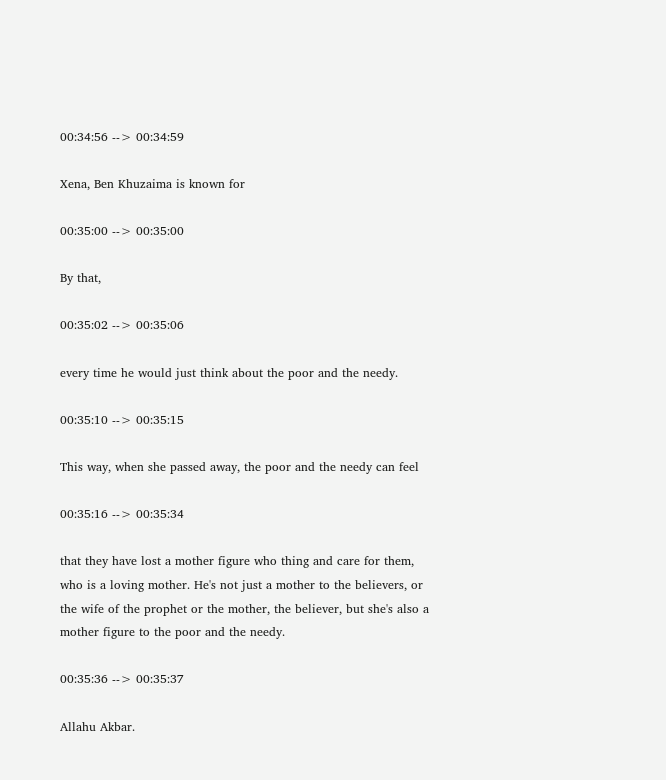00:34:56 --> 00:34:59

Xena, Ben Khuzaima is known for

00:35:00 --> 00:35:00

By that,

00:35:02 --> 00:35:06

every time he would just think about the poor and the needy.

00:35:10 --> 00:35:15

This way, when she passed away, the poor and the needy can feel

00:35:16 --> 00:35:34

that they have lost a mother figure who thing and care for them, who is a loving mother. He's not just a mother to the believers, or the wife of the prophet or the mother, the believer, but she's also a mother figure to the poor and the needy.

00:35:36 --> 00:35:37

Allahu Akbar.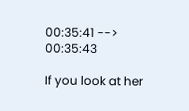00:35:41 --> 00:35:43

If you look at her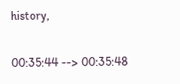history,

00:35:44 --> 00:35:48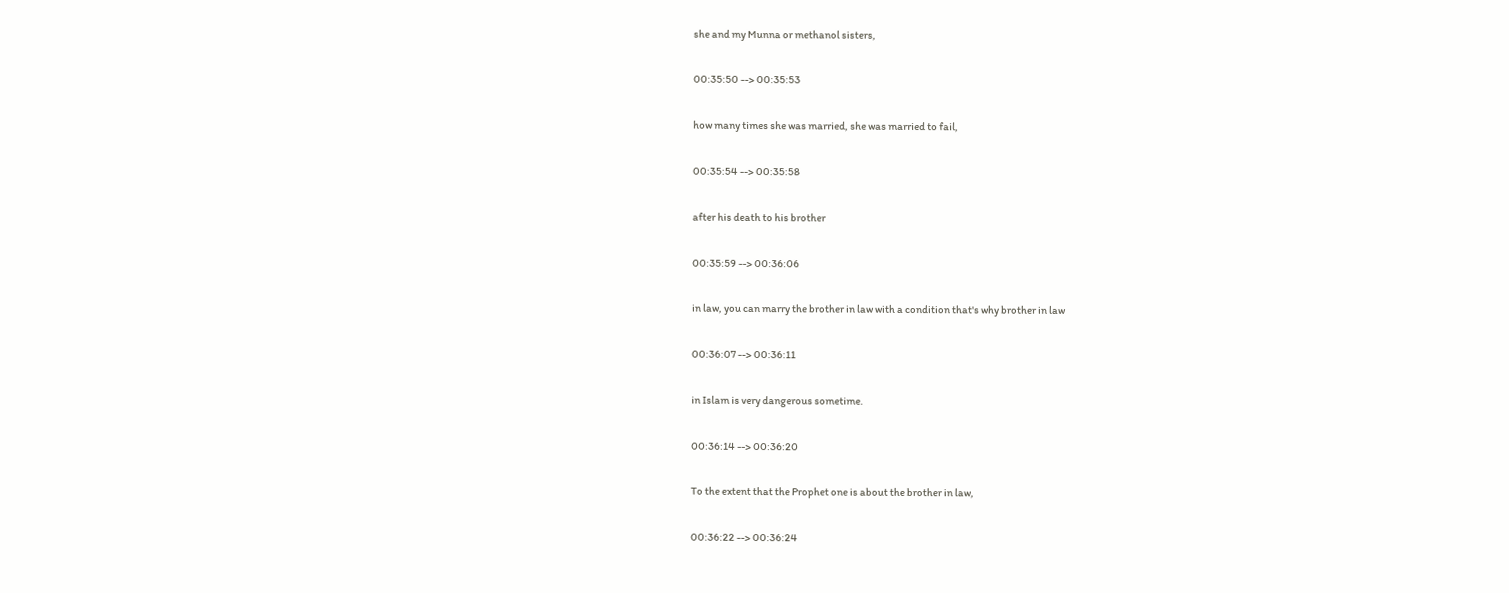she and my Munna or methanol sisters,

00:35:50 --> 00:35:53

how many times she was married, she was married to fail,

00:35:54 --> 00:35:58

after his death to his brother

00:35:59 --> 00:36:06

in law, you can marry the brother in law with a condition that's why brother in law

00:36:07 --> 00:36:11

in Islam is very dangerous sometime.

00:36:14 --> 00:36:20

To the extent that the Prophet one is about the brother in law,

00:36:22 --> 00:36:24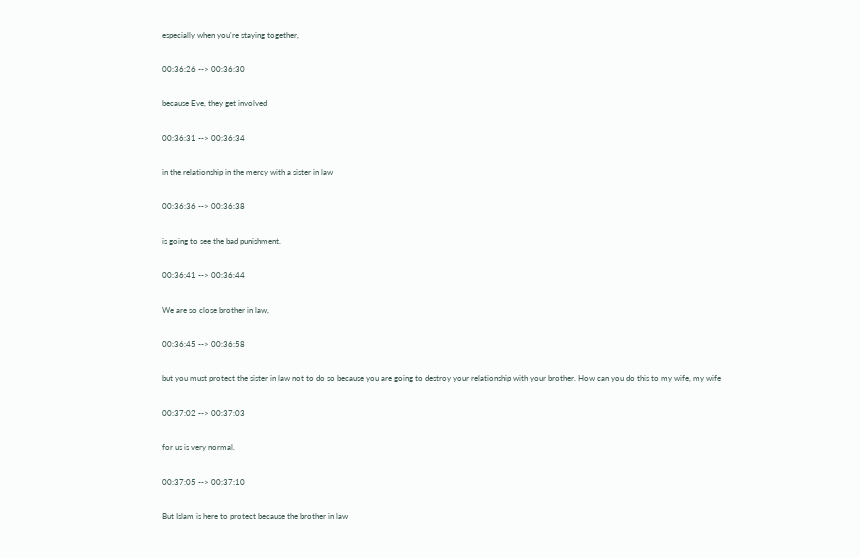especially when you're staying together,

00:36:26 --> 00:36:30

because Eve, they get involved

00:36:31 --> 00:36:34

in the relationship in the mercy with a sister in law

00:36:36 --> 00:36:38

is going to see the bad punishment.

00:36:41 --> 00:36:44

We are so close brother in law,

00:36:45 --> 00:36:58

but you must protect the sister in law not to do so because you are going to destroy your relationship with your brother. How can you do this to my wife, my wife

00:37:02 --> 00:37:03

for us is very normal.

00:37:05 --> 00:37:10

But Islam is here to protect because the brother in law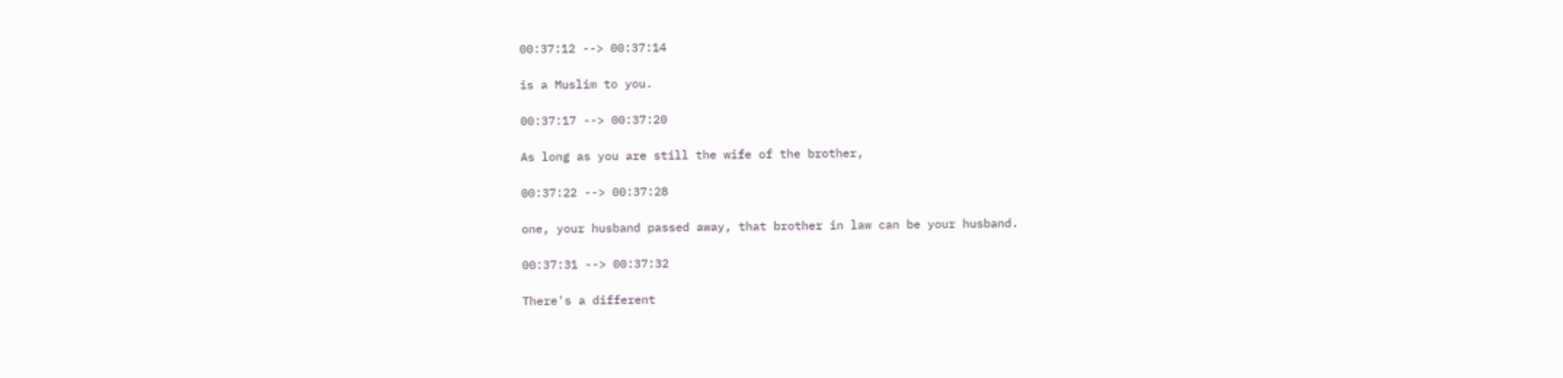00:37:12 --> 00:37:14

is a Muslim to you.

00:37:17 --> 00:37:20

As long as you are still the wife of the brother,

00:37:22 --> 00:37:28

one, your husband passed away, that brother in law can be your husband.

00:37:31 --> 00:37:32

There's a different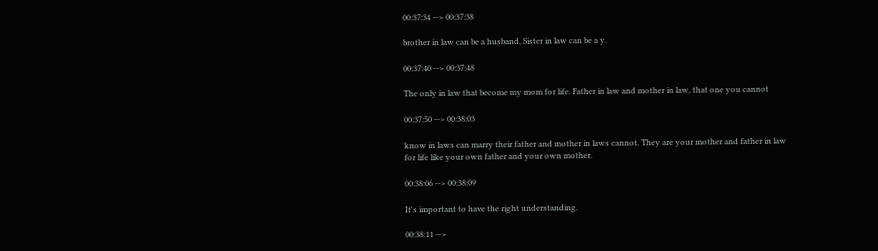00:37:34 --> 00:37:38

brother in law can be a husband, Sister in law can be a y.

00:37:40 --> 00:37:48

The only in law that become my mom for life. Father in law and mother in law, that one you cannot

00:37:50 --> 00:38:03

know in laws can marry their father and mother in laws cannot. They are your mother and father in law for life like your own father and your own mother.

00:38:06 --> 00:38:09

It's important to have the right understanding.

00:38:11 -->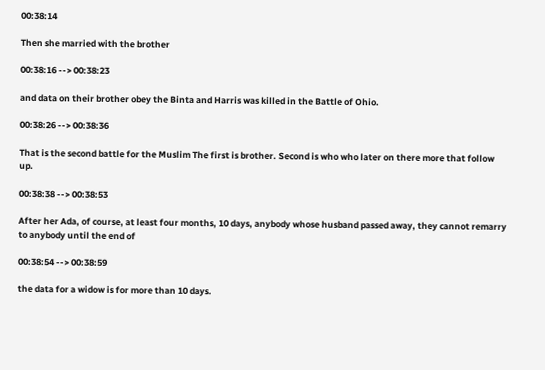00:38:14

Then she married with the brother

00:38:16 --> 00:38:23

and data on their brother obey the Binta and Harris was killed in the Battle of Ohio.

00:38:26 --> 00:38:36

That is the second battle for the Muslim The first is brother. Second is who who later on there more that follow up.

00:38:38 --> 00:38:53

After her Ada, of course, at least four months, 10 days, anybody whose husband passed away, they cannot remarry to anybody until the end of

00:38:54 --> 00:38:59

the data for a widow is for more than 10 days.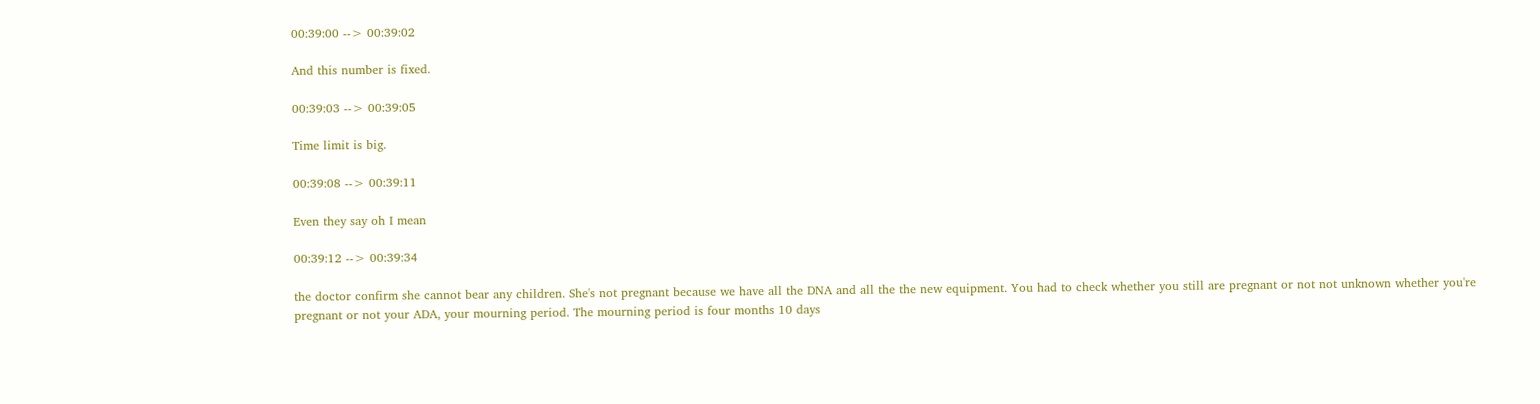00:39:00 --> 00:39:02

And this number is fixed.

00:39:03 --> 00:39:05

Time limit is big.

00:39:08 --> 00:39:11

Even they say oh I mean

00:39:12 --> 00:39:34

the doctor confirm she cannot bear any children. She's not pregnant because we have all the DNA and all the the new equipment. You had to check whether you still are pregnant or not not unknown whether you're pregnant or not your ADA, your mourning period. The mourning period is four months 10 days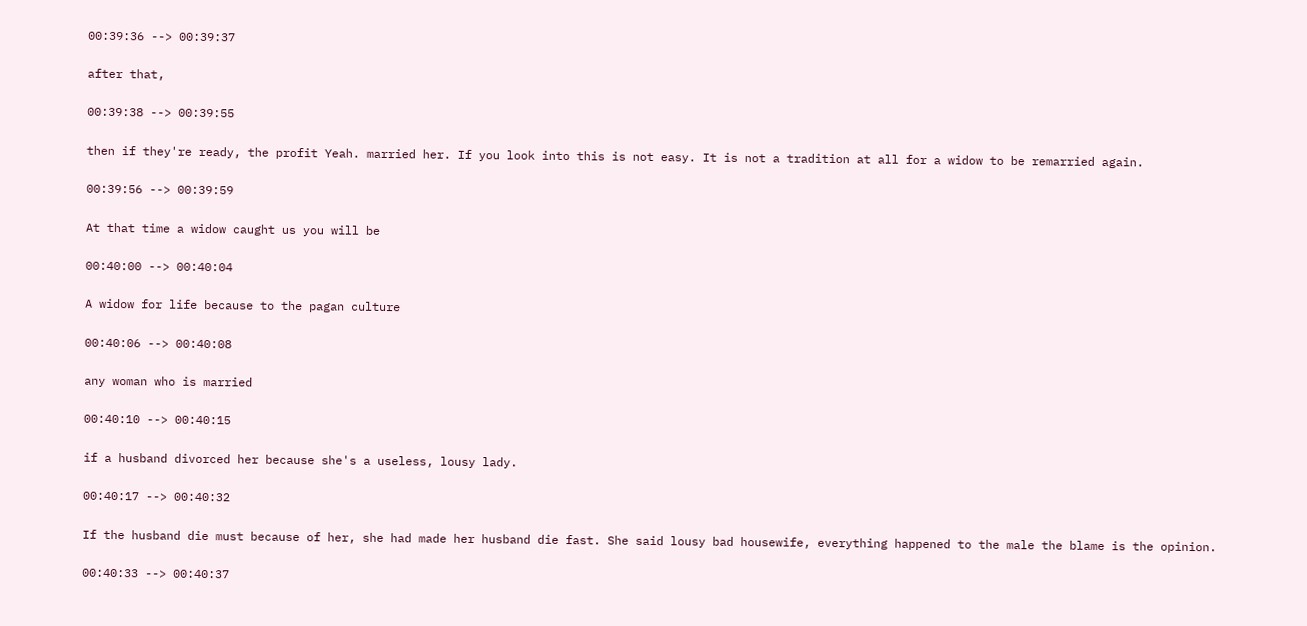00:39:36 --> 00:39:37

after that,

00:39:38 --> 00:39:55

then if they're ready, the profit Yeah. married her. If you look into this is not easy. It is not a tradition at all for a widow to be remarried again.

00:39:56 --> 00:39:59

At that time a widow caught us you will be

00:40:00 --> 00:40:04

A widow for life because to the pagan culture

00:40:06 --> 00:40:08

any woman who is married

00:40:10 --> 00:40:15

if a husband divorced her because she's a useless, lousy lady.

00:40:17 --> 00:40:32

If the husband die must because of her, she had made her husband die fast. She said lousy bad housewife, everything happened to the male the blame is the opinion.

00:40:33 --> 00:40:37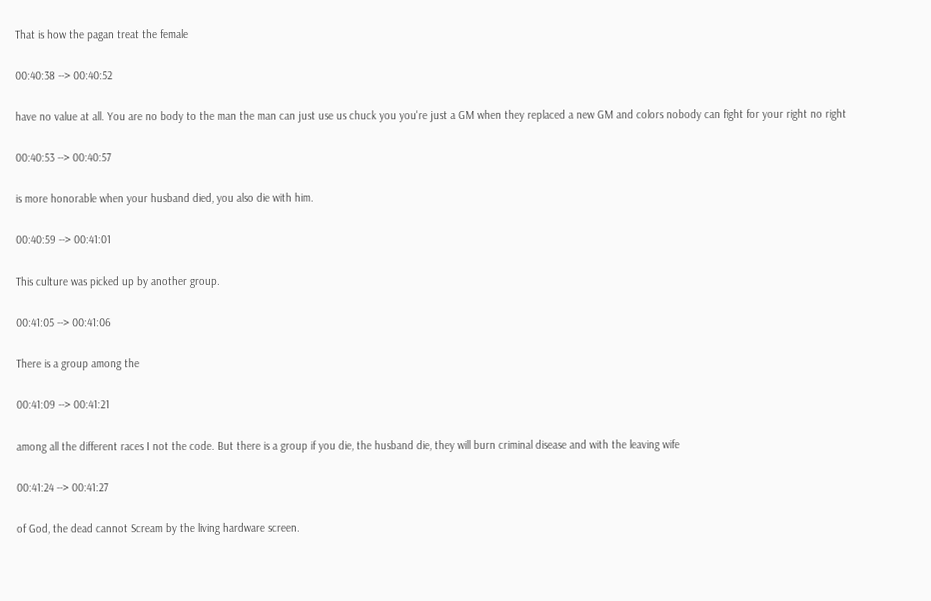That is how the pagan treat the female

00:40:38 --> 00:40:52

have no value at all. You are no body to the man the man can just use us chuck you you're just a GM when they replaced a new GM and colors nobody can fight for your right no right

00:40:53 --> 00:40:57

is more honorable when your husband died, you also die with him.

00:40:59 --> 00:41:01

This culture was picked up by another group.

00:41:05 --> 00:41:06

There is a group among the

00:41:09 --> 00:41:21

among all the different races I not the code. But there is a group if you die, the husband die, they will burn criminal disease and with the leaving wife

00:41:24 --> 00:41:27

of God, the dead cannot Scream by the living hardware screen.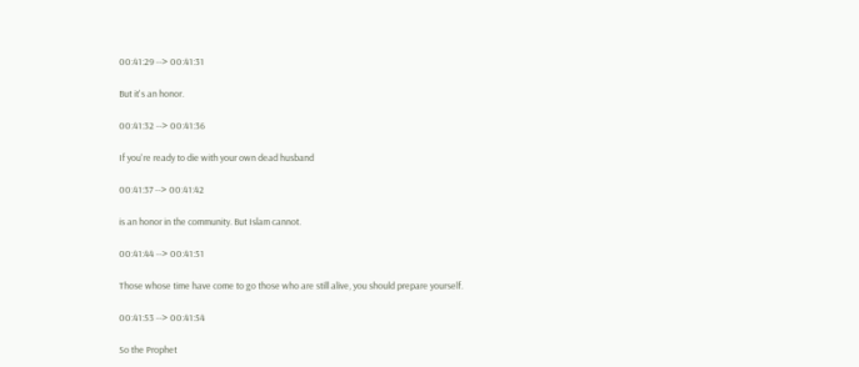00:41:29 --> 00:41:31

But it's an honor.

00:41:32 --> 00:41:36

If you're ready to die with your own dead husband

00:41:37 --> 00:41:42

is an honor in the community. But Islam cannot.

00:41:44 --> 00:41:51

Those whose time have come to go those who are still alive, you should prepare yourself.

00:41:53 --> 00:41:54

So the Prophet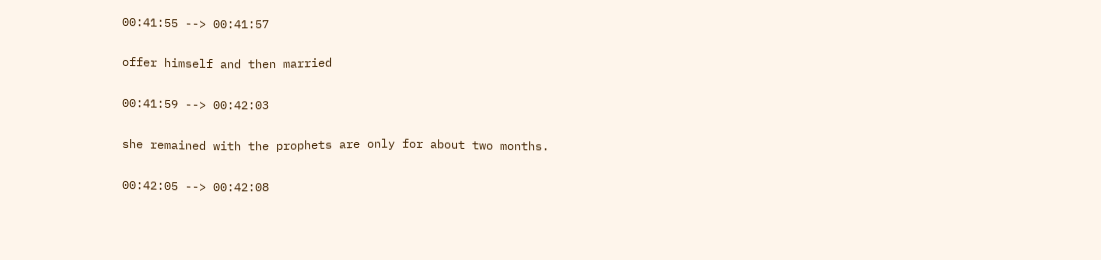00:41:55 --> 00:41:57

offer himself and then married

00:41:59 --> 00:42:03

she remained with the prophets are only for about two months.

00:42:05 --> 00:42:08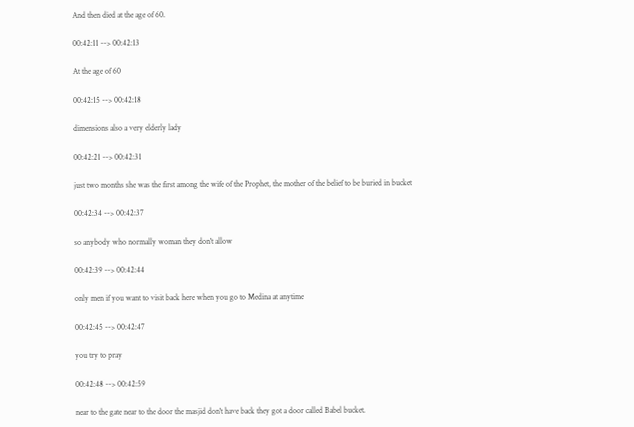And then died at the age of 60.

00:42:11 --> 00:42:13

At the age of 60

00:42:15 --> 00:42:18

dimensions also a very elderly lady

00:42:21 --> 00:42:31

just two months she was the first among the wife of the Prophet, the mother of the belief to be buried in bucket

00:42:34 --> 00:42:37

so anybody who normally woman they don't allow

00:42:39 --> 00:42:44

only men if you want to visit back here when you go to Medina at anytime

00:42:45 --> 00:42:47

you try to pray

00:42:48 --> 00:42:59

near to the gate near to the door the masjid don't have back they got a door called Babel bucket.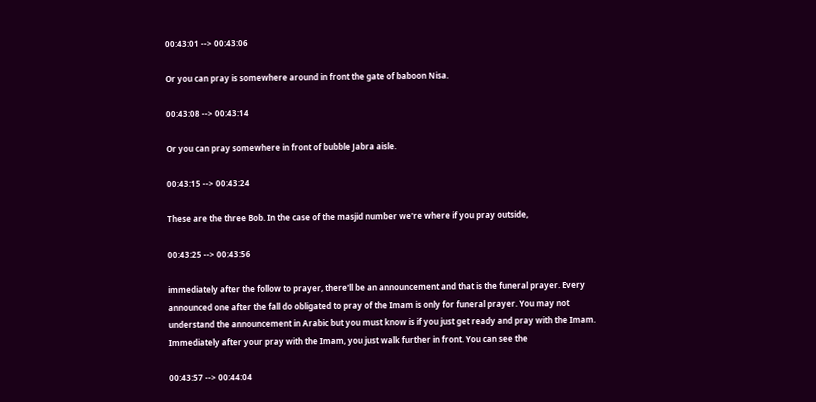00:43:01 --> 00:43:06

Or you can pray is somewhere around in front the gate of baboon Nisa.

00:43:08 --> 00:43:14

Or you can pray somewhere in front of bubble Jabra aisle.

00:43:15 --> 00:43:24

These are the three Bob. In the case of the masjid number we're where if you pray outside,

00:43:25 --> 00:43:56

immediately after the follow to prayer, there'll be an announcement and that is the funeral prayer. Every announced one after the fall do obligated to pray of the Imam is only for funeral prayer. You may not understand the announcement in Arabic but you must know is if you just get ready and pray with the Imam. Immediately after your pray with the Imam, you just walk further in front. You can see the

00:43:57 --> 00:44:04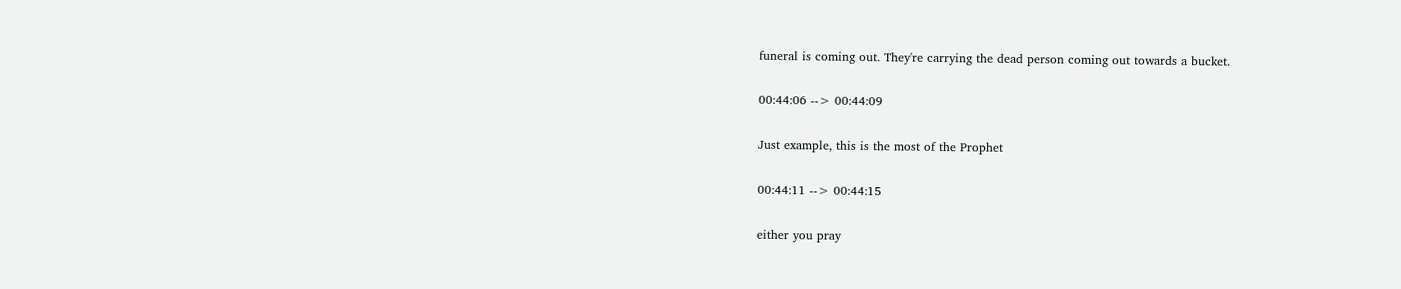funeral is coming out. They're carrying the dead person coming out towards a bucket.

00:44:06 --> 00:44:09

Just example, this is the most of the Prophet

00:44:11 --> 00:44:15

either you pray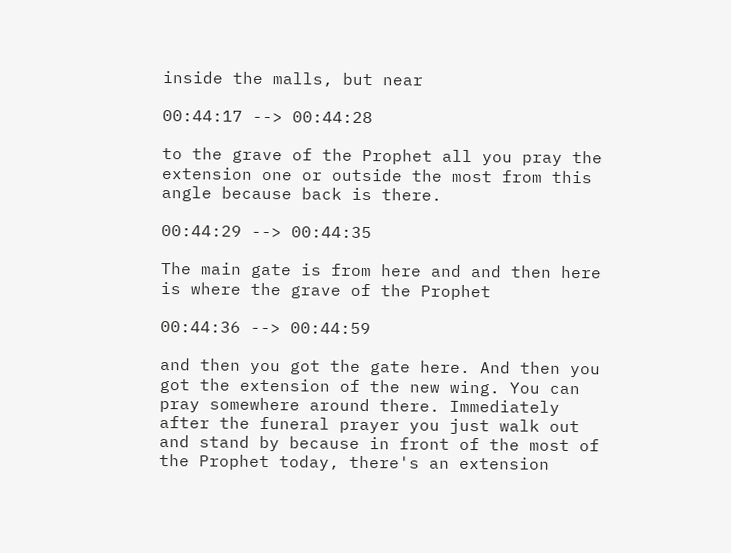inside the malls, but near

00:44:17 --> 00:44:28

to the grave of the Prophet all you pray the extension one or outside the most from this angle because back is there.

00:44:29 --> 00:44:35

The main gate is from here and and then here is where the grave of the Prophet

00:44:36 --> 00:44:59

and then you got the gate here. And then you got the extension of the new wing. You can pray somewhere around there. Immediately after the funeral prayer you just walk out and stand by because in front of the most of the Prophet today, there's an extension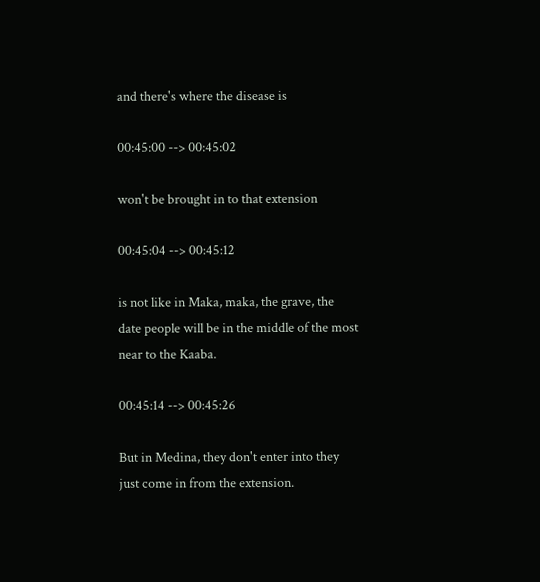and there's where the disease is

00:45:00 --> 00:45:02

won't be brought in to that extension

00:45:04 --> 00:45:12

is not like in Maka, maka, the grave, the date people will be in the middle of the most near to the Kaaba.

00:45:14 --> 00:45:26

But in Medina, they don't enter into they just come in from the extension.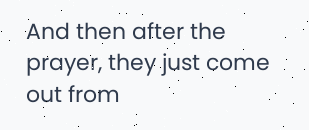And then after the prayer, they just come out from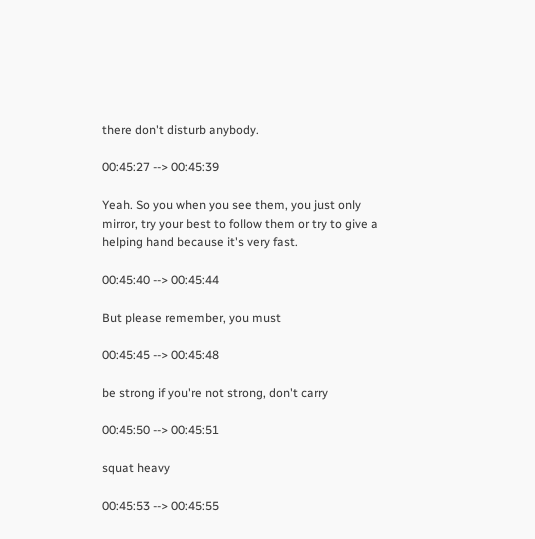there don't disturb anybody.

00:45:27 --> 00:45:39

Yeah. So you when you see them, you just only mirror, try your best to follow them or try to give a helping hand because it's very fast.

00:45:40 --> 00:45:44

But please remember, you must

00:45:45 --> 00:45:48

be strong if you're not strong, don't carry

00:45:50 --> 00:45:51

squat heavy

00:45:53 --> 00:45:55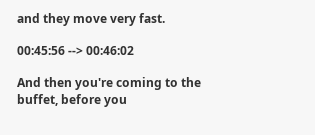and they move very fast.

00:45:56 --> 00:46:02

And then you're coming to the buffet, before you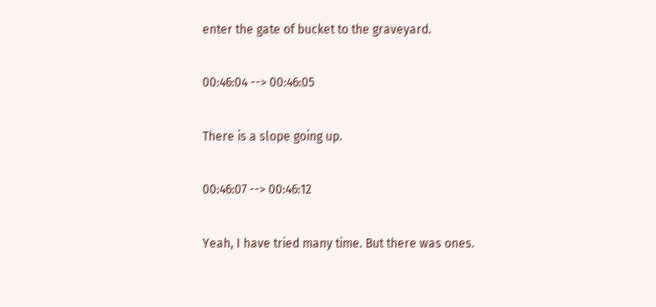enter the gate of bucket to the graveyard.

00:46:04 --> 00:46:05

There is a slope going up.

00:46:07 --> 00:46:12

Yeah, I have tried many time. But there was ones.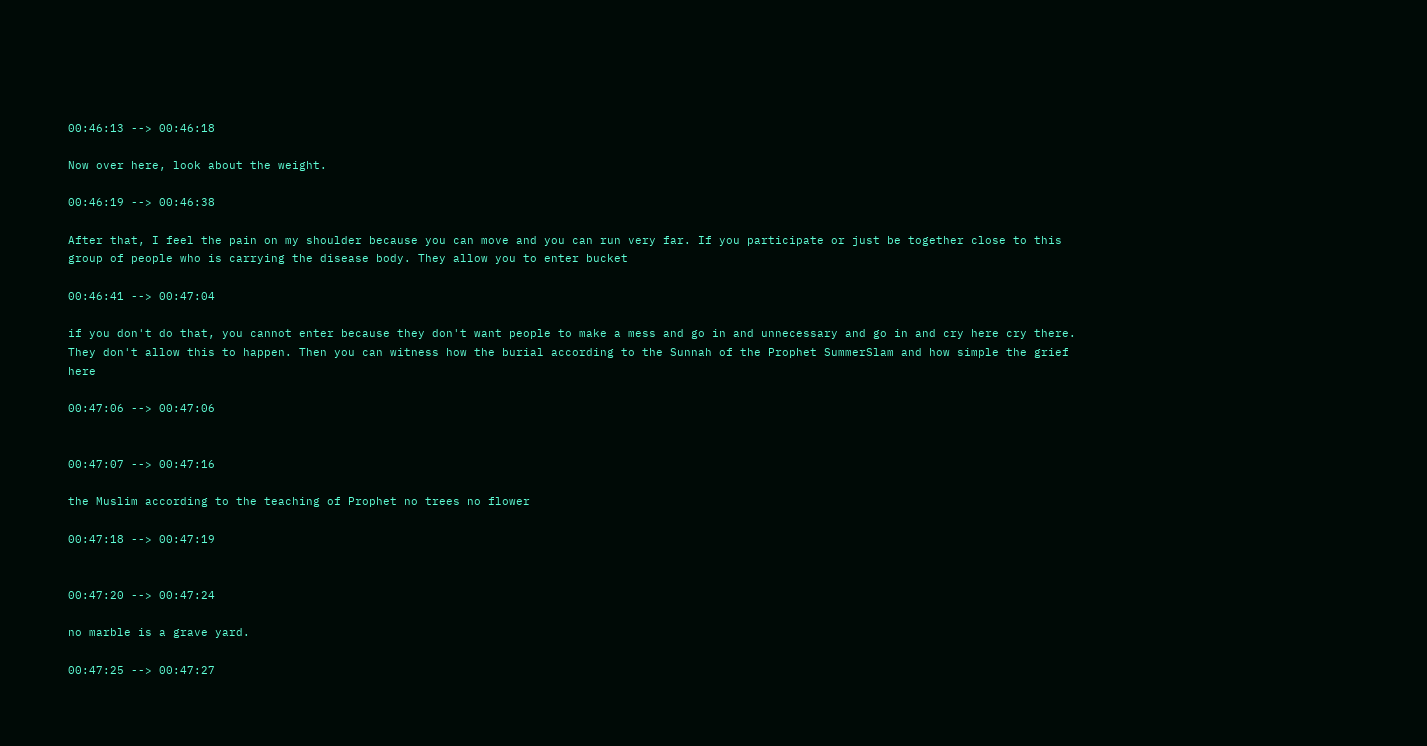00:46:13 --> 00:46:18

Now over here, look about the weight.

00:46:19 --> 00:46:38

After that, I feel the pain on my shoulder because you can move and you can run very far. If you participate or just be together close to this group of people who is carrying the disease body. They allow you to enter bucket

00:46:41 --> 00:47:04

if you don't do that, you cannot enter because they don't want people to make a mess and go in and unnecessary and go in and cry here cry there. They don't allow this to happen. Then you can witness how the burial according to the Sunnah of the Prophet SummerSlam and how simple the grief here

00:47:06 --> 00:47:06


00:47:07 --> 00:47:16

the Muslim according to the teaching of Prophet no trees no flower

00:47:18 --> 00:47:19


00:47:20 --> 00:47:24

no marble is a grave yard.

00:47:25 --> 00:47:27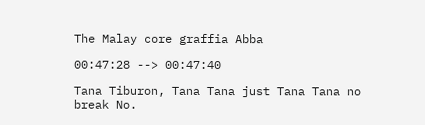The Malay core graffia Abba

00:47:28 --> 00:47:40

Tana Tiburon, Tana Tana just Tana Tana no break No.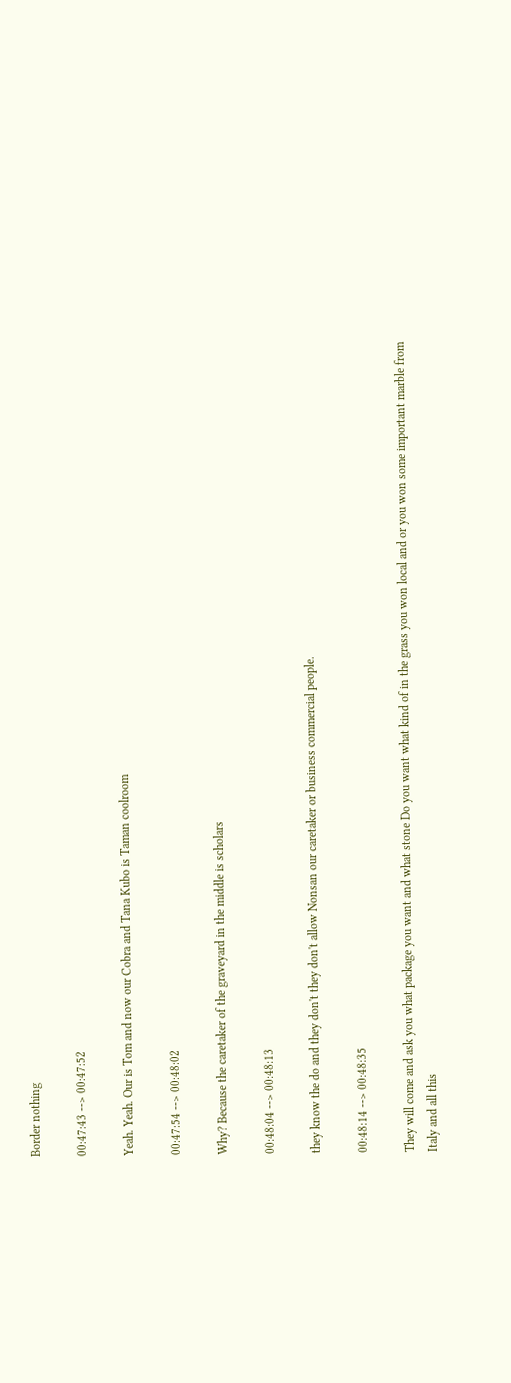Border nothing

00:47:43 --> 00:47:52

Yeah. Yeah. Our is Tom and now our Cobra and Tana Kubo is Taman coolroom

00:47:54 --> 00:48:02

Why? Because the caretaker of the graveyard in the middle is scholars

00:48:04 --> 00:48:13

they know the do and they don't they don't allow Nonsan our caretaker or business commercial people.

00:48:14 --> 00:48:35

They will come and ask you what package you want and what stone Do you want what kind of in the grass you won local and or you won some important marble from Italy and all this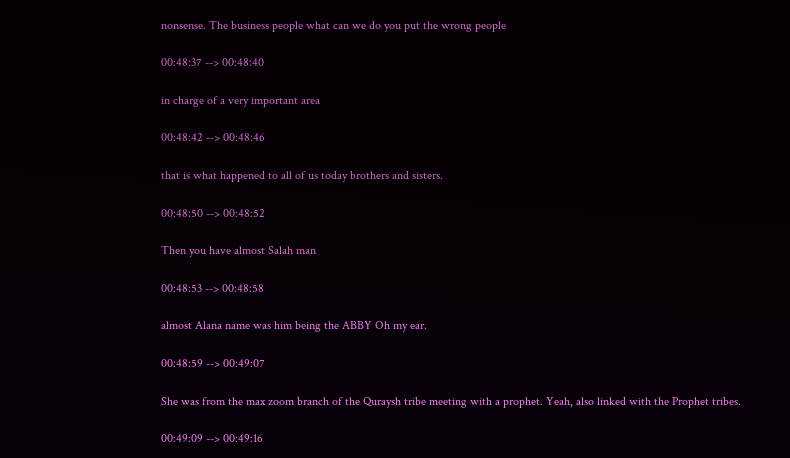nonsense. The business people what can we do you put the wrong people

00:48:37 --> 00:48:40

in charge of a very important area

00:48:42 --> 00:48:46

that is what happened to all of us today brothers and sisters.

00:48:50 --> 00:48:52

Then you have almost Salah man

00:48:53 --> 00:48:58

almost Alana name was him being the ABBY Oh my ear.

00:48:59 --> 00:49:07

She was from the max zoom branch of the Quraysh tribe meeting with a prophet. Yeah, also linked with the Prophet tribes.

00:49:09 --> 00:49:16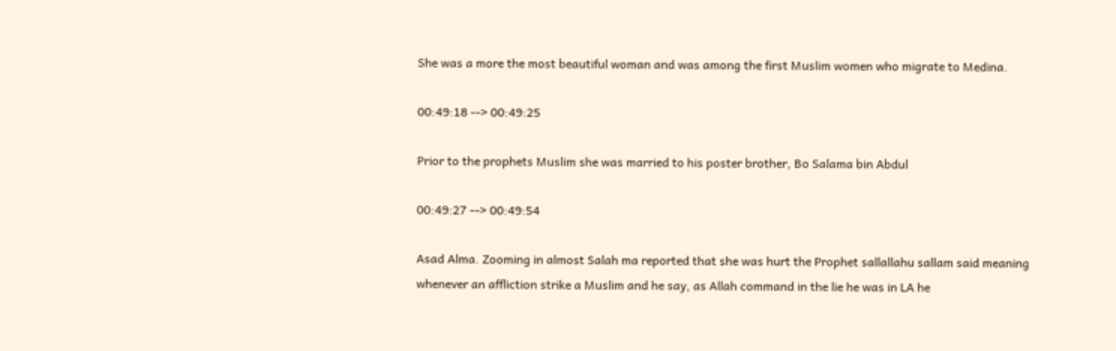She was a more the most beautiful woman and was among the first Muslim women who migrate to Medina.

00:49:18 --> 00:49:25

Prior to the prophets Muslim she was married to his poster brother, Bo Salama bin Abdul

00:49:27 --> 00:49:54

Asad Alma. Zooming in almost Salah ma reported that she was hurt the Prophet sallallahu sallam said meaning whenever an affliction strike a Muslim and he say, as Allah command in the lie he was in LA he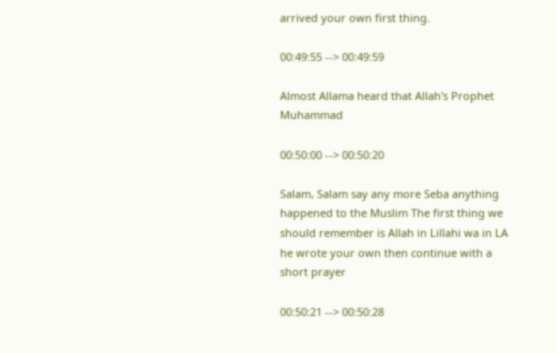arrived your own first thing.

00:49:55 --> 00:49:59

Almost Allama heard that Allah's Prophet Muhammad

00:50:00 --> 00:50:20

Salam, Salam say any more Seba anything happened to the Muslim The first thing we should remember is Allah in Lillahi wa in LA he wrote your own then continue with a short prayer

00:50:21 --> 00:50:28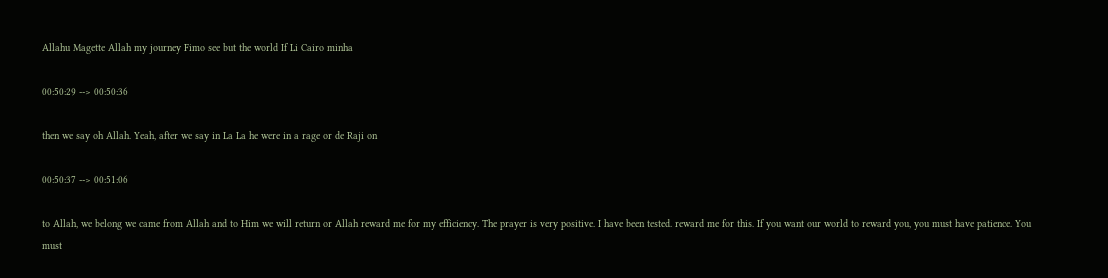Allahu Magette Allah my journey Fimo see but the world If Li Cairo minha

00:50:29 --> 00:50:36

then we say oh Allah. Yeah, after we say in La La he were in a rage or de Raji on

00:50:37 --> 00:51:06

to Allah, we belong we came from Allah and to Him we will return or Allah reward me for my efficiency. The prayer is very positive. I have been tested. reward me for this. If you want our world to reward you, you must have patience. You must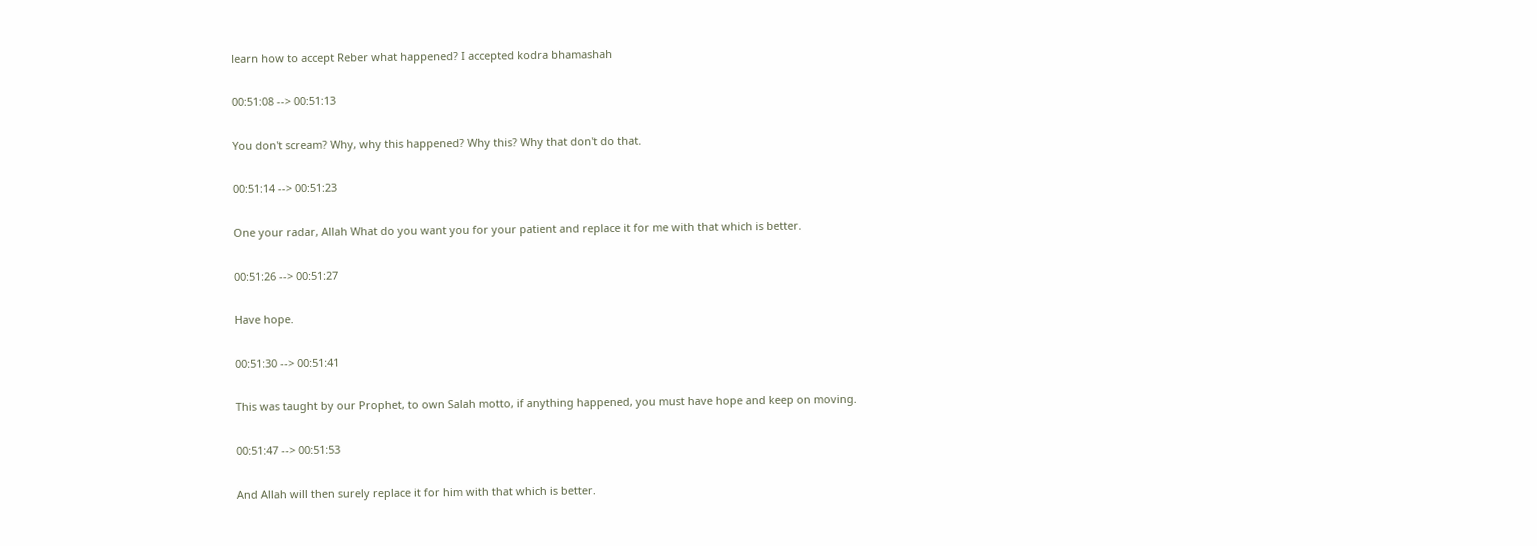learn how to accept Reber what happened? I accepted kodra bhamashah

00:51:08 --> 00:51:13

You don't scream? Why, why this happened? Why this? Why that don't do that.

00:51:14 --> 00:51:23

One your radar, Allah What do you want you for your patient and replace it for me with that which is better.

00:51:26 --> 00:51:27

Have hope.

00:51:30 --> 00:51:41

This was taught by our Prophet, to own Salah motto, if anything happened, you must have hope and keep on moving.

00:51:47 --> 00:51:53

And Allah will then surely replace it for him with that which is better.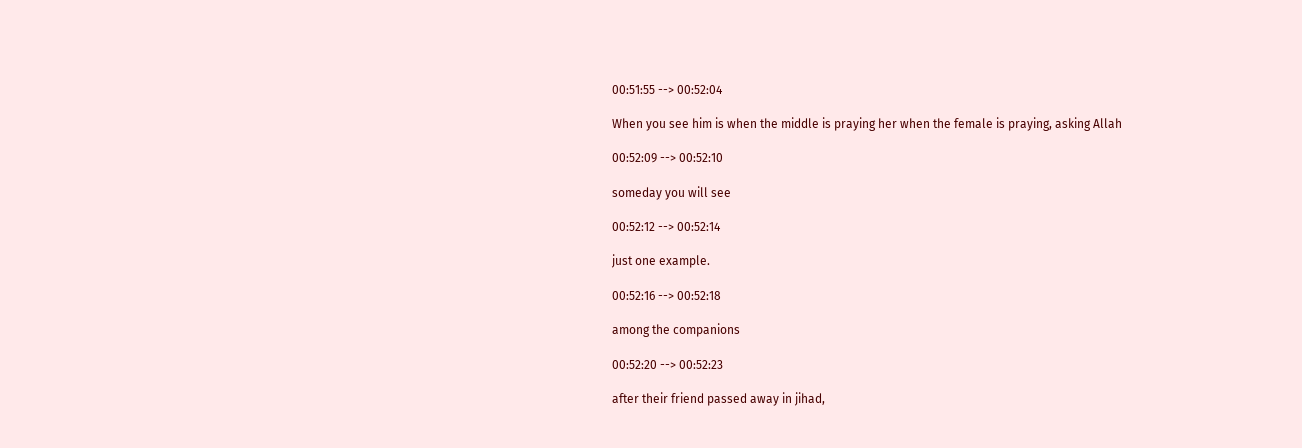00:51:55 --> 00:52:04

When you see him is when the middle is praying her when the female is praying, asking Allah

00:52:09 --> 00:52:10

someday you will see

00:52:12 --> 00:52:14

just one example.

00:52:16 --> 00:52:18

among the companions

00:52:20 --> 00:52:23

after their friend passed away in jihad,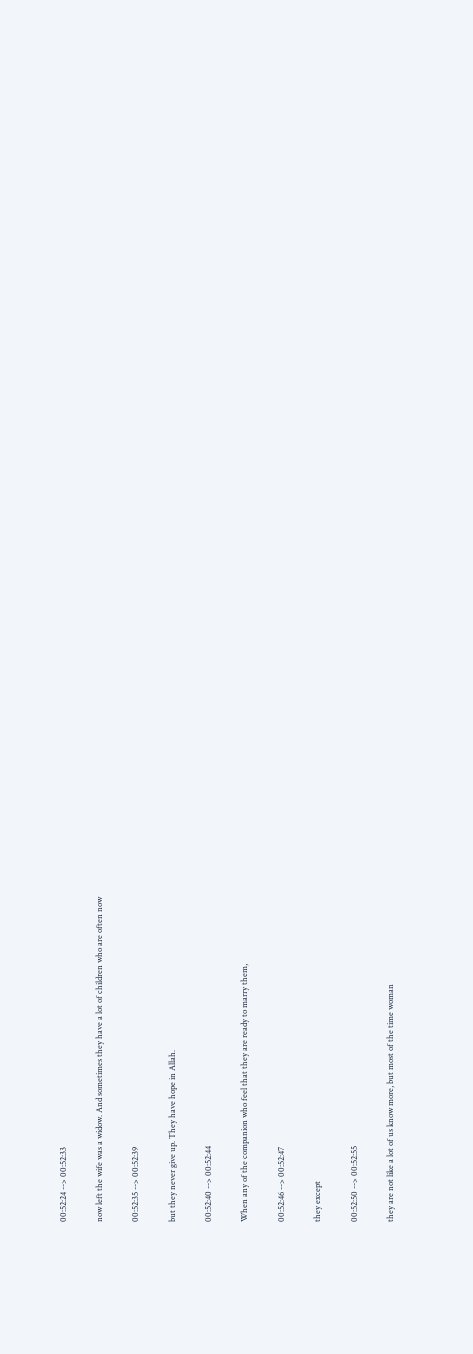00:52:24 --> 00:52:33

now left the wife was a widow. And sometimes they have a lot of children who are often now

00:52:35 --> 00:52:39

but they never give up. They have hope in Allah.

00:52:40 --> 00:52:44

When any of the companion who feel that they are ready to marry them,

00:52:46 --> 00:52:47

they except

00:52:50 --> 00:52:55

they are not like a lot of us know more, but most of the time woman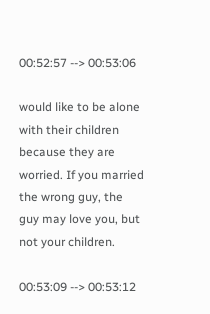00:52:57 --> 00:53:06

would like to be alone with their children because they are worried. If you married the wrong guy, the guy may love you, but not your children.

00:53:09 --> 00:53:12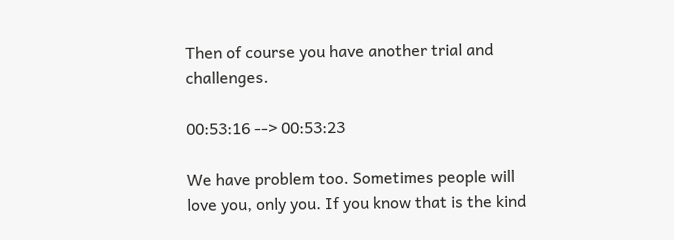Then of course you have another trial and challenges.

00:53:16 --> 00:53:23

We have problem too. Sometimes people will love you, only you. If you know that is the kind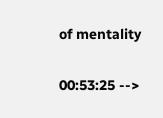of mentality

00:53:25 -->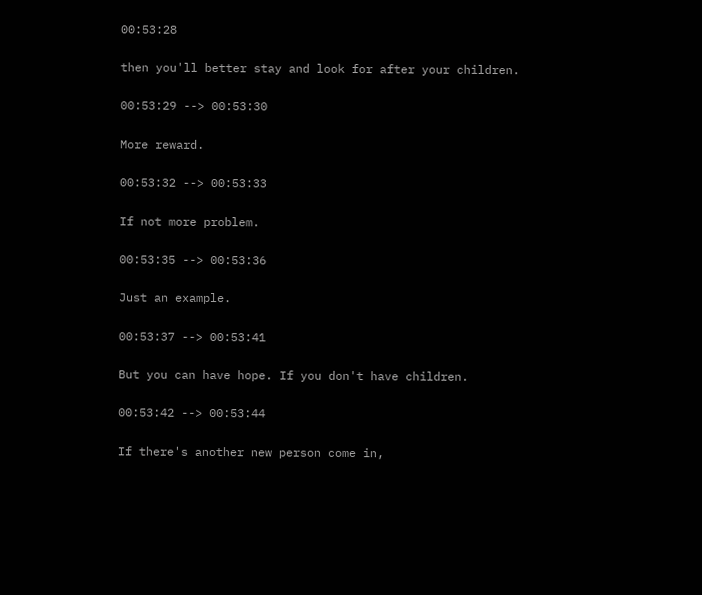00:53:28

then you'll better stay and look for after your children.

00:53:29 --> 00:53:30

More reward.

00:53:32 --> 00:53:33

If not more problem.

00:53:35 --> 00:53:36

Just an example.

00:53:37 --> 00:53:41

But you can have hope. If you don't have children.

00:53:42 --> 00:53:44

If there's another new person come in,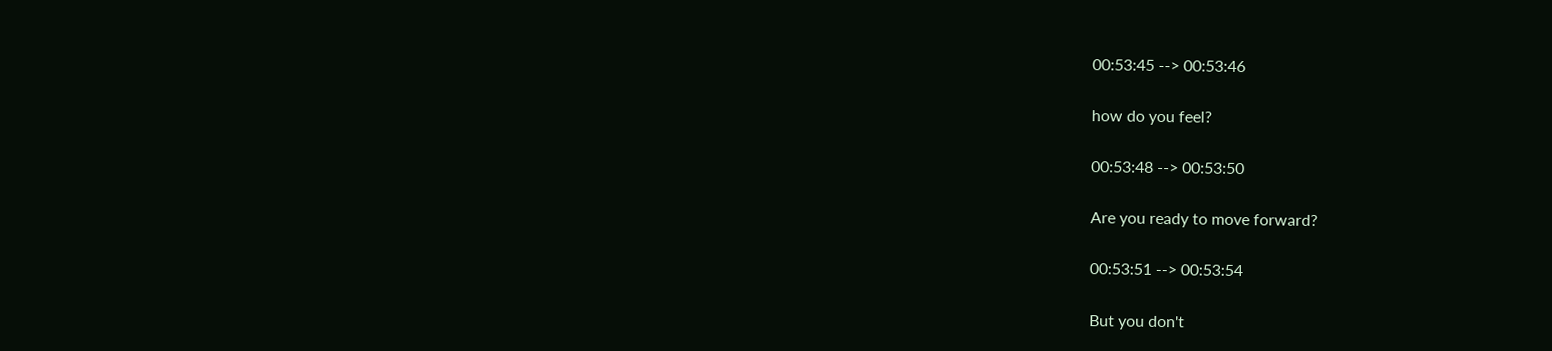00:53:45 --> 00:53:46

how do you feel?

00:53:48 --> 00:53:50

Are you ready to move forward?

00:53:51 --> 00:53:54

But you don't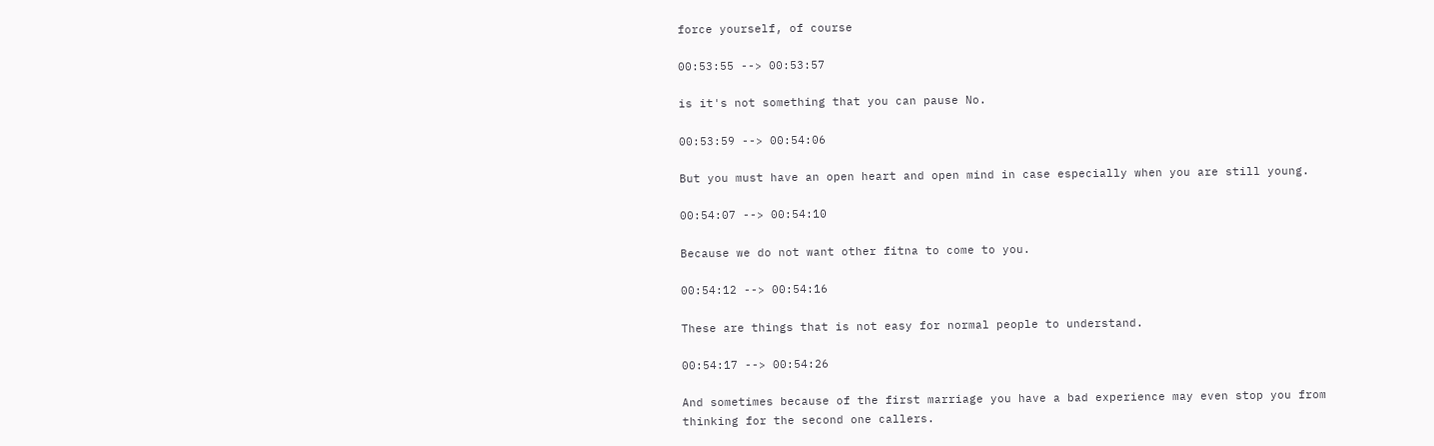force yourself, of course

00:53:55 --> 00:53:57

is it's not something that you can pause No.

00:53:59 --> 00:54:06

But you must have an open heart and open mind in case especially when you are still young.

00:54:07 --> 00:54:10

Because we do not want other fitna to come to you.

00:54:12 --> 00:54:16

These are things that is not easy for normal people to understand.

00:54:17 --> 00:54:26

And sometimes because of the first marriage you have a bad experience may even stop you from thinking for the second one callers.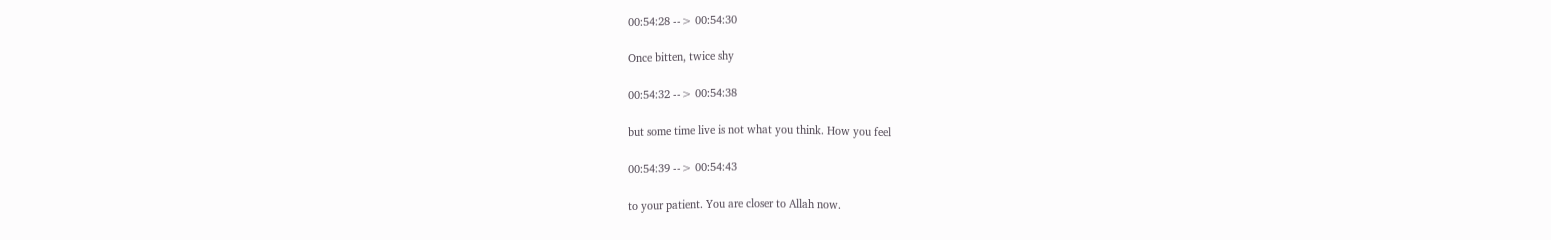00:54:28 --> 00:54:30

Once bitten, twice shy

00:54:32 --> 00:54:38

but some time live is not what you think. How you feel

00:54:39 --> 00:54:43

to your patient. You are closer to Allah now.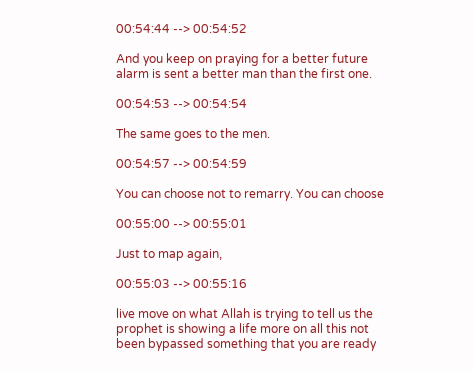00:54:44 --> 00:54:52

And you keep on praying for a better future alarm is sent a better man than the first one.

00:54:53 --> 00:54:54

The same goes to the men.

00:54:57 --> 00:54:59

You can choose not to remarry. You can choose

00:55:00 --> 00:55:01

Just to map again,

00:55:03 --> 00:55:16

live move on what Allah is trying to tell us the prophet is showing a life more on all this not been bypassed something that you are ready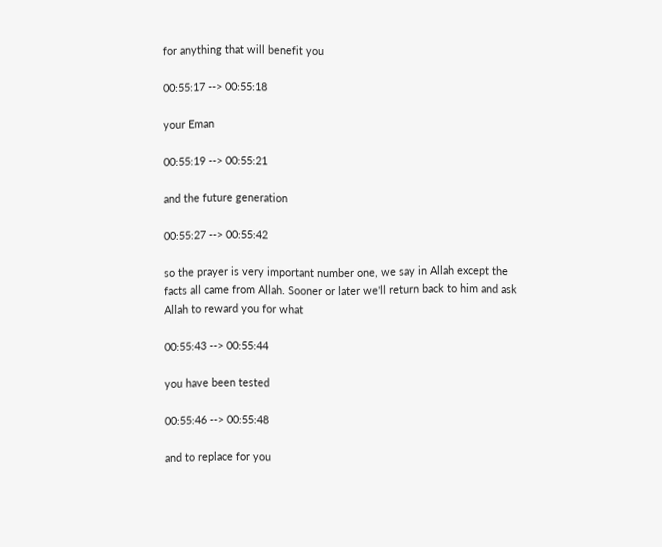for anything that will benefit you

00:55:17 --> 00:55:18

your Eman

00:55:19 --> 00:55:21

and the future generation

00:55:27 --> 00:55:42

so the prayer is very important number one, we say in Allah except the facts all came from Allah. Sooner or later we'll return back to him and ask Allah to reward you for what

00:55:43 --> 00:55:44

you have been tested

00:55:46 --> 00:55:48

and to replace for you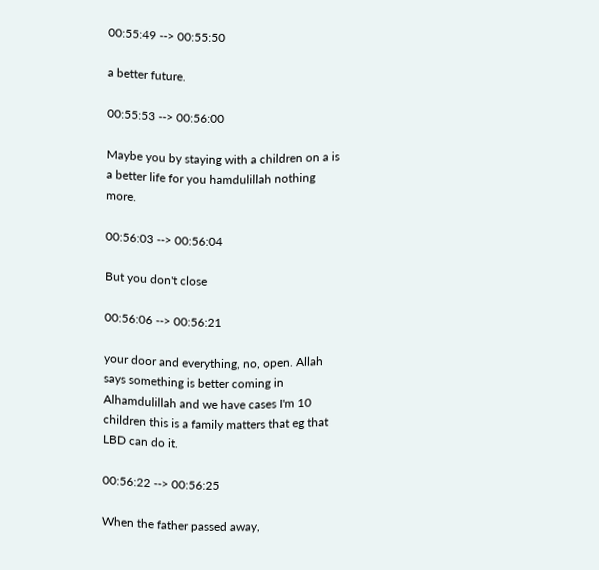00:55:49 --> 00:55:50

a better future.

00:55:53 --> 00:56:00

Maybe you by staying with a children on a is a better life for you hamdulillah nothing more.

00:56:03 --> 00:56:04

But you don't close

00:56:06 --> 00:56:21

your door and everything, no, open. Allah says something is better coming in Alhamdulillah and we have cases I'm 10 children this is a family matters that eg that LBD can do it.

00:56:22 --> 00:56:25

When the father passed away,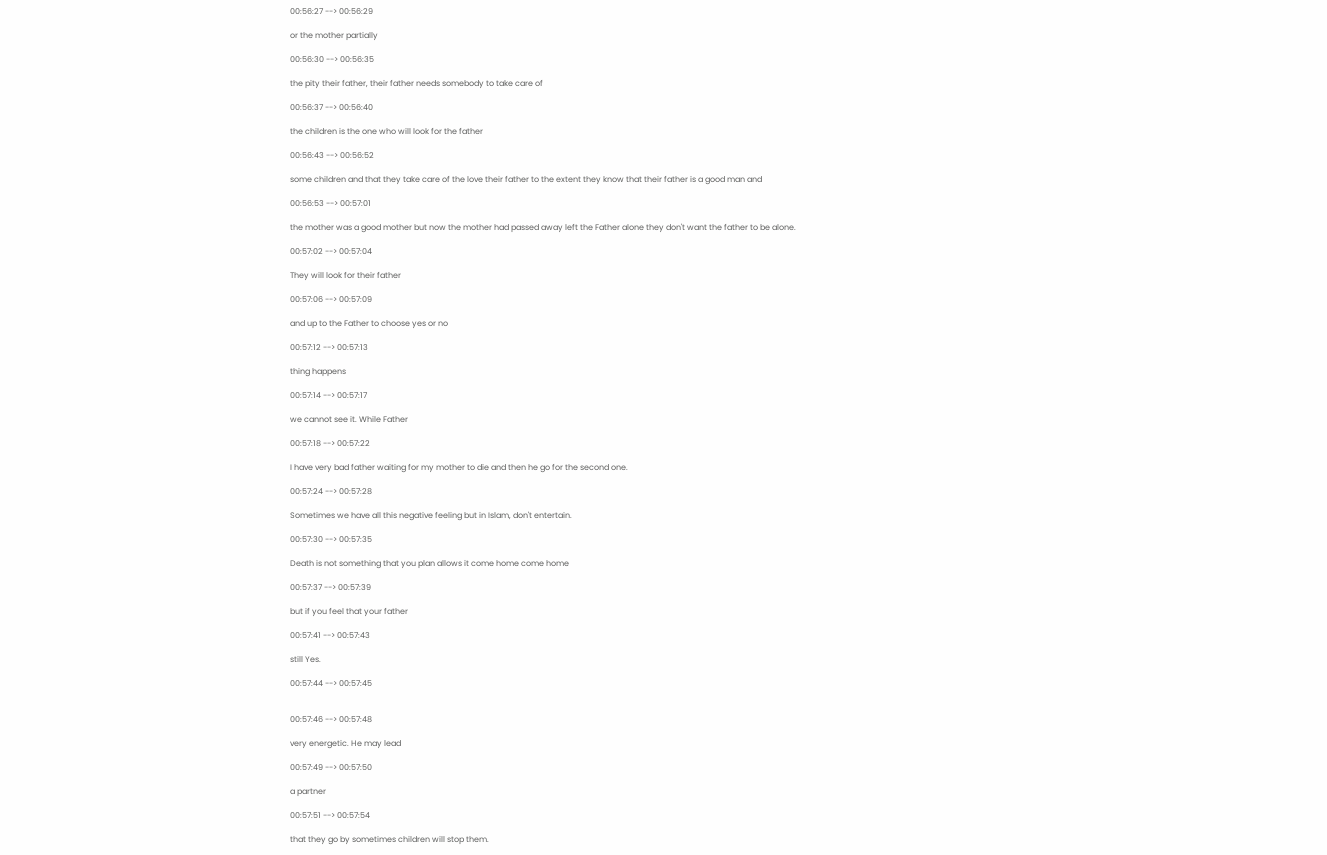00:56:27 --> 00:56:29

or the mother partially

00:56:30 --> 00:56:35

the pity their father, their father needs somebody to take care of

00:56:37 --> 00:56:40

the children is the one who will look for the father

00:56:43 --> 00:56:52

some children and that they take care of the love their father to the extent they know that their father is a good man and

00:56:53 --> 00:57:01

the mother was a good mother but now the mother had passed away left the Father alone they don't want the father to be alone.

00:57:02 --> 00:57:04

They will look for their father

00:57:06 --> 00:57:09

and up to the Father to choose yes or no

00:57:12 --> 00:57:13

thing happens

00:57:14 --> 00:57:17

we cannot see it. While Father

00:57:18 --> 00:57:22

I have very bad father waiting for my mother to die and then he go for the second one.

00:57:24 --> 00:57:28

Sometimes we have all this negative feeling but in Islam, don't entertain.

00:57:30 --> 00:57:35

Death is not something that you plan allows it come home come home

00:57:37 --> 00:57:39

but if you feel that your father

00:57:41 --> 00:57:43

still Yes.

00:57:44 --> 00:57:45


00:57:46 --> 00:57:48

very energetic. He may lead

00:57:49 --> 00:57:50

a partner

00:57:51 --> 00:57:54

that they go by sometimes children will stop them.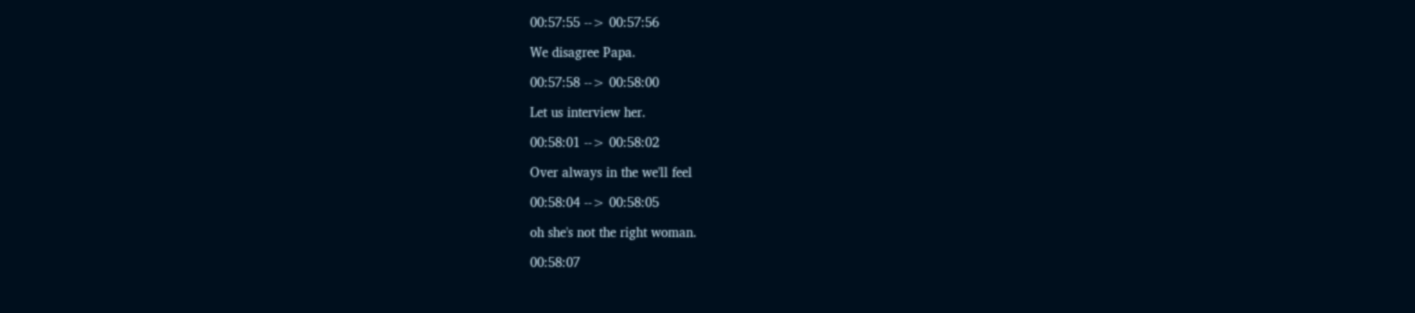00:57:55 --> 00:57:56

We disagree Papa.

00:57:58 --> 00:58:00

Let us interview her.

00:58:01 --> 00:58:02

Over always in the we'll feel

00:58:04 --> 00:58:05

oh she's not the right woman.

00:58:07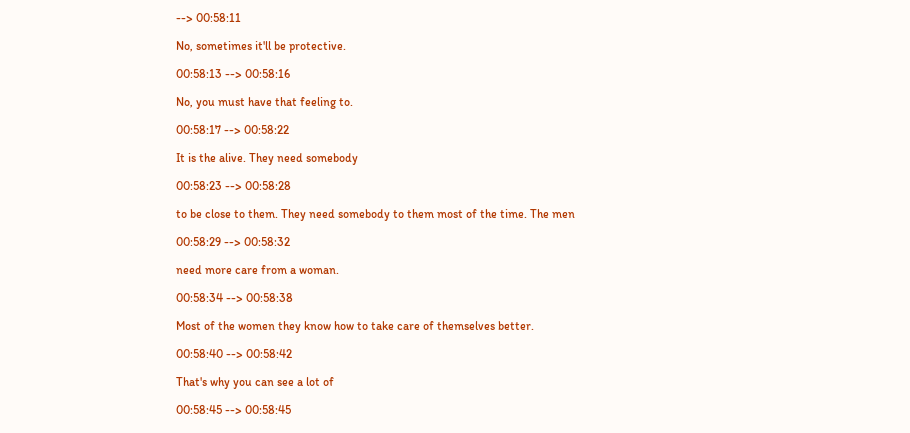--> 00:58:11

No, sometimes it'll be protective.

00:58:13 --> 00:58:16

No, you must have that feeling to.

00:58:17 --> 00:58:22

It is the alive. They need somebody

00:58:23 --> 00:58:28

to be close to them. They need somebody to them most of the time. The men

00:58:29 --> 00:58:32

need more care from a woman.

00:58:34 --> 00:58:38

Most of the women they know how to take care of themselves better.

00:58:40 --> 00:58:42

That's why you can see a lot of

00:58:45 --> 00:58:45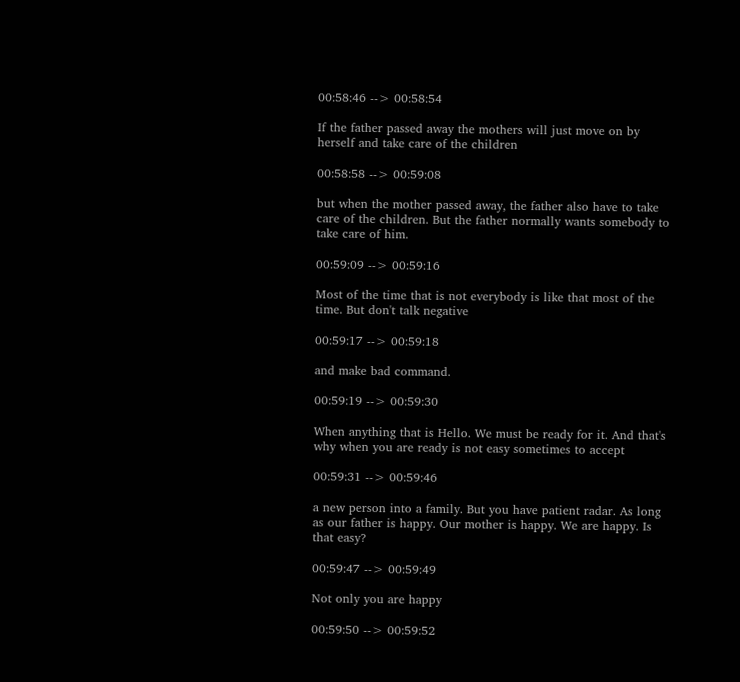00:58:46 --> 00:58:54

If the father passed away the mothers will just move on by herself and take care of the children

00:58:58 --> 00:59:08

but when the mother passed away, the father also have to take care of the children. But the father normally wants somebody to take care of him.

00:59:09 --> 00:59:16

Most of the time that is not everybody is like that most of the time. But don't talk negative

00:59:17 --> 00:59:18

and make bad command.

00:59:19 --> 00:59:30

When anything that is Hello. We must be ready for it. And that's why when you are ready is not easy sometimes to accept

00:59:31 --> 00:59:46

a new person into a family. But you have patient radar. As long as our father is happy. Our mother is happy. We are happy. Is that easy?

00:59:47 --> 00:59:49

Not only you are happy

00:59:50 --> 00:59:52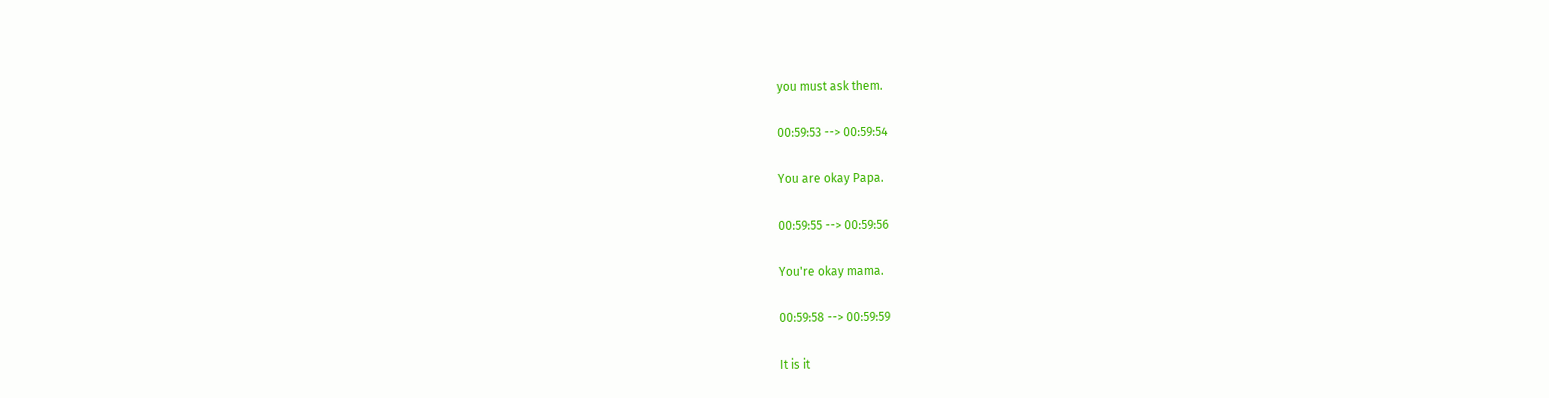you must ask them.

00:59:53 --> 00:59:54

You are okay Papa.

00:59:55 --> 00:59:56

You're okay mama.

00:59:58 --> 00:59:59

It is it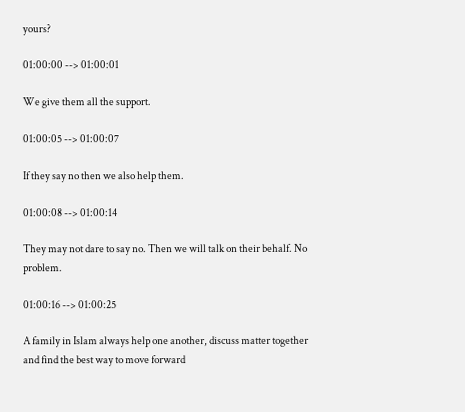yours?

01:00:00 --> 01:00:01

We give them all the support.

01:00:05 --> 01:00:07

If they say no then we also help them.

01:00:08 --> 01:00:14

They may not dare to say no. Then we will talk on their behalf. No problem.

01:00:16 --> 01:00:25

A family in Islam always help one another, discuss matter together and find the best way to move forward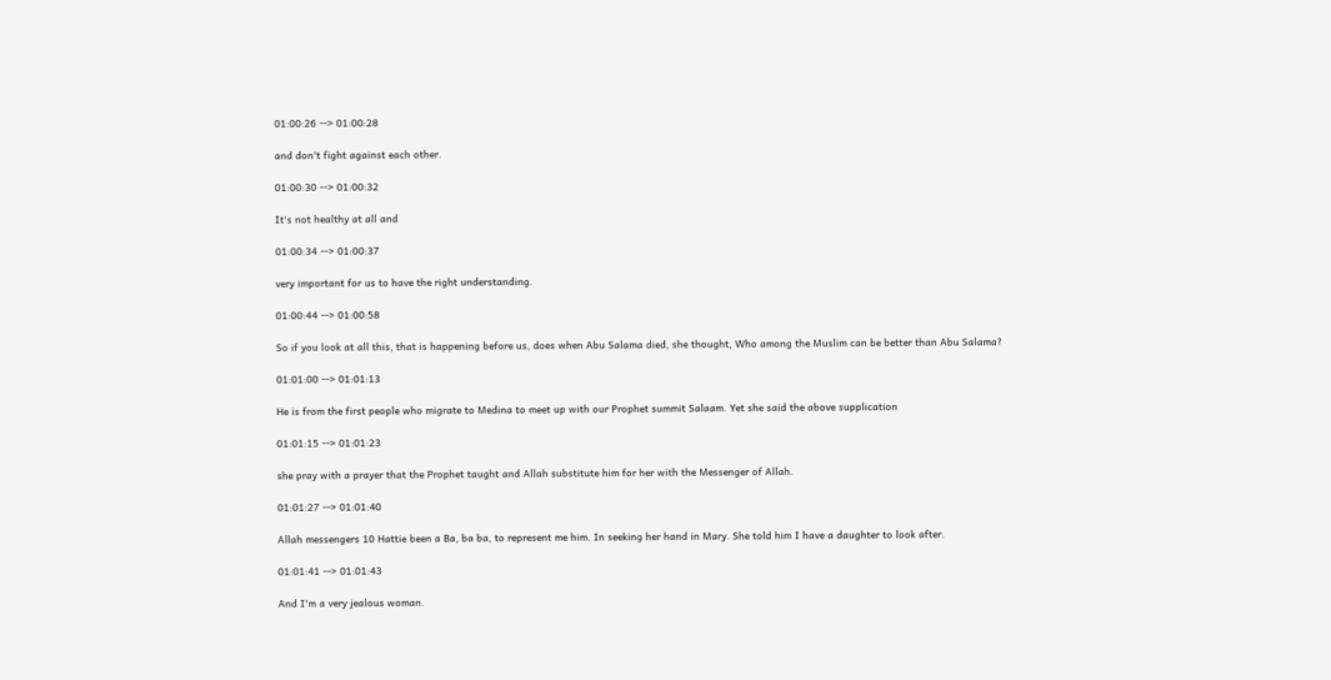01:00:26 --> 01:00:28

and don't fight against each other.

01:00:30 --> 01:00:32

It's not healthy at all and

01:00:34 --> 01:00:37

very important for us to have the right understanding.

01:00:44 --> 01:00:58

So if you look at all this, that is happening before us, does when Abu Salama died, she thought, Who among the Muslim can be better than Abu Salama?

01:01:00 --> 01:01:13

He is from the first people who migrate to Medina to meet up with our Prophet summit Salaam. Yet she said the above supplication

01:01:15 --> 01:01:23

she pray with a prayer that the Prophet taught and Allah substitute him for her with the Messenger of Allah.

01:01:27 --> 01:01:40

Allah messengers 10 Hattie been a Ba, ba ba, to represent me him. In seeking her hand in Mary. She told him I have a daughter to look after.

01:01:41 --> 01:01:43

And I'm a very jealous woman.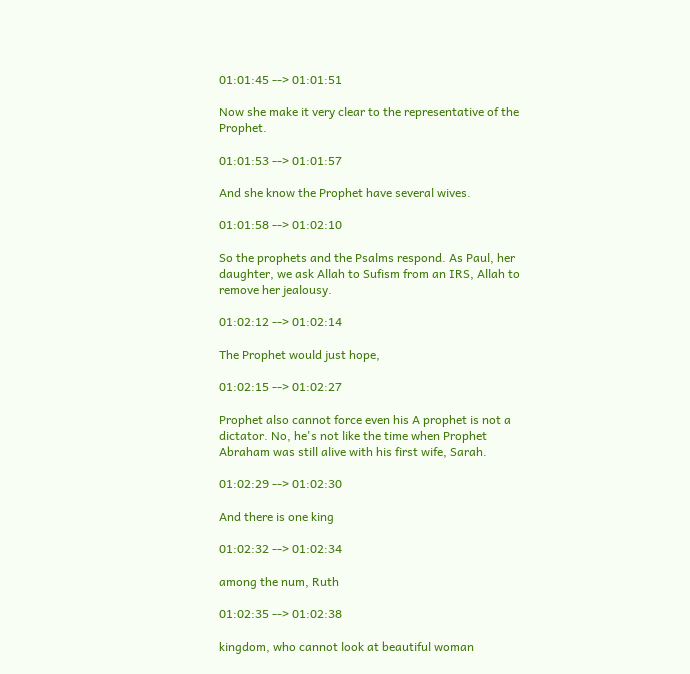01:01:45 --> 01:01:51

Now she make it very clear to the representative of the Prophet.

01:01:53 --> 01:01:57

And she know the Prophet have several wives.

01:01:58 --> 01:02:10

So the prophets and the Psalms respond. As Paul, her daughter, we ask Allah to Sufism from an IRS, Allah to remove her jealousy.

01:02:12 --> 01:02:14

The Prophet would just hope,

01:02:15 --> 01:02:27

Prophet also cannot force even his A prophet is not a dictator. No, he's not like the time when Prophet Abraham was still alive with his first wife, Sarah.

01:02:29 --> 01:02:30

And there is one king

01:02:32 --> 01:02:34

among the num, Ruth

01:02:35 --> 01:02:38

kingdom, who cannot look at beautiful woman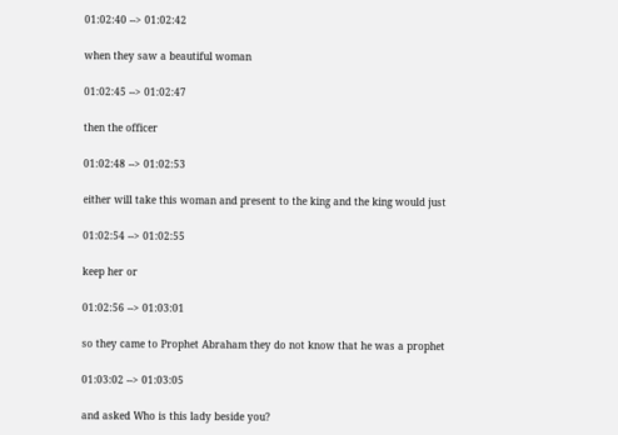01:02:40 --> 01:02:42

when they saw a beautiful woman

01:02:45 --> 01:02:47

then the officer

01:02:48 --> 01:02:53

either will take this woman and present to the king and the king would just

01:02:54 --> 01:02:55

keep her or

01:02:56 --> 01:03:01

so they came to Prophet Abraham they do not know that he was a prophet

01:03:02 --> 01:03:05

and asked Who is this lady beside you?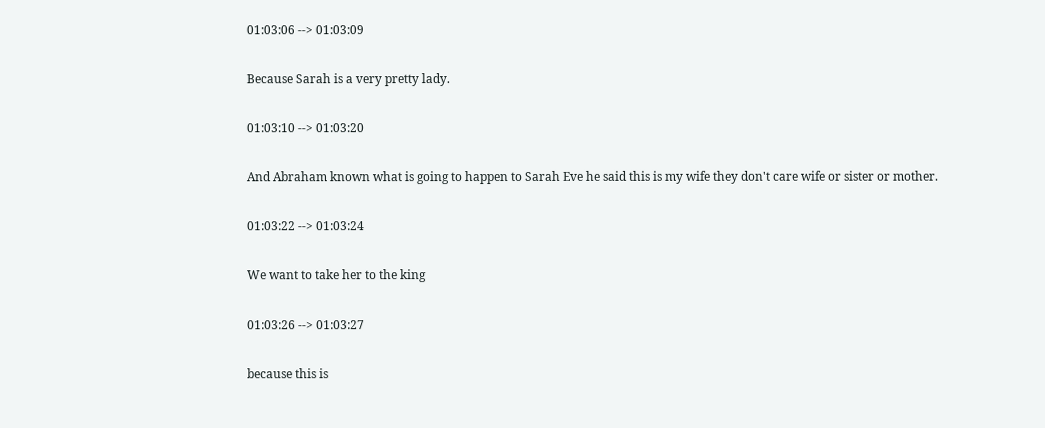01:03:06 --> 01:03:09

Because Sarah is a very pretty lady.

01:03:10 --> 01:03:20

And Abraham known what is going to happen to Sarah Eve he said this is my wife they don't care wife or sister or mother.

01:03:22 --> 01:03:24

We want to take her to the king

01:03:26 --> 01:03:27

because this is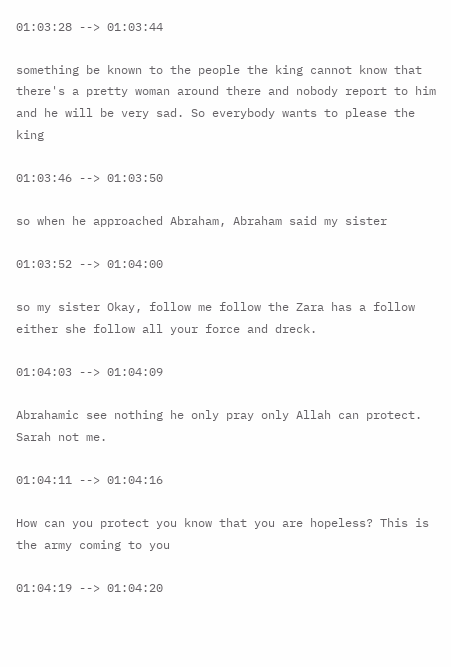01:03:28 --> 01:03:44

something be known to the people the king cannot know that there's a pretty woman around there and nobody report to him and he will be very sad. So everybody wants to please the king

01:03:46 --> 01:03:50

so when he approached Abraham, Abraham said my sister

01:03:52 --> 01:04:00

so my sister Okay, follow me follow the Zara has a follow either she follow all your force and dreck.

01:04:03 --> 01:04:09

Abrahamic see nothing he only pray only Allah can protect. Sarah not me.

01:04:11 --> 01:04:16

How can you protect you know that you are hopeless? This is the army coming to you

01:04:19 --> 01:04:20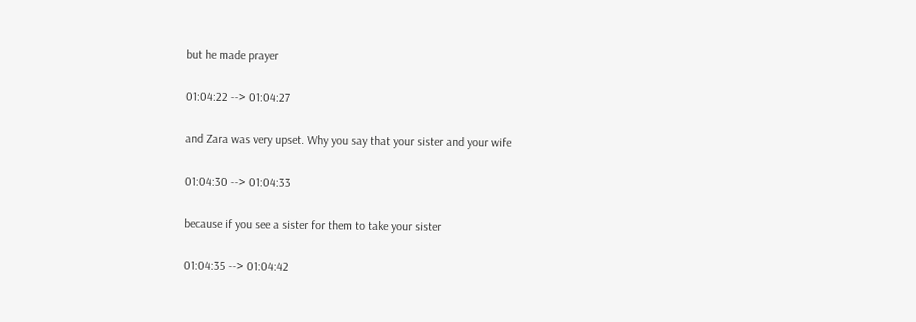but he made prayer

01:04:22 --> 01:04:27

and Zara was very upset. Why you say that your sister and your wife

01:04:30 --> 01:04:33

because if you see a sister for them to take your sister

01:04:35 --> 01:04:42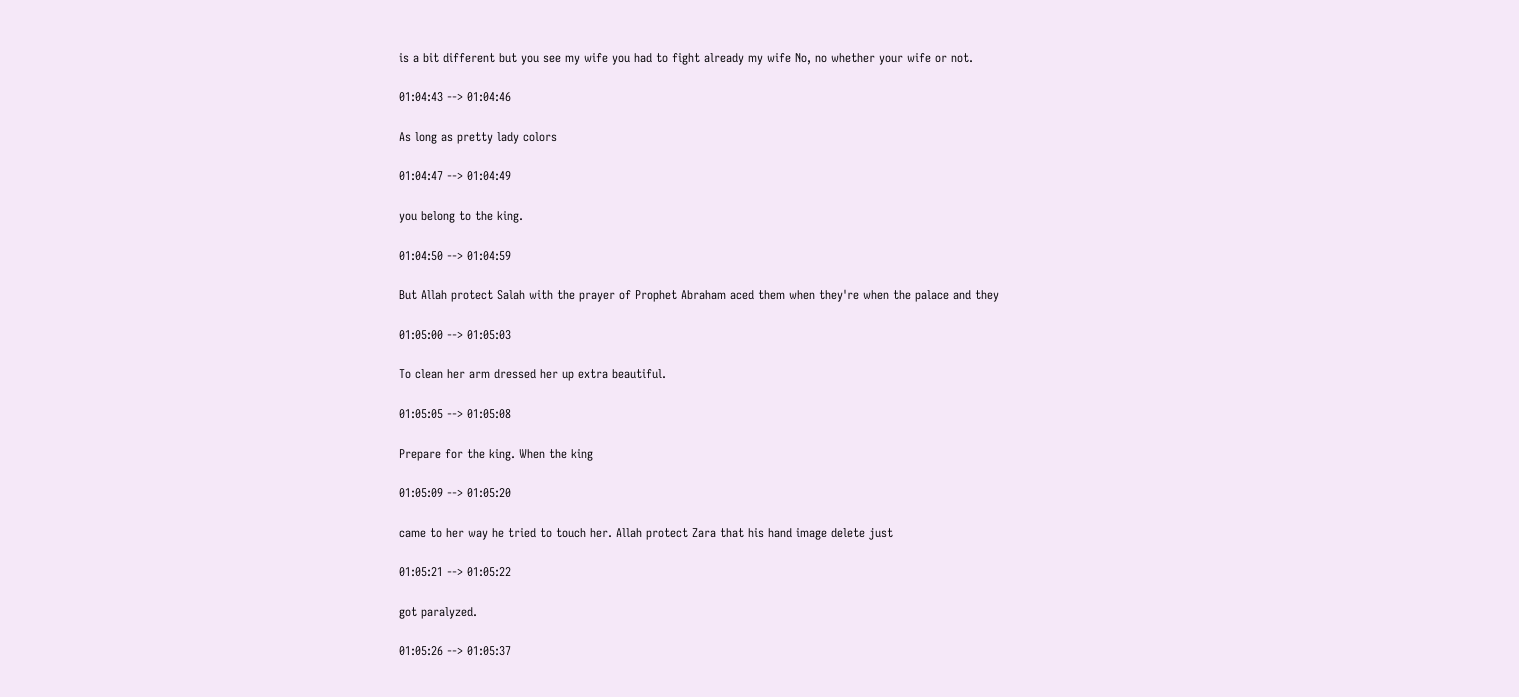is a bit different but you see my wife you had to fight already my wife No, no whether your wife or not.

01:04:43 --> 01:04:46

As long as pretty lady colors

01:04:47 --> 01:04:49

you belong to the king.

01:04:50 --> 01:04:59

But Allah protect Salah with the prayer of Prophet Abraham aced them when they're when the palace and they

01:05:00 --> 01:05:03

To clean her arm dressed her up extra beautiful.

01:05:05 --> 01:05:08

Prepare for the king. When the king

01:05:09 --> 01:05:20

came to her way he tried to touch her. Allah protect Zara that his hand image delete just

01:05:21 --> 01:05:22

got paralyzed.

01:05:26 --> 01:05:37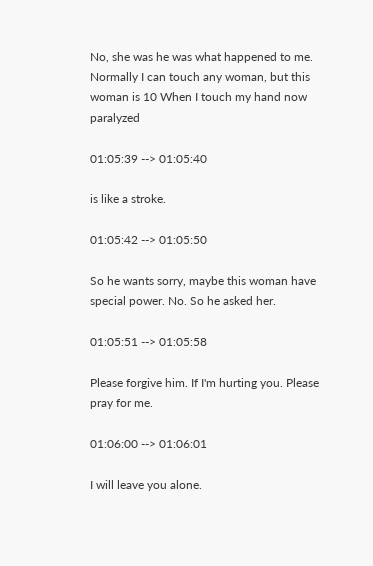No, she was he was what happened to me. Normally I can touch any woman, but this woman is 10 When I touch my hand now paralyzed

01:05:39 --> 01:05:40

is like a stroke.

01:05:42 --> 01:05:50

So he wants sorry, maybe this woman have special power. No. So he asked her.

01:05:51 --> 01:05:58

Please forgive him. If I'm hurting you. Please pray for me.

01:06:00 --> 01:06:01

I will leave you alone.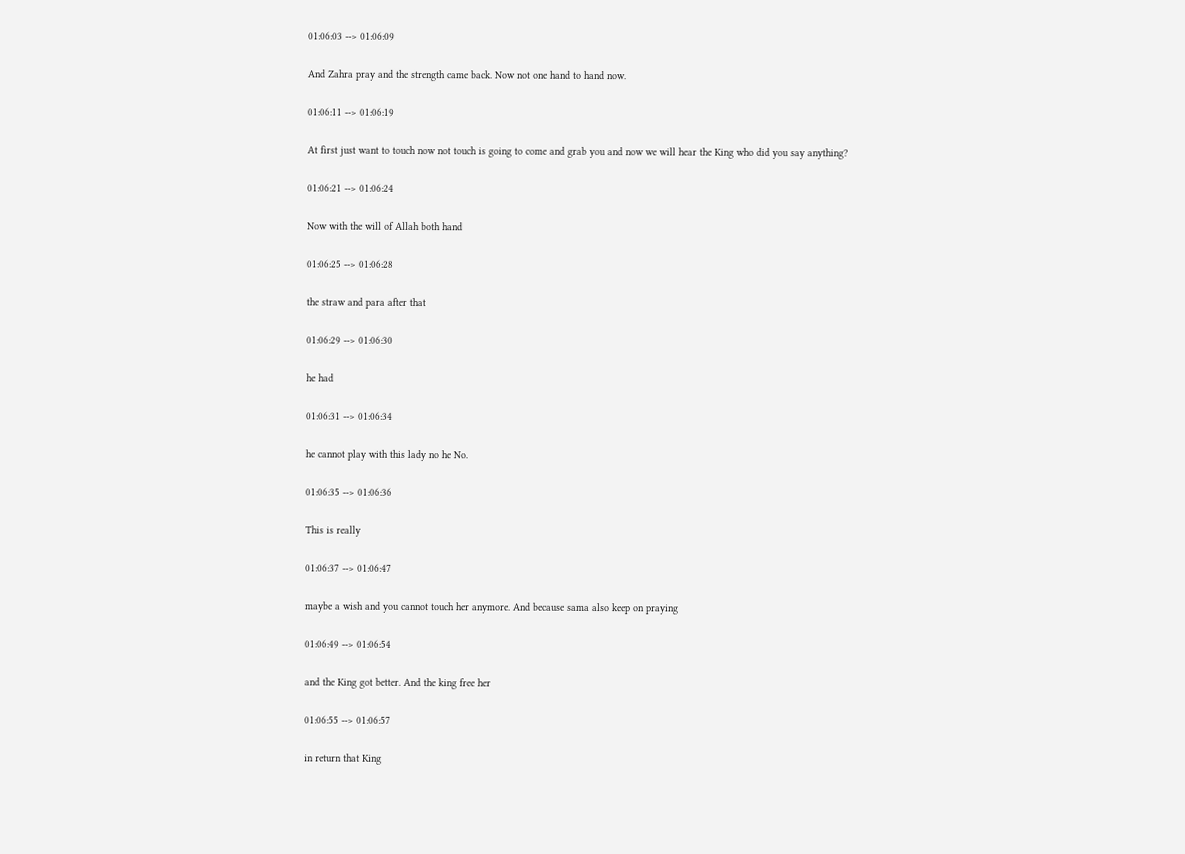01:06:03 --> 01:06:09

And Zahra pray and the strength came back. Now not one hand to hand now.

01:06:11 --> 01:06:19

At first just want to touch now not touch is going to come and grab you and now we will hear the King who did you say anything?

01:06:21 --> 01:06:24

Now with the will of Allah both hand

01:06:25 --> 01:06:28

the straw and para after that

01:06:29 --> 01:06:30

he had

01:06:31 --> 01:06:34

he cannot play with this lady no he No.

01:06:35 --> 01:06:36

This is really

01:06:37 --> 01:06:47

maybe a wish and you cannot touch her anymore. And because sama also keep on praying

01:06:49 --> 01:06:54

and the King got better. And the king free her

01:06:55 --> 01:06:57

in return that King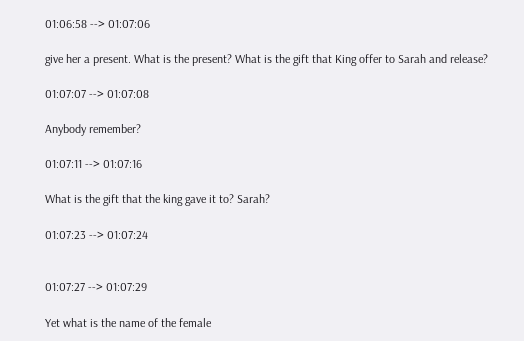01:06:58 --> 01:07:06

give her a present. What is the present? What is the gift that King offer to Sarah and release?

01:07:07 --> 01:07:08

Anybody remember?

01:07:11 --> 01:07:16

What is the gift that the king gave it to? Sarah?

01:07:23 --> 01:07:24


01:07:27 --> 01:07:29

Yet what is the name of the female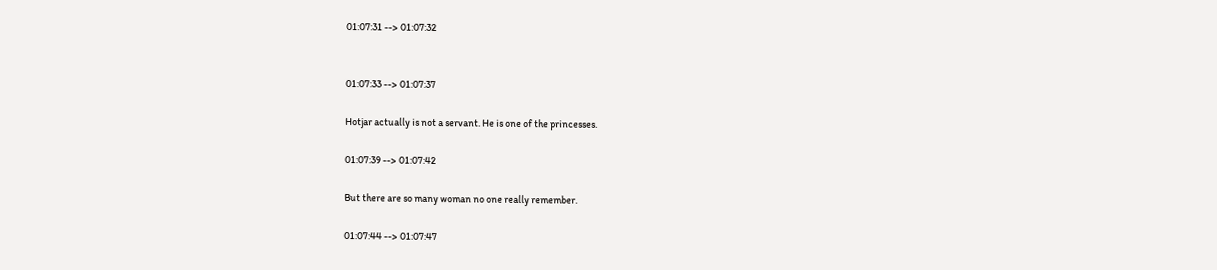01:07:31 --> 01:07:32


01:07:33 --> 01:07:37

Hotjar actually is not a servant. He is one of the princesses.

01:07:39 --> 01:07:42

But there are so many woman no one really remember.

01:07:44 --> 01:07:47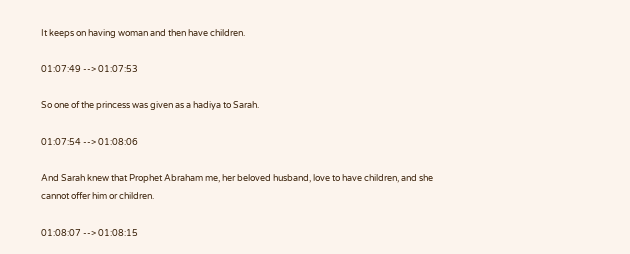It keeps on having woman and then have children.

01:07:49 --> 01:07:53

So one of the princess was given as a hadiya to Sarah.

01:07:54 --> 01:08:06

And Sarah knew that Prophet Abraham me, her beloved husband, love to have children, and she cannot offer him or children.

01:08:07 --> 01:08:15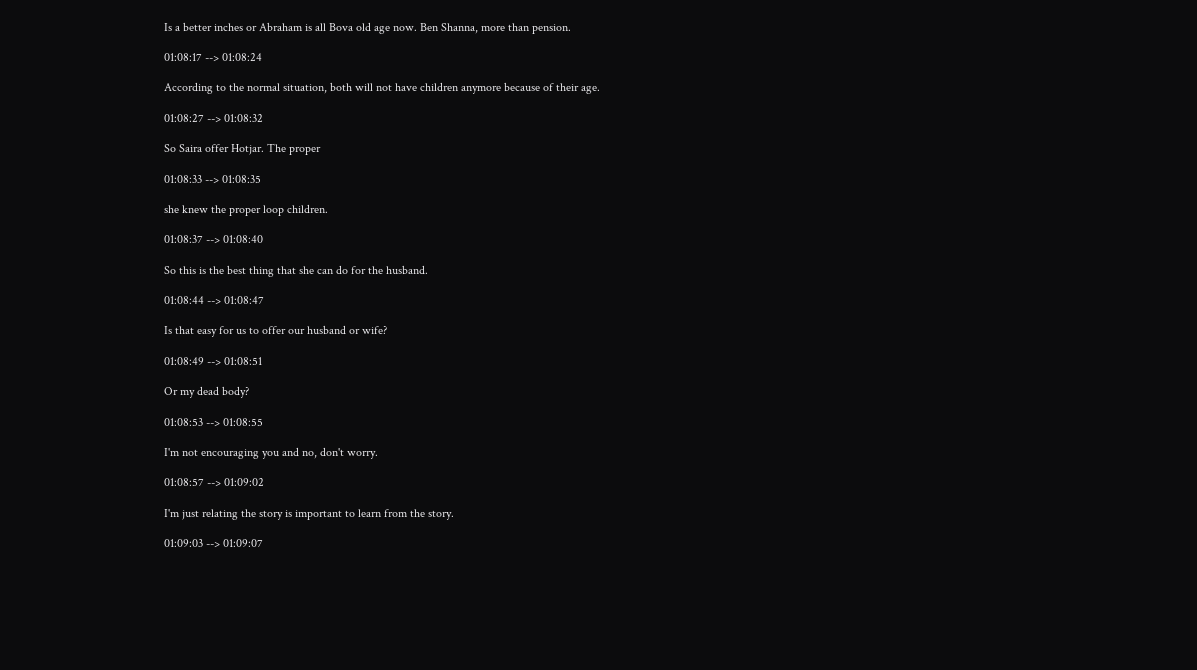Is a better inches or Abraham is all Bova old age now. Ben Shanna, more than pension.

01:08:17 --> 01:08:24

According to the normal situation, both will not have children anymore because of their age.

01:08:27 --> 01:08:32

So Saira offer Hotjar. The proper

01:08:33 --> 01:08:35

she knew the proper loop children.

01:08:37 --> 01:08:40

So this is the best thing that she can do for the husband.

01:08:44 --> 01:08:47

Is that easy for us to offer our husband or wife?

01:08:49 --> 01:08:51

Or my dead body?

01:08:53 --> 01:08:55

I'm not encouraging you and no, don't worry.

01:08:57 --> 01:09:02

I'm just relating the story is important to learn from the story.

01:09:03 --> 01:09:07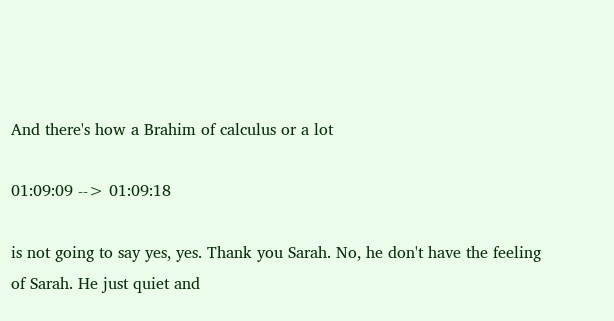And there's how a Brahim of calculus or a lot

01:09:09 --> 01:09:18

is not going to say yes, yes. Thank you Sarah. No, he don't have the feeling of Sarah. He just quiet and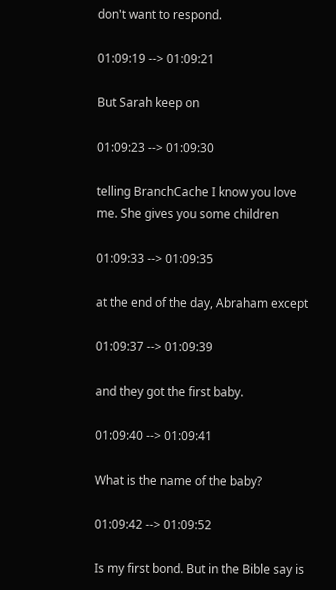don't want to respond.

01:09:19 --> 01:09:21

But Sarah keep on

01:09:23 --> 01:09:30

telling BranchCache I know you love me. She gives you some children

01:09:33 --> 01:09:35

at the end of the day, Abraham except

01:09:37 --> 01:09:39

and they got the first baby.

01:09:40 --> 01:09:41

What is the name of the baby?

01:09:42 --> 01:09:52

Is my first bond. But in the Bible say is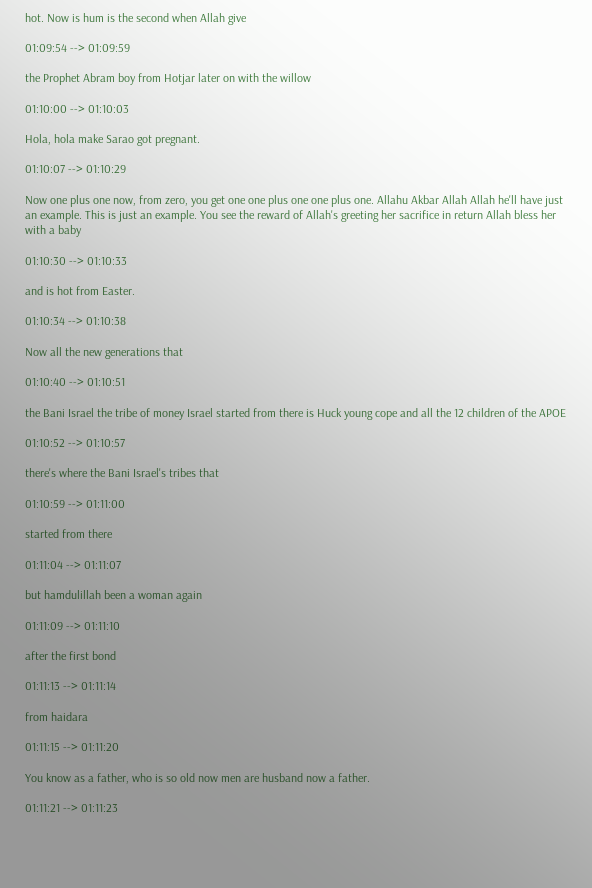hot. Now is hum is the second when Allah give

01:09:54 --> 01:09:59

the Prophet Abram boy from Hotjar later on with the willow

01:10:00 --> 01:10:03

Hola, hola make Sarao got pregnant.

01:10:07 --> 01:10:29

Now one plus one now, from zero, you get one one plus one one plus one. Allahu Akbar Allah Allah he'll have just an example. This is just an example. You see the reward of Allah's greeting her sacrifice in return Allah bless her with a baby

01:10:30 --> 01:10:33

and is hot from Easter.

01:10:34 --> 01:10:38

Now all the new generations that

01:10:40 --> 01:10:51

the Bani Israel the tribe of money Israel started from there is Huck young cope and all the 12 children of the APOE

01:10:52 --> 01:10:57

there's where the Bani Israel's tribes that

01:10:59 --> 01:11:00

started from there

01:11:04 --> 01:11:07

but hamdulillah been a woman again

01:11:09 --> 01:11:10

after the first bond

01:11:13 --> 01:11:14

from haidara

01:11:15 --> 01:11:20

You know as a father, who is so old now men are husband now a father.

01:11:21 --> 01:11:23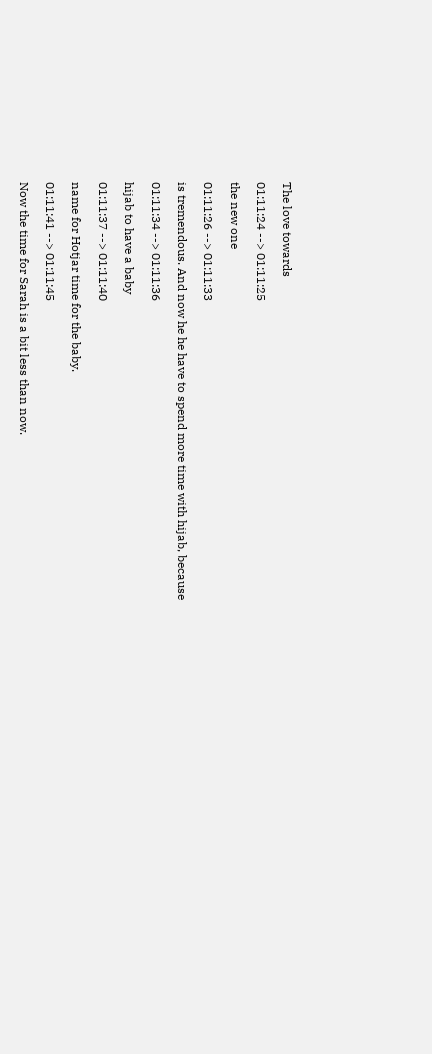The love towards

01:11:24 --> 01:11:25

the new one

01:11:26 --> 01:11:33

is tremendous. And now he he have to spend more time with hijab, because

01:11:34 --> 01:11:36

hijab to have a baby

01:11:37 --> 01:11:40

name for Hotjar time for the baby.

01:11:41 --> 01:11:45

Now the time for Sarah is a bit less than now.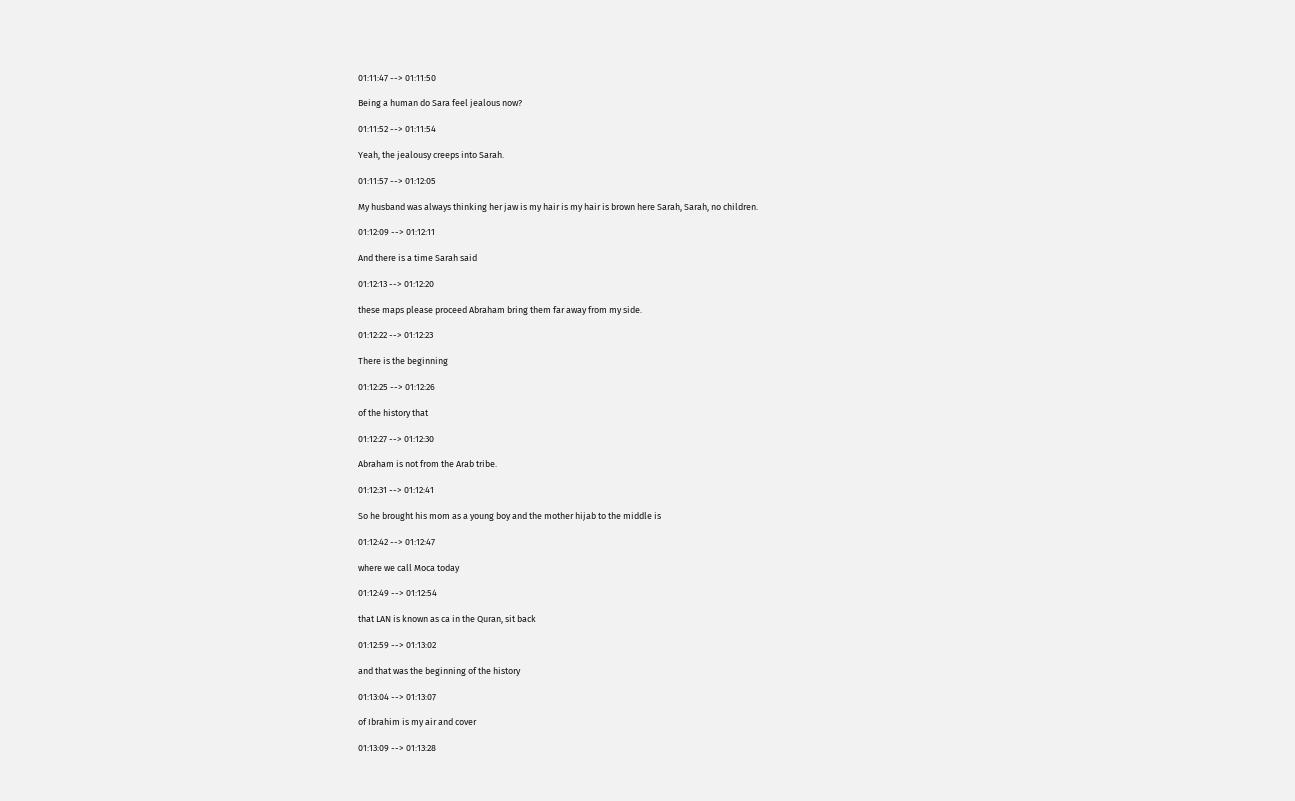01:11:47 --> 01:11:50

Being a human do Sara feel jealous now?

01:11:52 --> 01:11:54

Yeah, the jealousy creeps into Sarah.

01:11:57 --> 01:12:05

My husband was always thinking her jaw is my hair is my hair is brown here Sarah, Sarah, no children.

01:12:09 --> 01:12:11

And there is a time Sarah said

01:12:13 --> 01:12:20

these maps please proceed Abraham bring them far away from my side.

01:12:22 --> 01:12:23

There is the beginning

01:12:25 --> 01:12:26

of the history that

01:12:27 --> 01:12:30

Abraham is not from the Arab tribe.

01:12:31 --> 01:12:41

So he brought his mom as a young boy and the mother hijab to the middle is

01:12:42 --> 01:12:47

where we call Moca today

01:12:49 --> 01:12:54

that LAN is known as ca in the Quran, sit back

01:12:59 --> 01:13:02

and that was the beginning of the history

01:13:04 --> 01:13:07

of Ibrahim is my air and cover

01:13:09 --> 01:13:28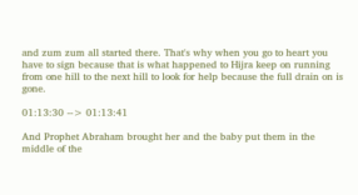and zum zum all started there. That's why when you go to heart you have to sign because that is what happened to Hijra keep on running from one hill to the next hill to look for help because the full drain on is gone.

01:13:30 --> 01:13:41

And Prophet Abraham brought her and the baby put them in the middle of the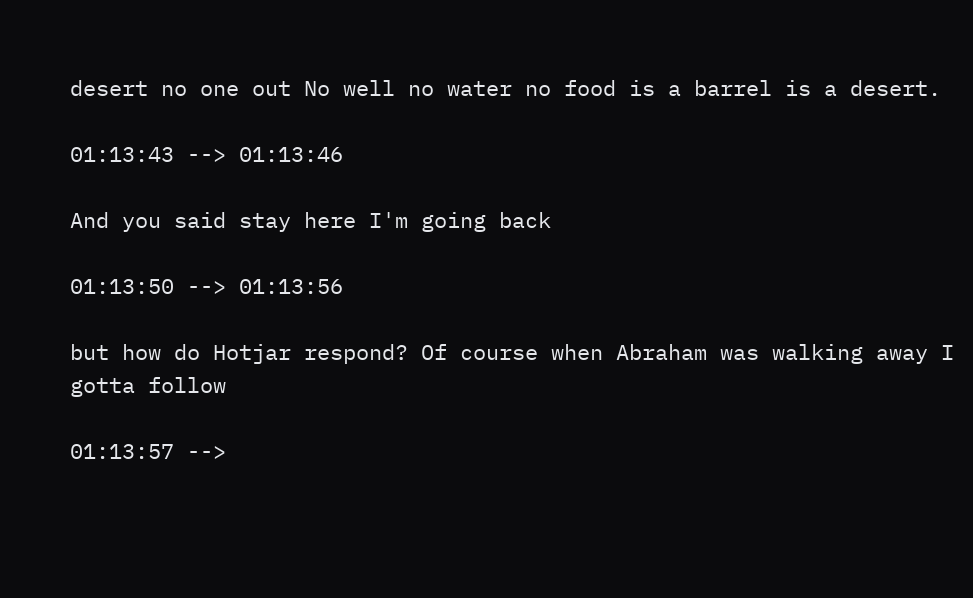desert no one out No well no water no food is a barrel is a desert.

01:13:43 --> 01:13:46

And you said stay here I'm going back

01:13:50 --> 01:13:56

but how do Hotjar respond? Of course when Abraham was walking away I gotta follow

01:13:57 -->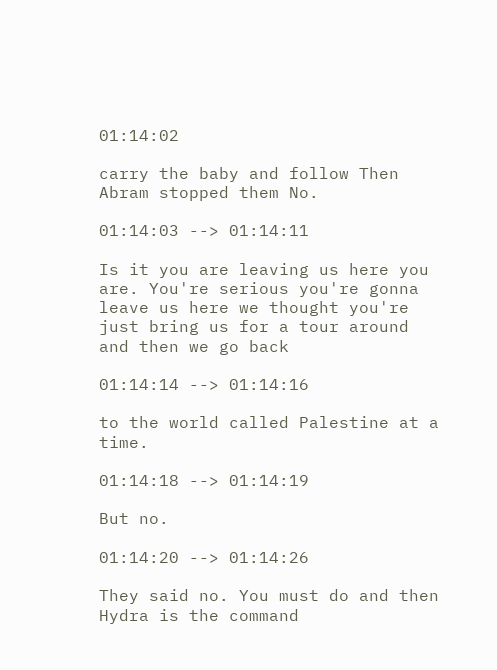01:14:02

carry the baby and follow Then Abram stopped them No.

01:14:03 --> 01:14:11

Is it you are leaving us here you are. You're serious you're gonna leave us here we thought you're just bring us for a tour around and then we go back

01:14:14 --> 01:14:16

to the world called Palestine at a time.

01:14:18 --> 01:14:19

But no.

01:14:20 --> 01:14:26

They said no. You must do and then Hydra is the command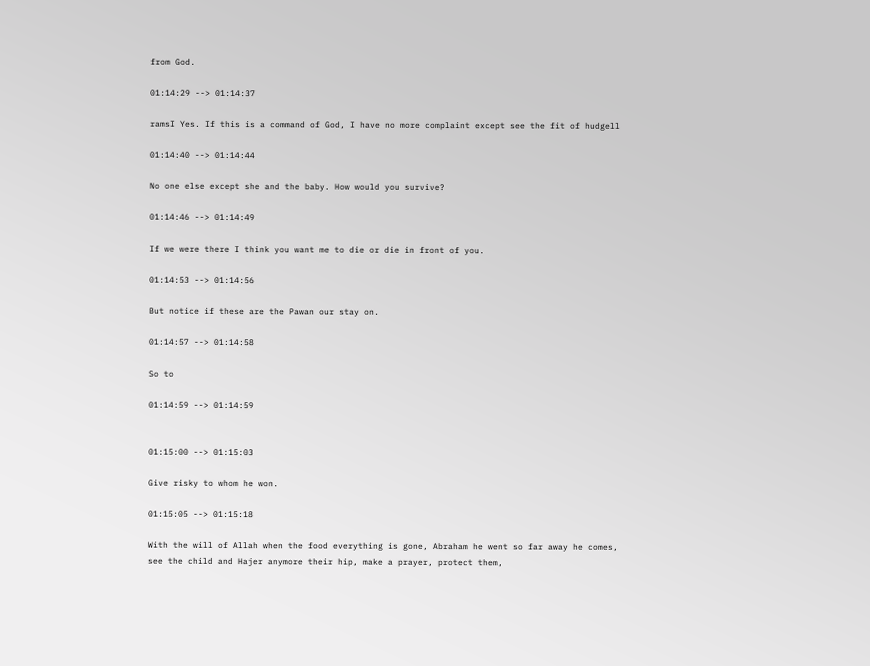from God.

01:14:29 --> 01:14:37

ramsI Yes. If this is a command of God, I have no more complaint except see the fit of hudgell

01:14:40 --> 01:14:44

No one else except she and the baby. How would you survive?

01:14:46 --> 01:14:49

If we were there I think you want me to die or die in front of you.

01:14:53 --> 01:14:56

But notice if these are the Pawan our stay on.

01:14:57 --> 01:14:58

So to

01:14:59 --> 01:14:59


01:15:00 --> 01:15:03

Give risky to whom he won.

01:15:05 --> 01:15:18

With the will of Allah when the food everything is gone, Abraham he went so far away he comes, see the child and Hajer anymore their hip, make a prayer, protect them,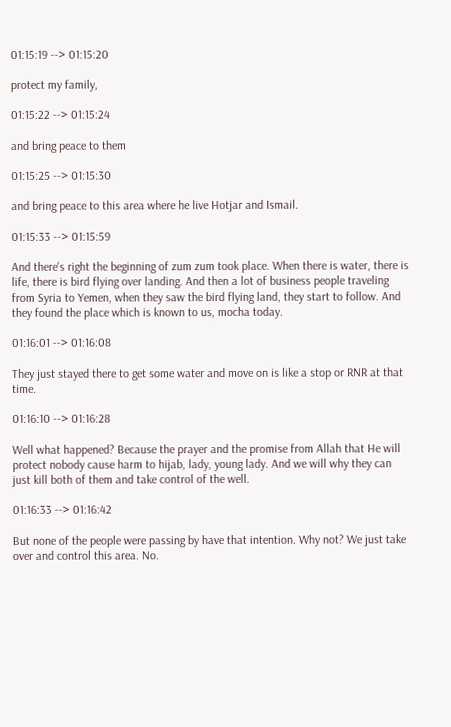01:15:19 --> 01:15:20

protect my family,

01:15:22 --> 01:15:24

and bring peace to them

01:15:25 --> 01:15:30

and bring peace to this area where he live Hotjar and Ismail.

01:15:33 --> 01:15:59

And there's right the beginning of zum zum took place. When there is water, there is life, there is bird flying over landing. And then a lot of business people traveling from Syria to Yemen, when they saw the bird flying land, they start to follow. And they found the place which is known to us, mocha today.

01:16:01 --> 01:16:08

They just stayed there to get some water and move on is like a stop or RNR at that time.

01:16:10 --> 01:16:28

Well what happened? Because the prayer and the promise from Allah that He will protect nobody cause harm to hijab, lady, young lady. And we will why they can just kill both of them and take control of the well.

01:16:33 --> 01:16:42

But none of the people were passing by have that intention. Why not? We just take over and control this area. No.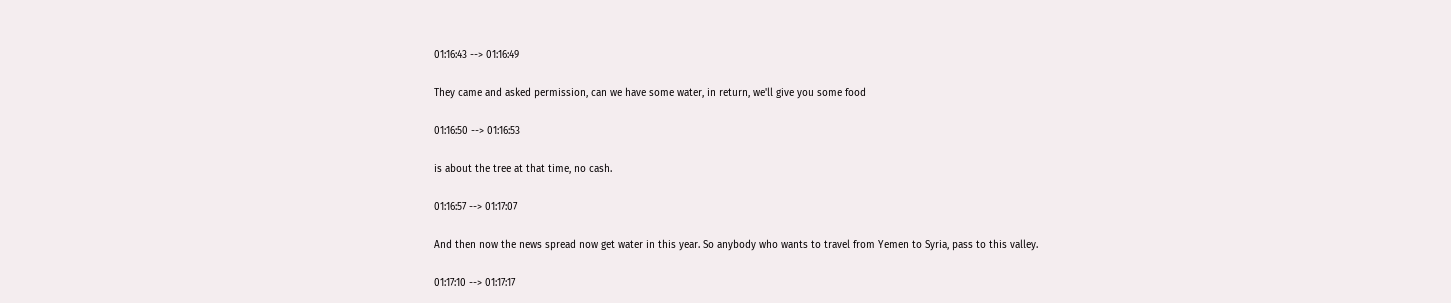01:16:43 --> 01:16:49

They came and asked permission, can we have some water, in return, we'll give you some food

01:16:50 --> 01:16:53

is about the tree at that time, no cash.

01:16:57 --> 01:17:07

And then now the news spread now get water in this year. So anybody who wants to travel from Yemen to Syria, pass to this valley.

01:17:10 --> 01:17:17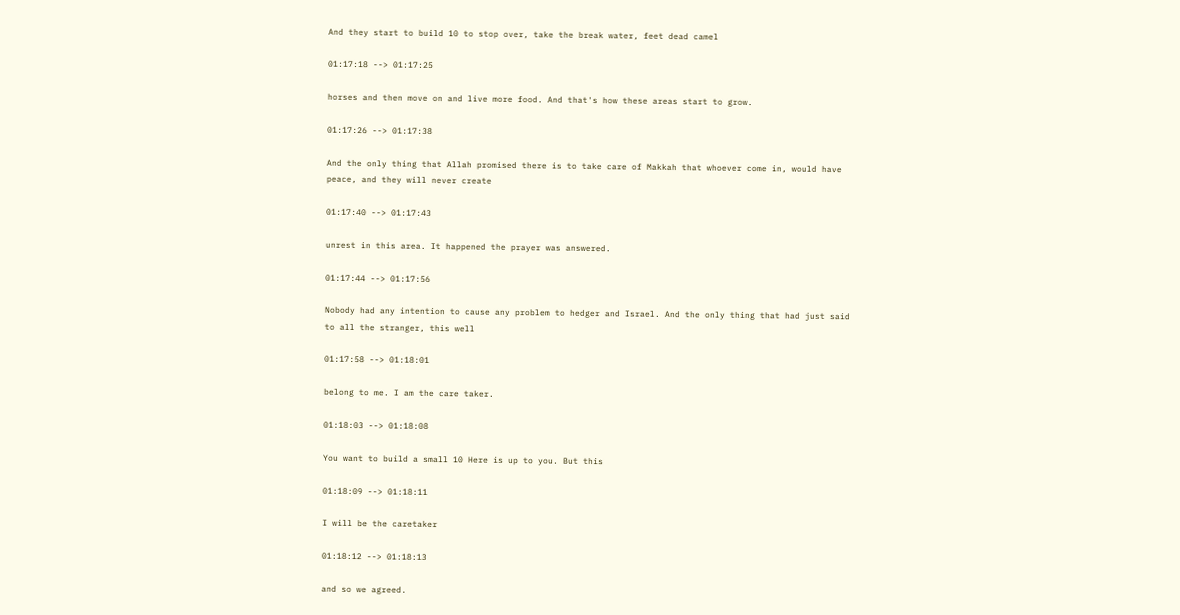And they start to build 10 to stop over, take the break water, feet dead camel

01:17:18 --> 01:17:25

horses and then move on and live more food. And that's how these areas start to grow.

01:17:26 --> 01:17:38

And the only thing that Allah promised there is to take care of Makkah that whoever come in, would have peace, and they will never create

01:17:40 --> 01:17:43

unrest in this area. It happened the prayer was answered.

01:17:44 --> 01:17:56

Nobody had any intention to cause any problem to hedger and Israel. And the only thing that had just said to all the stranger, this well

01:17:58 --> 01:18:01

belong to me. I am the care taker.

01:18:03 --> 01:18:08

You want to build a small 10 Here is up to you. But this

01:18:09 --> 01:18:11

I will be the caretaker

01:18:12 --> 01:18:13

and so we agreed.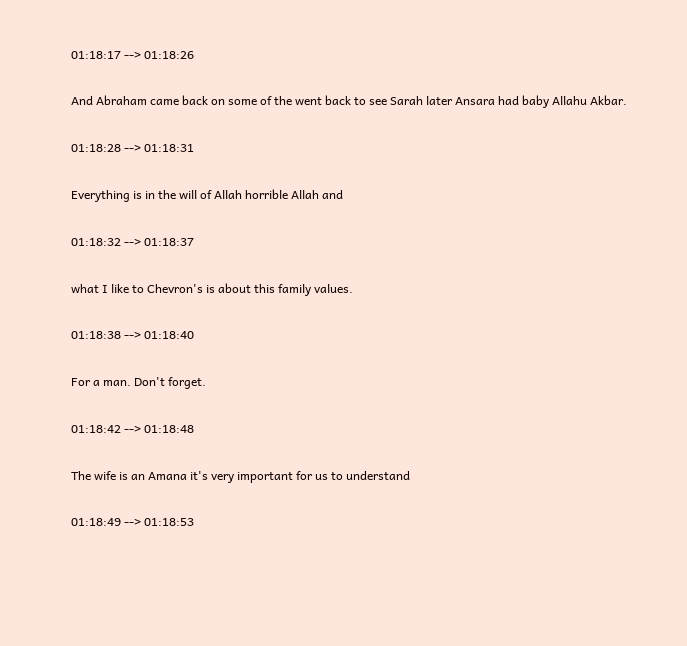01:18:17 --> 01:18:26

And Abraham came back on some of the went back to see Sarah later Ansara had baby Allahu Akbar.

01:18:28 --> 01:18:31

Everything is in the will of Allah horrible Allah and

01:18:32 --> 01:18:37

what I like to Chevron's is about this family values.

01:18:38 --> 01:18:40

For a man. Don't forget.

01:18:42 --> 01:18:48

The wife is an Amana it's very important for us to understand

01:18:49 --> 01:18:53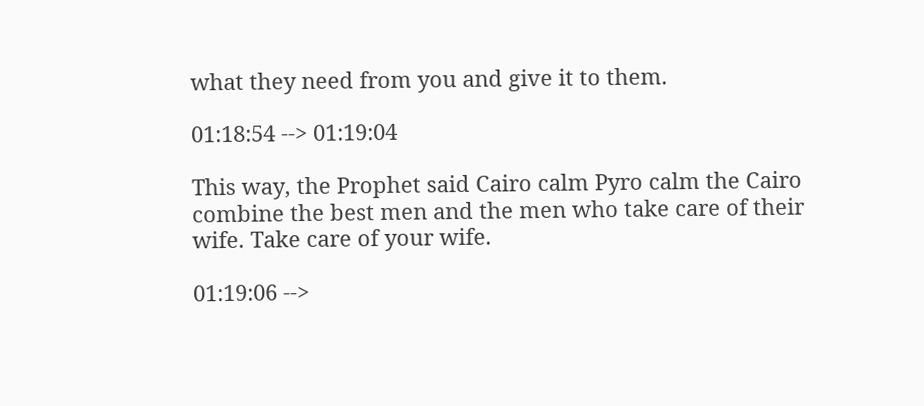what they need from you and give it to them.

01:18:54 --> 01:19:04

This way, the Prophet said Cairo calm Pyro calm the Cairo combine the best men and the men who take care of their wife. Take care of your wife.

01:19:06 -->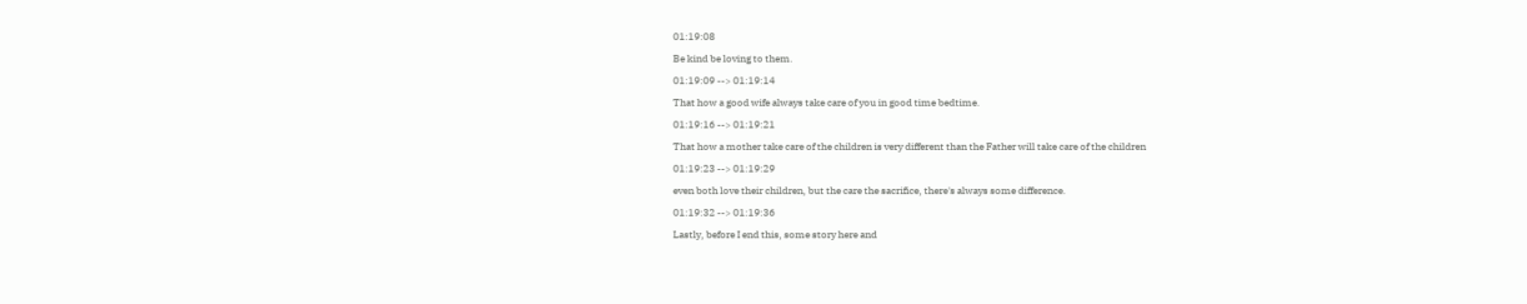01:19:08

Be kind be loving to them.

01:19:09 --> 01:19:14

That how a good wife always take care of you in good time bedtime.

01:19:16 --> 01:19:21

That how a mother take care of the children is very different than the Father will take care of the children

01:19:23 --> 01:19:29

even both love their children, but the care the sacrifice, there's always some difference.

01:19:32 --> 01:19:36

Lastly, before I end this, some story here and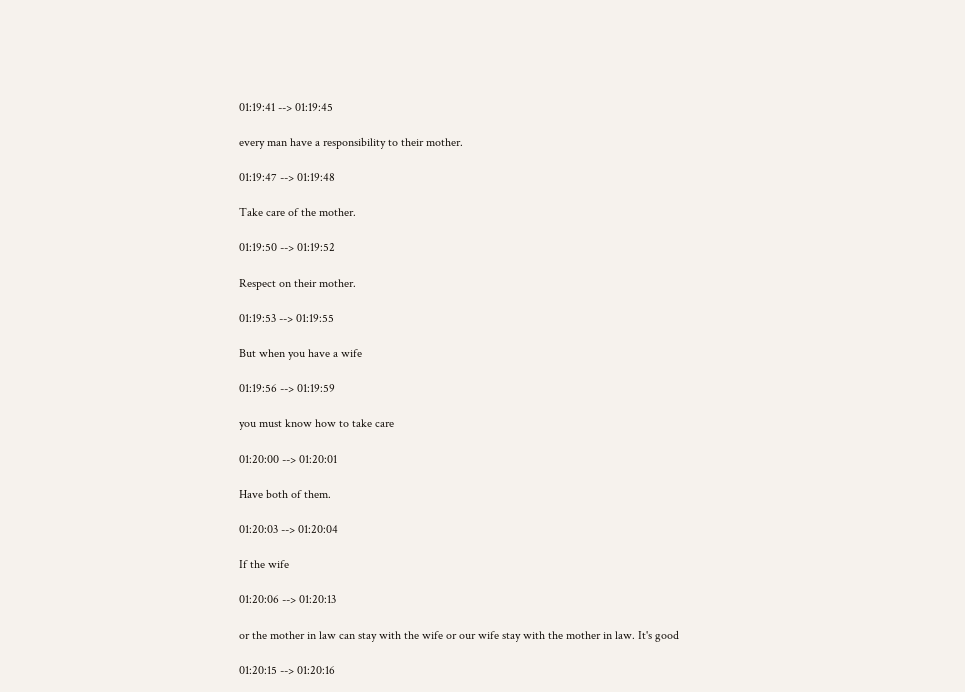01:19:41 --> 01:19:45

every man have a responsibility to their mother.

01:19:47 --> 01:19:48

Take care of the mother.

01:19:50 --> 01:19:52

Respect on their mother.

01:19:53 --> 01:19:55

But when you have a wife

01:19:56 --> 01:19:59

you must know how to take care

01:20:00 --> 01:20:01

Have both of them.

01:20:03 --> 01:20:04

If the wife

01:20:06 --> 01:20:13

or the mother in law can stay with the wife or our wife stay with the mother in law. It's good

01:20:15 --> 01:20:16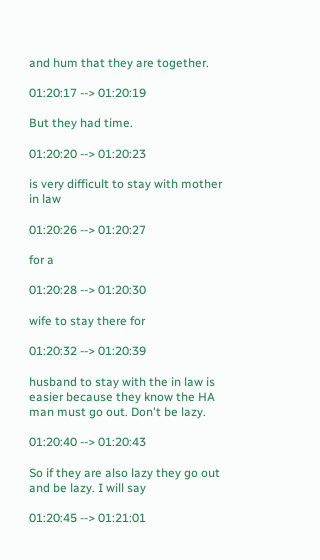and hum that they are together.

01:20:17 --> 01:20:19

But they had time.

01:20:20 --> 01:20:23

is very difficult to stay with mother in law

01:20:26 --> 01:20:27

for a

01:20:28 --> 01:20:30

wife to stay there for

01:20:32 --> 01:20:39

husband to stay with the in law is easier because they know the HA man must go out. Don't be lazy.

01:20:40 --> 01:20:43

So if they are also lazy they go out and be lazy. I will say

01:20:45 --> 01:21:01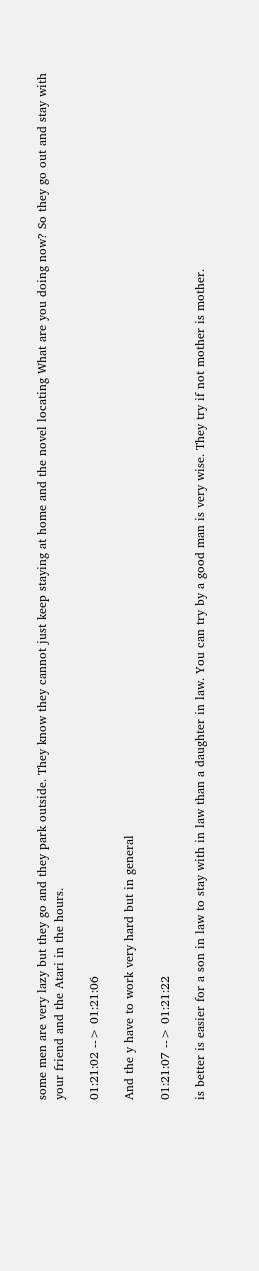some men are very lazy but they go and they park outside. They know they cannot just keep staying at home and the novel locating What are you doing now? So they go out and stay with your friend and the Atari in the hours.

01:21:02 --> 01:21:06

And the y have to work very hard but in general

01:21:07 --> 01:21:22

is better is easier for a son in law to stay with in law than a daughter in law. You can try by a good man is very wise. They try if not mother is mother.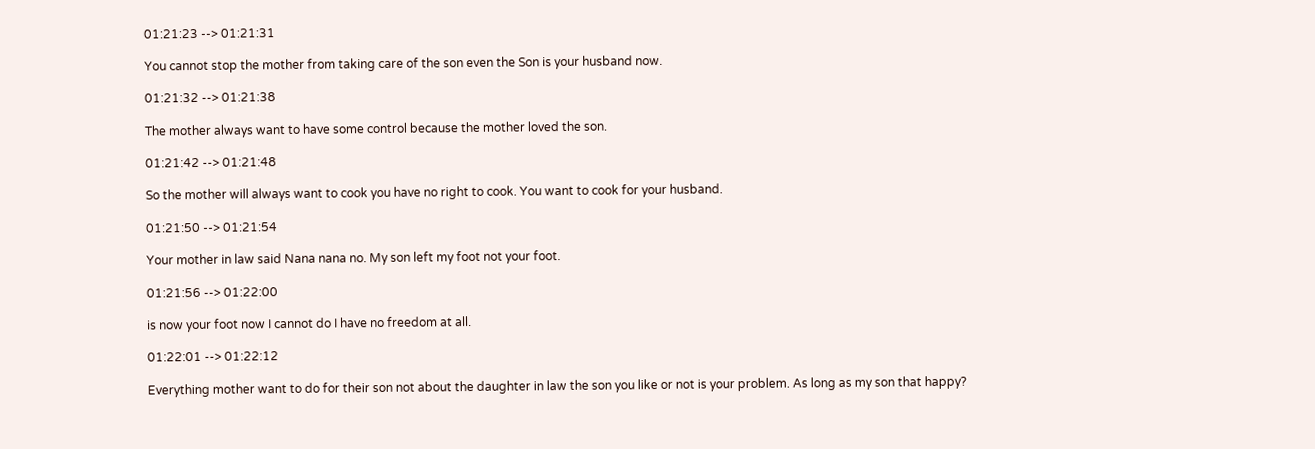01:21:23 --> 01:21:31

You cannot stop the mother from taking care of the son even the Son is your husband now.

01:21:32 --> 01:21:38

The mother always want to have some control because the mother loved the son.

01:21:42 --> 01:21:48

So the mother will always want to cook you have no right to cook. You want to cook for your husband.

01:21:50 --> 01:21:54

Your mother in law said Nana nana no. My son left my foot not your foot.

01:21:56 --> 01:22:00

is now your foot now I cannot do I have no freedom at all.

01:22:01 --> 01:22:12

Everything mother want to do for their son not about the daughter in law the son you like or not is your problem. As long as my son that happy?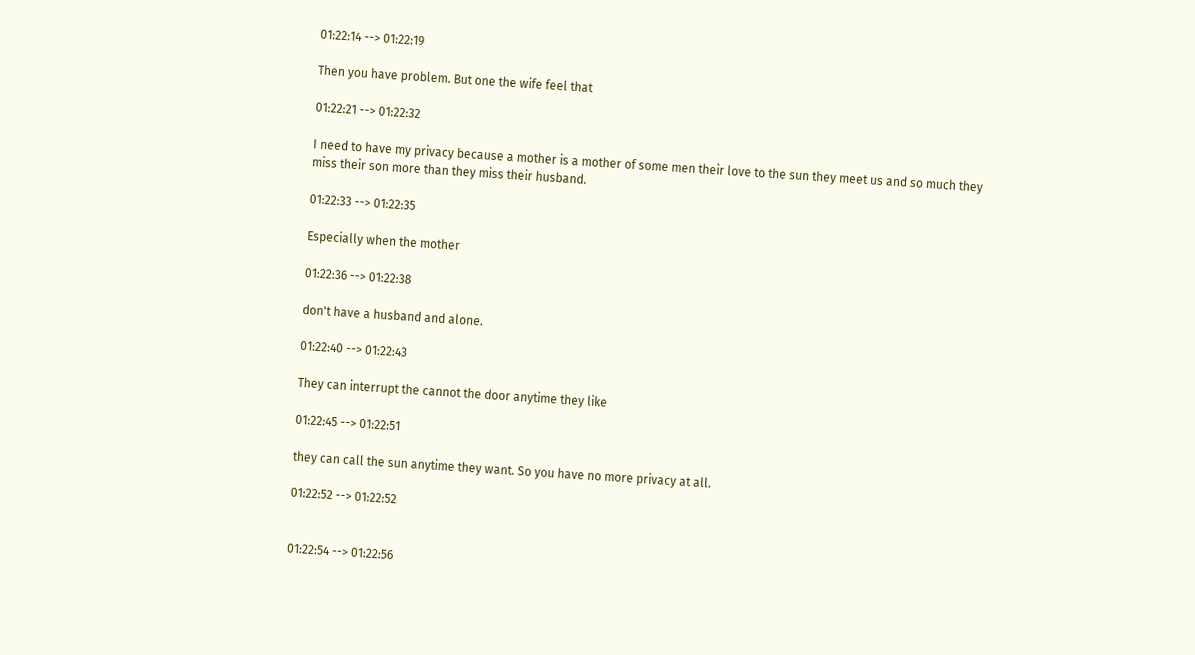01:22:14 --> 01:22:19

Then you have problem. But one the wife feel that

01:22:21 --> 01:22:32

I need to have my privacy because a mother is a mother of some men their love to the sun they meet us and so much they miss their son more than they miss their husband.

01:22:33 --> 01:22:35

Especially when the mother

01:22:36 --> 01:22:38

don't have a husband and alone.

01:22:40 --> 01:22:43

They can interrupt the cannot the door anytime they like

01:22:45 --> 01:22:51

they can call the sun anytime they want. So you have no more privacy at all.

01:22:52 --> 01:22:52


01:22:54 --> 01:22:56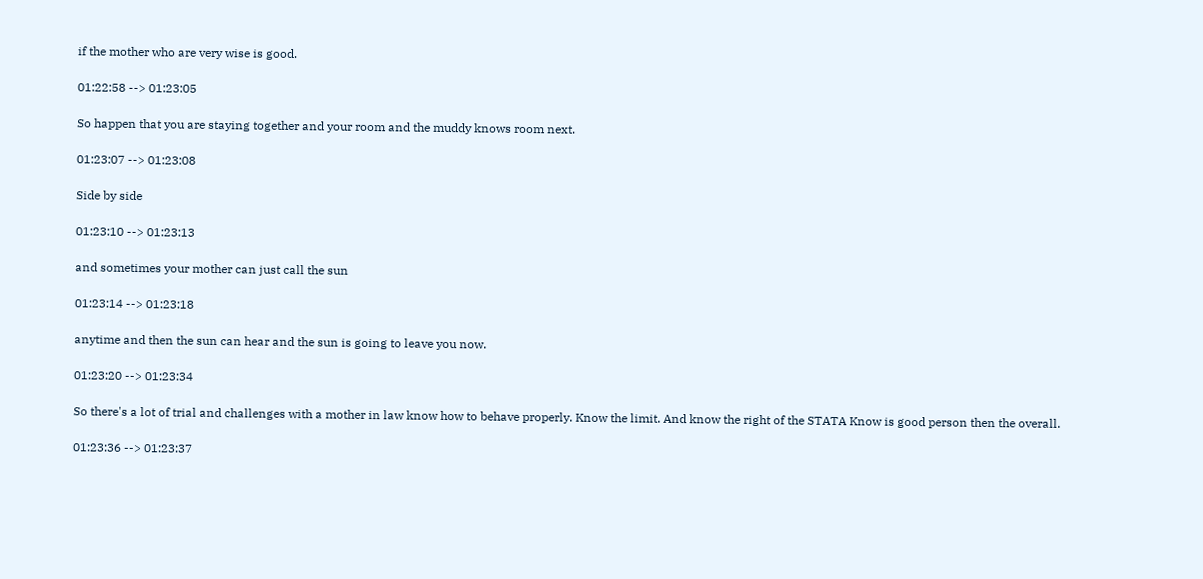if the mother who are very wise is good.

01:22:58 --> 01:23:05

So happen that you are staying together and your room and the muddy knows room next.

01:23:07 --> 01:23:08

Side by side

01:23:10 --> 01:23:13

and sometimes your mother can just call the sun

01:23:14 --> 01:23:18

anytime and then the sun can hear and the sun is going to leave you now.

01:23:20 --> 01:23:34

So there's a lot of trial and challenges with a mother in law know how to behave properly. Know the limit. And know the right of the STATA Know is good person then the overall.

01:23:36 --> 01:23:37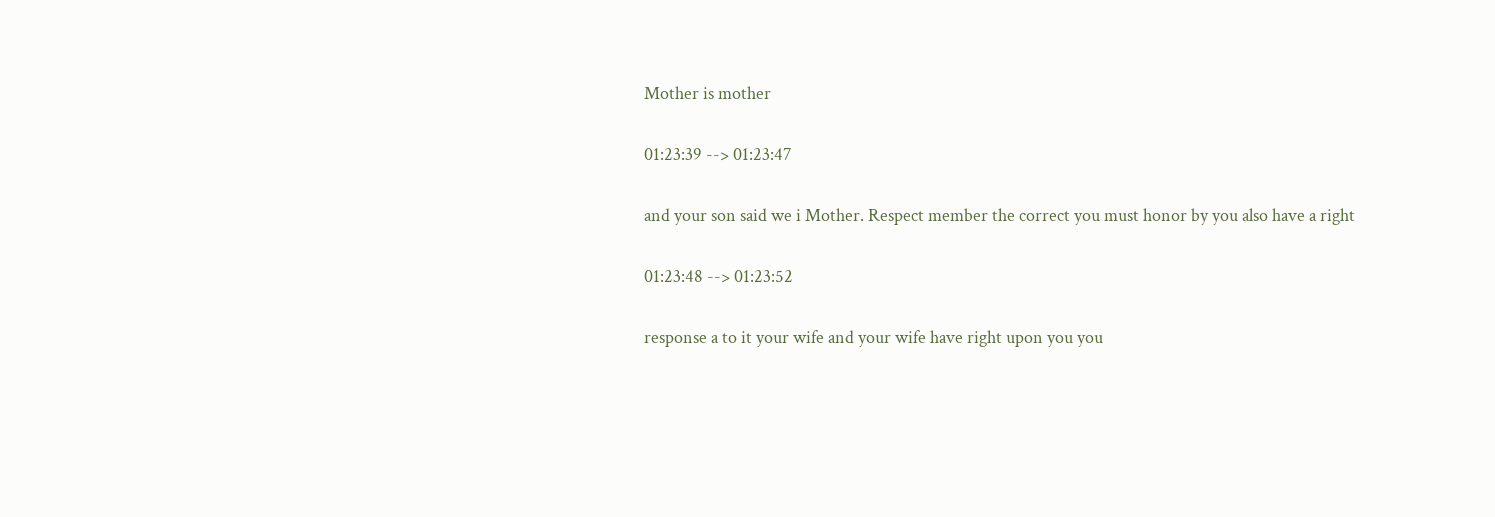Mother is mother

01:23:39 --> 01:23:47

and your son said we i Mother. Respect member the correct you must honor by you also have a right

01:23:48 --> 01:23:52

response a to it your wife and your wife have right upon you you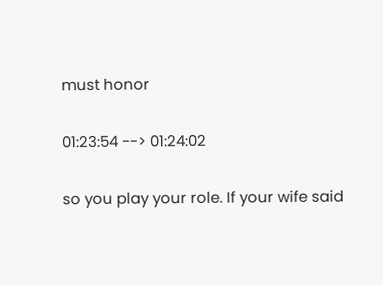must honor

01:23:54 --> 01:24:02

so you play your role. If your wife said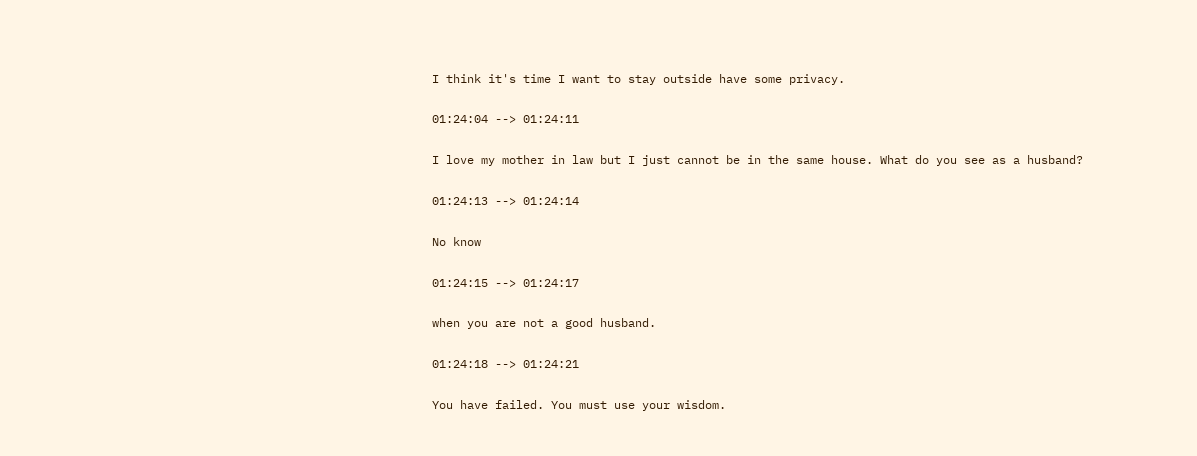I think it's time I want to stay outside have some privacy.

01:24:04 --> 01:24:11

I love my mother in law but I just cannot be in the same house. What do you see as a husband?

01:24:13 --> 01:24:14

No know

01:24:15 --> 01:24:17

when you are not a good husband.

01:24:18 --> 01:24:21

You have failed. You must use your wisdom.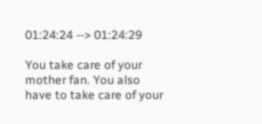01:24:24 --> 01:24:29

You take care of your mother fan. You also have to take care of your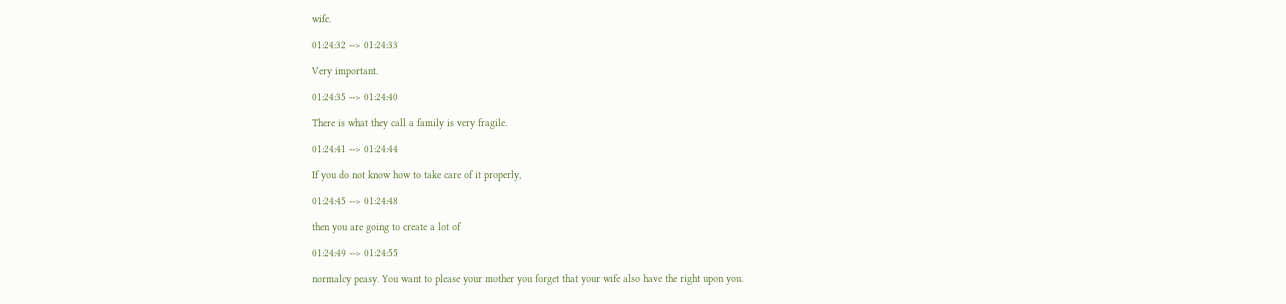wife.

01:24:32 --> 01:24:33

Very important.

01:24:35 --> 01:24:40

There is what they call a family is very fragile.

01:24:41 --> 01:24:44

If you do not know how to take care of it properly,

01:24:45 --> 01:24:48

then you are going to create a lot of

01:24:49 --> 01:24:55

normalcy peasy. You want to please your mother you forget that your wife also have the right upon you.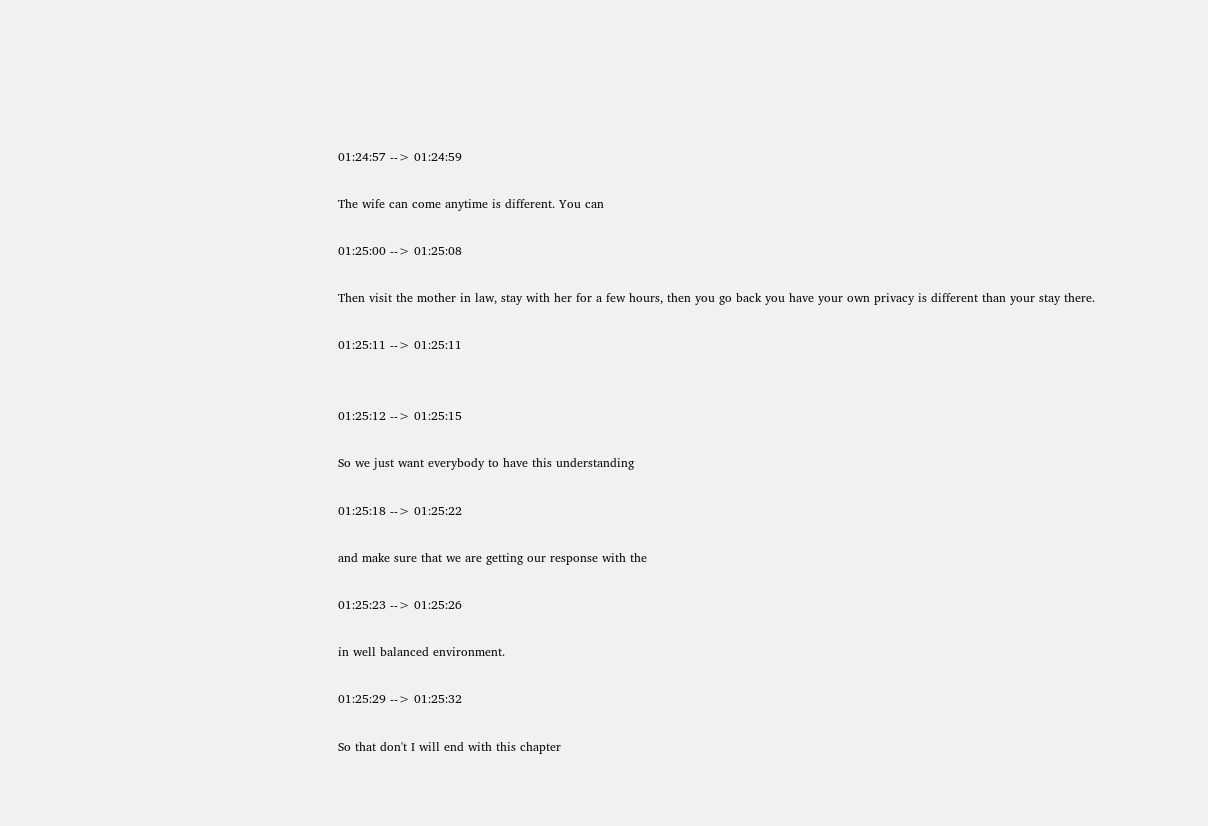01:24:57 --> 01:24:59

The wife can come anytime is different. You can

01:25:00 --> 01:25:08

Then visit the mother in law, stay with her for a few hours, then you go back you have your own privacy is different than your stay there.

01:25:11 --> 01:25:11


01:25:12 --> 01:25:15

So we just want everybody to have this understanding

01:25:18 --> 01:25:22

and make sure that we are getting our response with the

01:25:23 --> 01:25:26

in well balanced environment.

01:25:29 --> 01:25:32

So that don't I will end with this chapter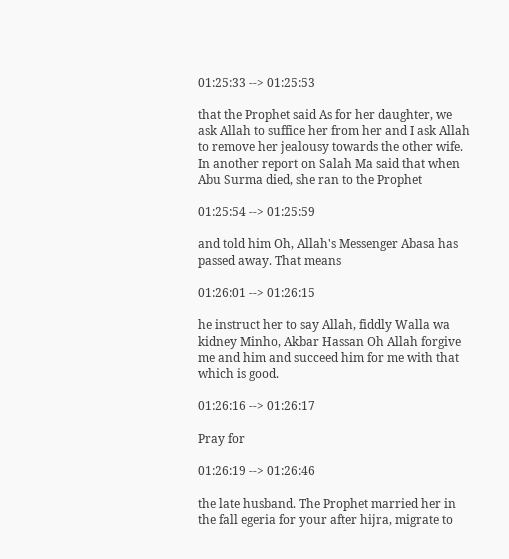01:25:33 --> 01:25:53

that the Prophet said As for her daughter, we ask Allah to suffice her from her and I ask Allah to remove her jealousy towards the other wife. In another report on Salah Ma said that when Abu Surma died, she ran to the Prophet

01:25:54 --> 01:25:59

and told him Oh, Allah's Messenger Abasa has passed away. That means

01:26:01 --> 01:26:15

he instruct her to say Allah, fiddly Walla wa kidney Minho, Akbar Hassan Oh Allah forgive me and him and succeed him for me with that which is good.

01:26:16 --> 01:26:17

Pray for

01:26:19 --> 01:26:46

the late husband. The Prophet married her in the fall egeria for your after hijra, migrate to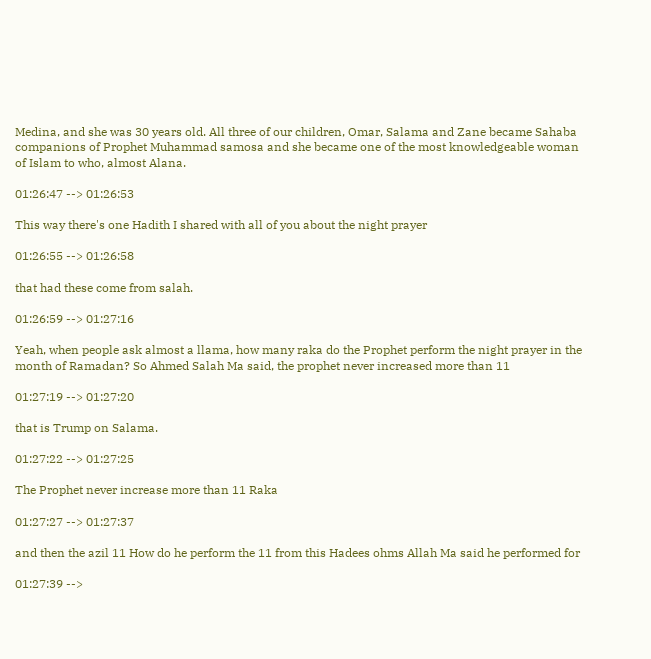Medina, and she was 30 years old. All three of our children, Omar, Salama and Zane became Sahaba companions of Prophet Muhammad samosa and she became one of the most knowledgeable woman of Islam to who, almost Alana.

01:26:47 --> 01:26:53

This way there's one Hadith I shared with all of you about the night prayer

01:26:55 --> 01:26:58

that had these come from salah.

01:26:59 --> 01:27:16

Yeah, when people ask almost a llama, how many raka do the Prophet perform the night prayer in the month of Ramadan? So Ahmed Salah Ma said, the prophet never increased more than 11

01:27:19 --> 01:27:20

that is Trump on Salama.

01:27:22 --> 01:27:25

The Prophet never increase more than 11 Raka

01:27:27 --> 01:27:37

and then the azil 11 How do he perform the 11 from this Hadees ohms Allah Ma said he performed for

01:27:39 -->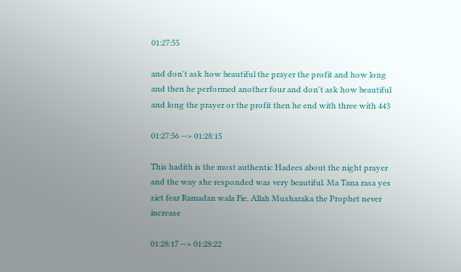01:27:55

and don't ask how beautiful the prayer the profit and how long and then he performed another four and don't ask how beautiful and long the prayer or the profit then he end with three with 443

01:27:56 --> 01:28:15

This hadith is the most authentic Hadees about the night prayer and the way she responded was very beautiful. Ma Tana rasa yes ziet fear Ramadan wala Fie, Allah Musharaka the Prophet never increase

01:28:17 --> 01:28:22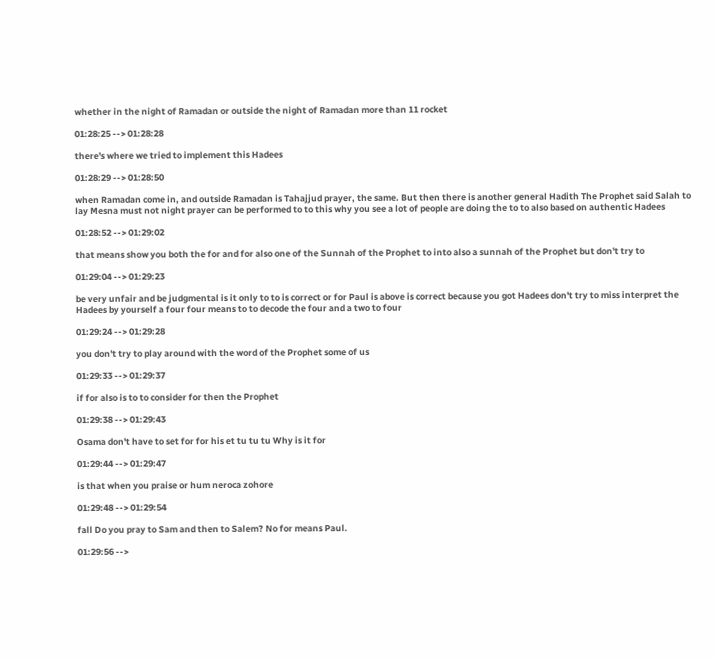whether in the night of Ramadan or outside the night of Ramadan more than 11 rocket

01:28:25 --> 01:28:28

there's where we tried to implement this Hadees

01:28:29 --> 01:28:50

when Ramadan come in, and outside Ramadan is Tahajjud prayer, the same. But then there is another general Hadith The Prophet said Salah to lay Mesna must not night prayer can be performed to to this why you see a lot of people are doing the to to also based on authentic Hadees

01:28:52 --> 01:29:02

that means show you both the for and for also one of the Sunnah of the Prophet to into also a sunnah of the Prophet but don't try to

01:29:04 --> 01:29:23

be very unfair and be judgmental is it only to to is correct or for Paul is above is correct because you got Hadees don't try to miss interpret the Hadees by yourself a four four means to to decode the four and a two to four

01:29:24 --> 01:29:28

you don't try to play around with the word of the Prophet some of us

01:29:33 --> 01:29:37

if for also is to to consider for then the Prophet

01:29:38 --> 01:29:43

Osama don't have to set for for his et tu tu tu Why is it for

01:29:44 --> 01:29:47

is that when you praise or hum neroca zohore

01:29:48 --> 01:29:54

fall Do you pray to Sam and then to Salem? No for means Paul.

01:29:56 -->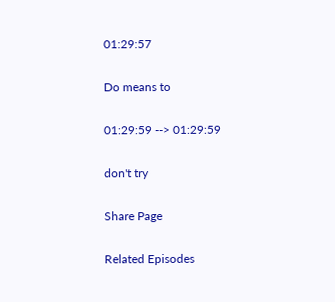01:29:57

Do means to

01:29:59 --> 01:29:59

don't try

Share Page

Related Episodes